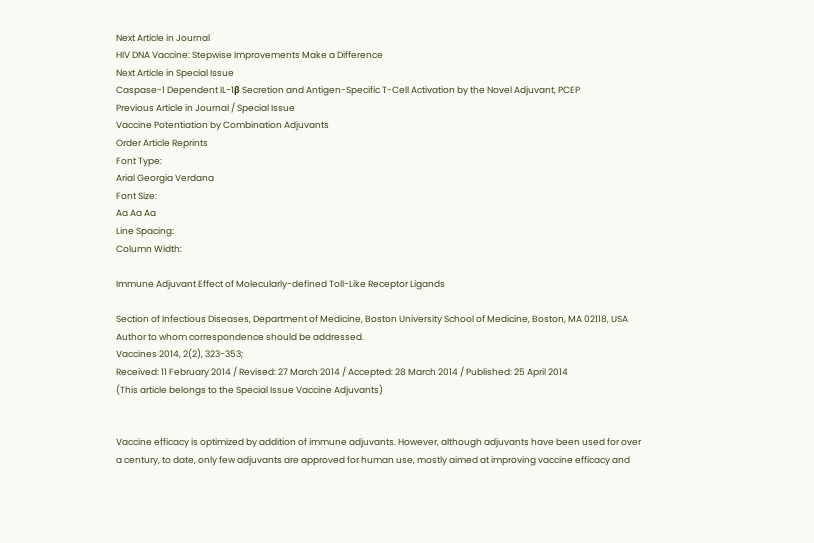Next Article in Journal
HIV DNA Vaccine: Stepwise Improvements Make a Difference
Next Article in Special Issue
Caspase-1 Dependent IL-1β Secretion and Antigen-Specific T-Cell Activation by the Novel Adjuvant, PCEP
Previous Article in Journal / Special Issue
Vaccine Potentiation by Combination Adjuvants
Order Article Reprints
Font Type:
Arial Georgia Verdana
Font Size:
Aa Aa Aa
Line Spacing:
Column Width:

Immune Adjuvant Effect of Molecularly-defined Toll-Like Receptor Ligands

Section of Infectious Diseases, Department of Medicine, Boston University School of Medicine, Boston, MA 02118, USA
Author to whom correspondence should be addressed.
Vaccines 2014, 2(2), 323-353;
Received: 11 February 2014 / Revised: 27 March 2014 / Accepted: 28 March 2014 / Published: 25 April 2014
(This article belongs to the Special Issue Vaccine Adjuvants)


Vaccine efficacy is optimized by addition of immune adjuvants. However, although adjuvants have been used for over a century, to date, only few adjuvants are approved for human use, mostly aimed at improving vaccine efficacy and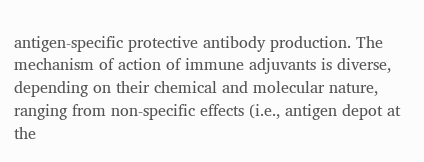antigen-specific protective antibody production. The mechanism of action of immune adjuvants is diverse, depending on their chemical and molecular nature, ranging from non-specific effects (i.e., antigen depot at the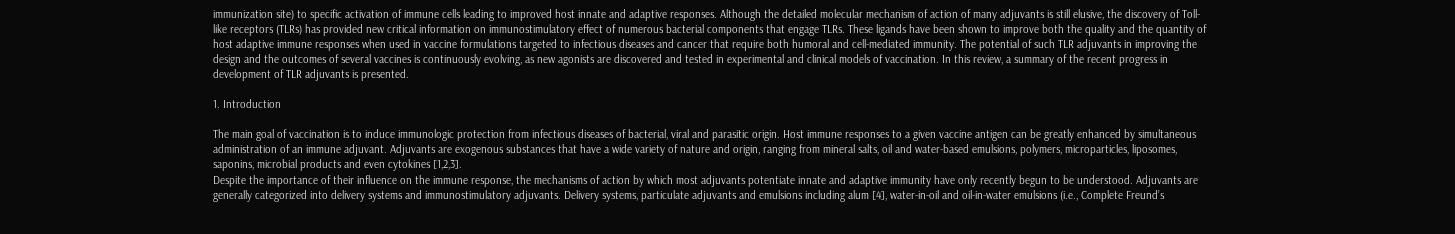immunization site) to specific activation of immune cells leading to improved host innate and adaptive responses. Although the detailed molecular mechanism of action of many adjuvants is still elusive, the discovery of Toll-like receptors (TLRs) has provided new critical information on immunostimulatory effect of numerous bacterial components that engage TLRs. These ligands have been shown to improve both the quality and the quantity of host adaptive immune responses when used in vaccine formulations targeted to infectious diseases and cancer that require both humoral and cell-mediated immunity. The potential of such TLR adjuvants in improving the design and the outcomes of several vaccines is continuously evolving, as new agonists are discovered and tested in experimental and clinical models of vaccination. In this review, a summary of the recent progress in development of TLR adjuvants is presented.

1. Introduction

The main goal of vaccination is to induce immunologic protection from infectious diseases of bacterial, viral and parasitic origin. Host immune responses to a given vaccine antigen can be greatly enhanced by simultaneous administration of an immune adjuvant. Adjuvants are exogenous substances that have a wide variety of nature and origin, ranging from mineral salts, oil and water-based emulsions, polymers, microparticles, liposomes, saponins, microbial products and even cytokines [1,2,3].
Despite the importance of their influence on the immune response, the mechanisms of action by which most adjuvants potentiate innate and adaptive immunity have only recently begun to be understood. Adjuvants are generally categorized into delivery systems and immunostimulatory adjuvants. Delivery systems, particulate adjuvants and emulsions including alum [4], water-in-oil and oil-in-water emulsions (i.e., Complete Freund’s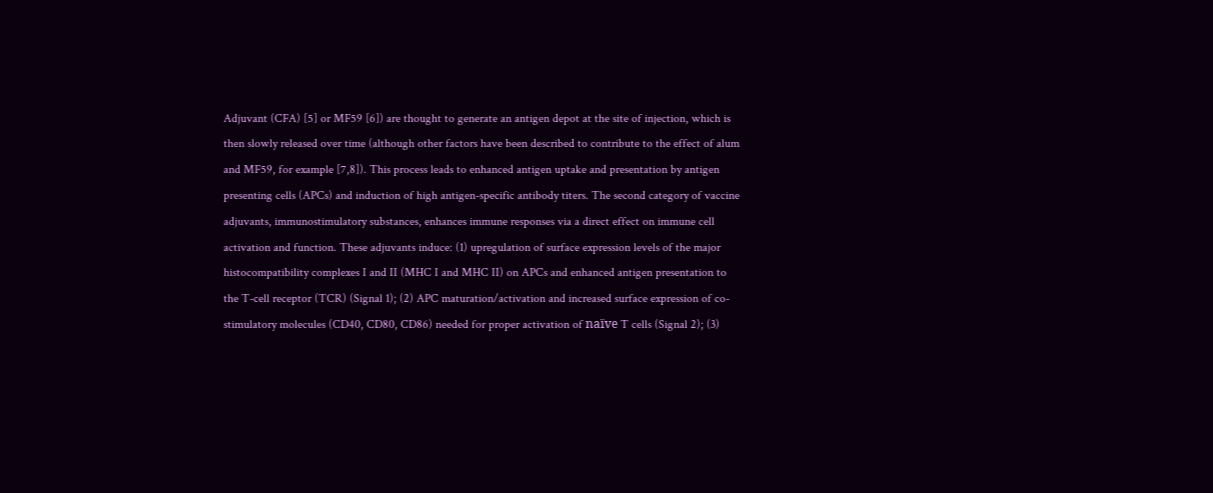Adjuvant (CFA) [5] or MF59 [6]) are thought to generate an antigen depot at the site of injection, which is then slowly released over time (although other factors have been described to contribute to the effect of alum and MF59, for example [7,8]). This process leads to enhanced antigen uptake and presentation by antigen presenting cells (APCs) and induction of high antigen-specific antibody titers. The second category of vaccine adjuvants, immunostimulatory substances, enhances immune responses via a direct effect on immune cell activation and function. These adjuvants induce: (1) upregulation of surface expression levels of the major histocompatibility complexes I and II (MHC I and MHC II) on APCs and enhanced antigen presentation to the T-cell receptor (TCR) (Signal 1); (2) APC maturation/activation and increased surface expression of co-stimulatory molecules (CD40, CD80, CD86) needed for proper activation of naïve T cells (Signal 2); (3)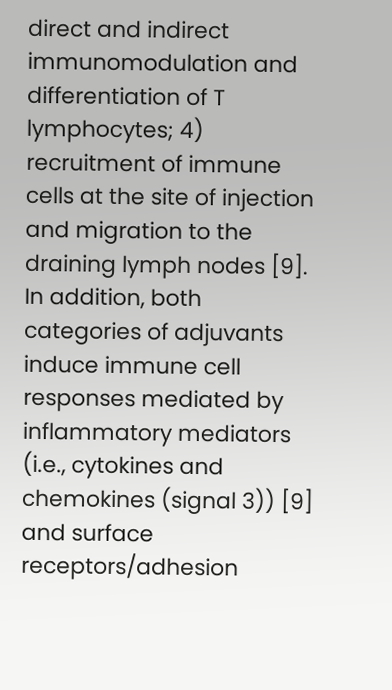direct and indirect immunomodulation and differentiation of T lymphocytes; 4) recruitment of immune cells at the site of injection and migration to the draining lymph nodes [9]. In addition, both categories of adjuvants induce immune cell responses mediated by inflammatory mediators (i.e., cytokines and chemokines (signal 3)) [9] and surface receptors/adhesion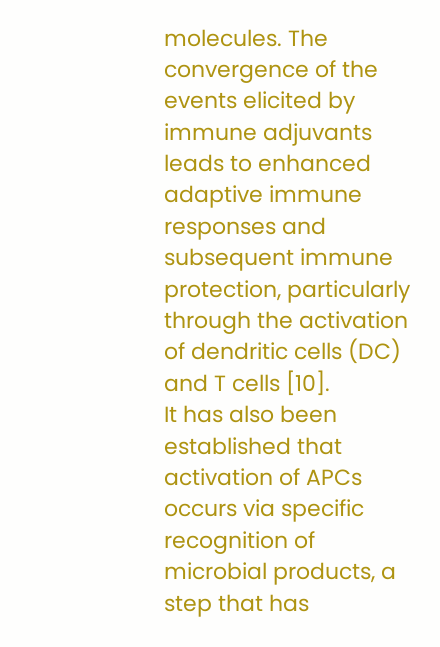molecules. The convergence of the events elicited by immune adjuvants leads to enhanced adaptive immune responses and subsequent immune protection, particularly through the activation of dendritic cells (DC) and T cells [10].
It has also been established that activation of APCs occurs via specific recognition of microbial products, a step that has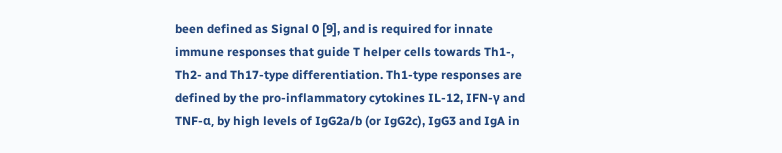been defined as Signal 0 [9], and is required for innate immune responses that guide T helper cells towards Th1-, Th2- and Th17-type differentiation. Th1-type responses are defined by the pro-inflammatory cytokines IL-12, IFN-γ and TNF-α, by high levels of IgG2a/b (or IgG2c), IgG3 and IgA in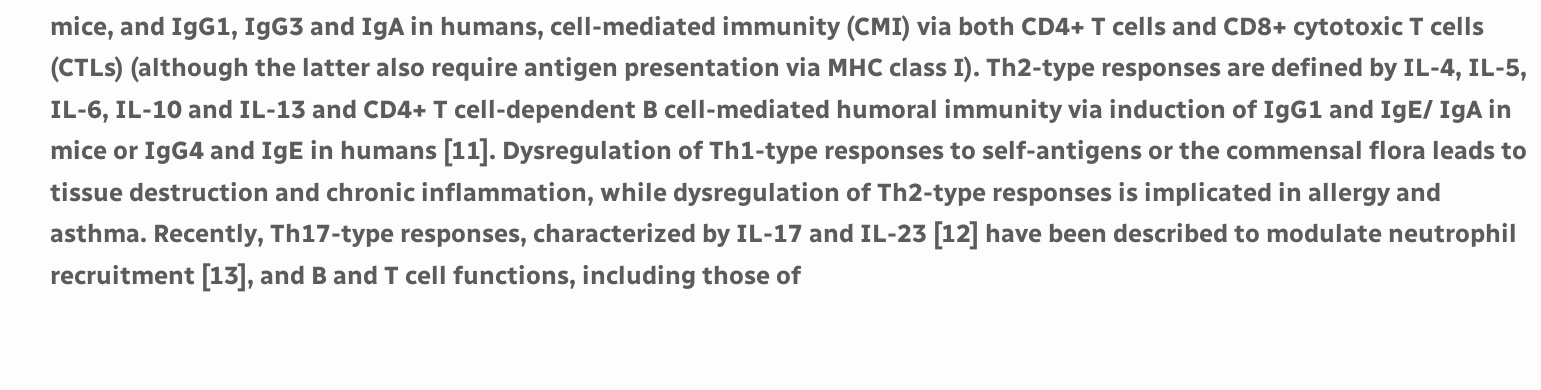mice, and IgG1, IgG3 and IgA in humans, cell-mediated immunity (CMI) via both CD4+ T cells and CD8+ cytotoxic T cells (CTLs) (although the latter also require antigen presentation via MHC class I). Th2-type responses are defined by IL-4, IL-5, IL-6, IL-10 and IL-13 and CD4+ T cell-dependent B cell-mediated humoral immunity via induction of IgG1 and IgE/ IgA in mice or IgG4 and IgE in humans [11]. Dysregulation of Th1-type responses to self-antigens or the commensal flora leads to tissue destruction and chronic inflammation, while dysregulation of Th2-type responses is implicated in allergy and asthma. Recently, Th17-type responses, characterized by IL-17 and IL-23 [12] have been described to modulate neutrophil recruitment [13], and B and T cell functions, including those of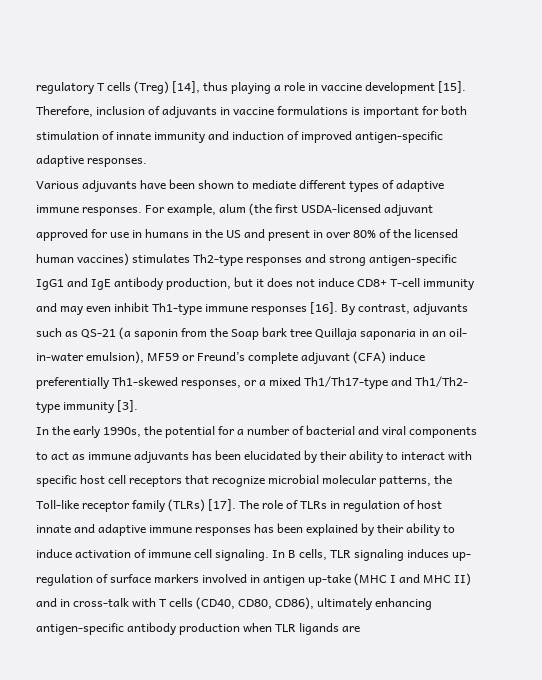regulatory T cells (Treg) [14], thus playing a role in vaccine development [15]. Therefore, inclusion of adjuvants in vaccine formulations is important for both stimulation of innate immunity and induction of improved antigen-specific adaptive responses.
Various adjuvants have been shown to mediate different types of adaptive immune responses. For example, alum (the first USDA-licensed adjuvant approved for use in humans in the US and present in over 80% of the licensed human vaccines) stimulates Th2-type responses and strong antigen-specific IgG1 and IgE antibody production, but it does not induce CD8+ T-cell immunity and may even inhibit Th1-type immune responses [16]. By contrast, adjuvants such as QS-21 (a saponin from the Soap bark tree Quillaja saponaria in an oil-in-water emulsion), MF59 or Freund’s complete adjuvant (CFA) induce preferentially Th1-skewed responses, or a mixed Th1/Th17-type and Th1/Th2-type immunity [3].
In the early 1990s, the potential for a number of bacterial and viral components to act as immune adjuvants has been elucidated by their ability to interact with specific host cell receptors that recognize microbial molecular patterns, the Toll-like receptor family (TLRs) [17]. The role of TLRs in regulation of host innate and adaptive immune responses has been explained by their ability to induce activation of immune cell signaling. In B cells, TLR signaling induces up-regulation of surface markers involved in antigen up-take (MHC I and MHC II) and in cross-talk with T cells (CD40, CD80, CD86), ultimately enhancing antigen-specific antibody production when TLR ligands are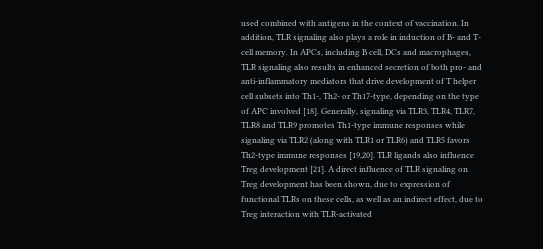used combined with antigens in the context of vaccination. In addition, TLR signaling also plays a role in induction of B- and T-cell memory. In APCs, including B cell, DCs and macrophages, TLR signaling also results in enhanced secretion of both pro- and anti-inflammatory mediators that drive development of T helper cell subsets into Th1-, Th2- or Th17-type, depending on the type of APC involved [18]. Generally, signaling via TLR3, TLR4, TLR7, TLR8 and TLR9 promotes Th1-type immune responses while signaling via TLR2 (along with TLR1 or TLR6) and TLR5 favors Th2-type immune responses [19,20]. TLR ligands also influence Treg development [21]. A direct influence of TLR signaling on Treg development has been shown, due to expression of functional TLRs on these cells, as well as an indirect effect, due to Treg interaction with TLR-activated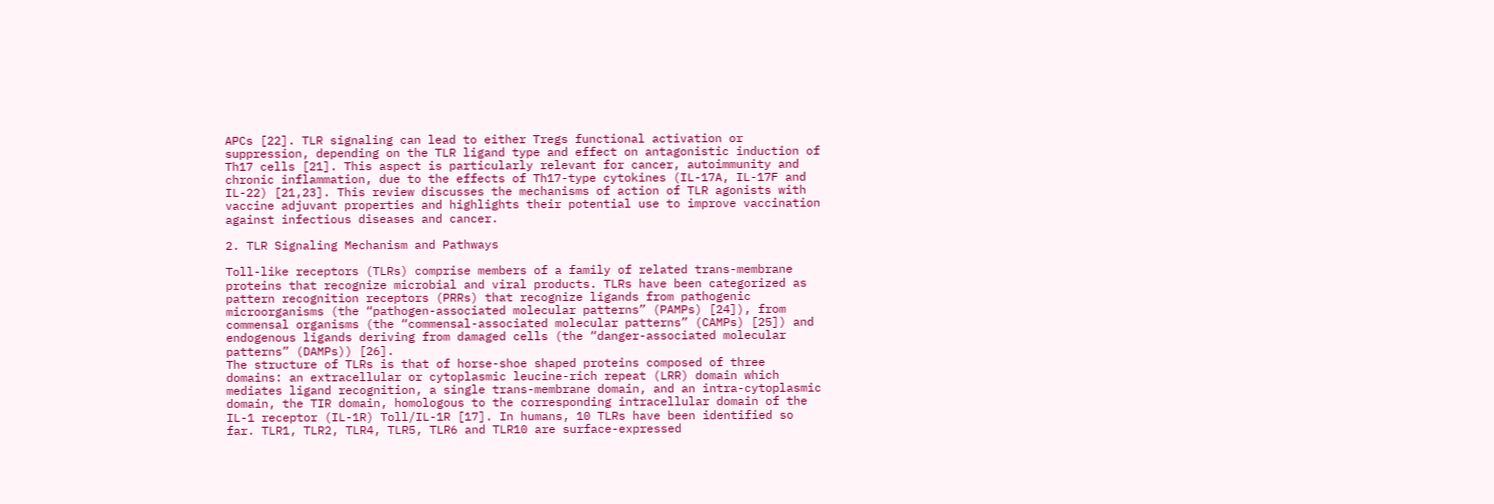APCs [22]. TLR signaling can lead to either Tregs functional activation or suppression, depending on the TLR ligand type and effect on antagonistic induction of Th17 cells [21]. This aspect is particularly relevant for cancer, autoimmunity and chronic inflammation, due to the effects of Th17-type cytokines (IL-17A, IL-17F and IL-22) [21,23]. This review discusses the mechanisms of action of TLR agonists with vaccine adjuvant properties and highlights their potential use to improve vaccination against infectious diseases and cancer.

2. TLR Signaling Mechanism and Pathways

Toll-like receptors (TLRs) comprise members of a family of related trans-membrane proteins that recognize microbial and viral products. TLRs have been categorized as pattern recognition receptors (PRRs) that recognize ligands from pathogenic microorganisms (the “pathogen-associated molecular patterns” (PAMPs) [24]), from commensal organisms (the “commensal-associated molecular patterns” (CAMPs) [25]) and endogenous ligands deriving from damaged cells (the “danger-associated molecular patterns” (DAMPs)) [26].
The structure of TLRs is that of horse-shoe shaped proteins composed of three domains: an extracellular or cytoplasmic leucine-rich repeat (LRR) domain which mediates ligand recognition, a single trans-membrane domain, and an intra-cytoplasmic domain, the TIR domain, homologous to the corresponding intracellular domain of the IL-1 receptor (IL-1R) Toll/IL-1R [17]. In humans, 10 TLRs have been identified so far. TLR1, TLR2, TLR4, TLR5, TLR6 and TLR10 are surface-expressed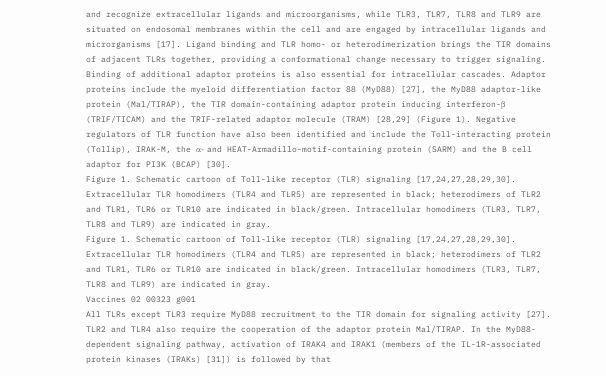and recognize extracellular ligands and microorganisms, while TLR3, TLR7, TLR8 and TLR9 are situated on endosomal membranes within the cell and are engaged by intracellular ligands and microrganisms [17]. Ligand binding and TLR homo- or heterodimerization brings the TIR domains of adjacent TLRs together, providing a conformational change necessary to trigger signaling. Binding of additional adaptor proteins is also essential for intracellular cascades. Adaptor proteins include the myeloid differentiation factor 88 (MyD88) [27], the MyD88 adaptor-like protein (Mal/TIRAP), the TIR domain-containing adaptor protein inducing interferon-β (TRIF/TICAM) and the TRIF-related adaptor molecule (TRAM) [28,29] (Figure 1). Negative regulators of TLR function have also been identified and include the Toll-interacting protein (Tollip), IRAK-M, the α- and HEAT-Armadillo-motif-containing protein (SARM) and the B cell adaptor for PI3K (BCAP) [30].
Figure 1. Schematic cartoon of Toll-like receptor (TLR) signaling [17,24,27,28,29,30]. Extracellular TLR homodimers (TLR4 and TLR5) are represented in black; heterodimers of TLR2 and TLR1, TLR6 or TLR10 are indicated in black/green. Intracellular homodimers (TLR3, TLR7, TLR8 and TLR9) are indicated in gray.
Figure 1. Schematic cartoon of Toll-like receptor (TLR) signaling [17,24,27,28,29,30]. Extracellular TLR homodimers (TLR4 and TLR5) are represented in black; heterodimers of TLR2 and TLR1, TLR6 or TLR10 are indicated in black/green. Intracellular homodimers (TLR3, TLR7, TLR8 and TLR9) are indicated in gray.
Vaccines 02 00323 g001
All TLRs except TLR3 require MyD88 recruitment to the TIR domain for signaling activity [27]. TLR2 and TLR4 also require the cooperation of the adaptor protein Mal/TIRAP. In the MyD88-dependent signaling pathway, activation of IRAK4 and IRAK1 (members of the IL-1R-associated protein kinases (IRAKs) [31]) is followed by that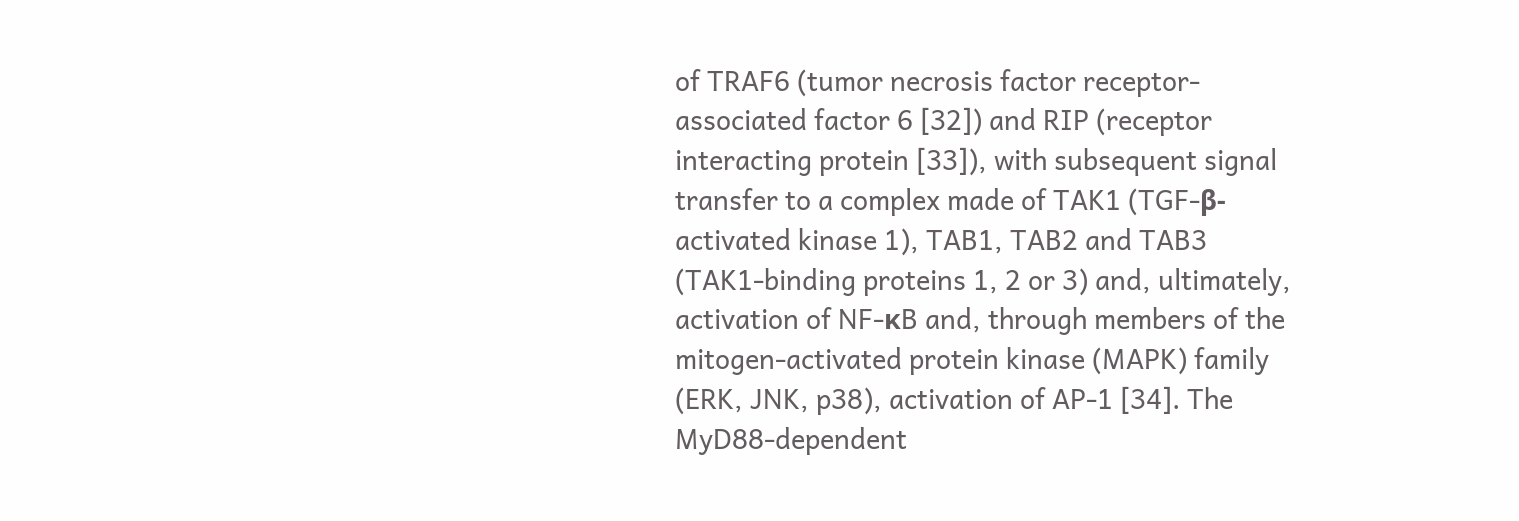of TRAF6 (tumor necrosis factor receptor-associated factor 6 [32]) and RIP (receptor interacting protein [33]), with subsequent signal transfer to a complex made of TAK1 (TGF-β-activated kinase 1), TAB1, TAB2 and TAB3 (TAK1-binding proteins 1, 2 or 3) and, ultimately, activation of NF-κB and, through members of the mitogen-activated protein kinase (MAPK) family (ERK, JNK, p38), activation of AP-1 [34]. The MyD88-dependent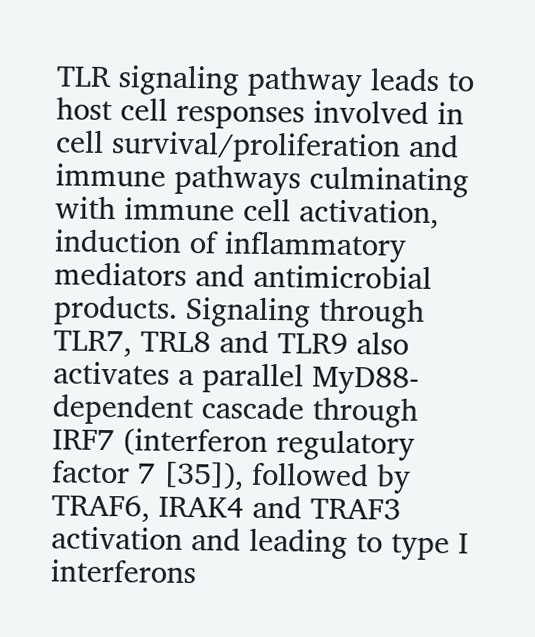TLR signaling pathway leads to host cell responses involved in cell survival/proliferation and immune pathways culminating with immune cell activation, induction of inflammatory mediators and antimicrobial products. Signaling through TLR7, TRL8 and TLR9 also activates a parallel MyD88-dependent cascade through IRF7 (interferon regulatory factor 7 [35]), followed by TRAF6, IRAK4 and TRAF3 activation and leading to type I interferons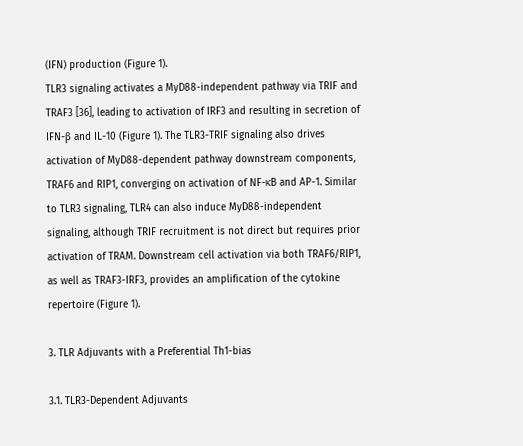(IFN) production (Figure 1).
TLR3 signaling activates a MyD88-independent pathway via TRIF and TRAF3 [36], leading to activation of IRF3 and resulting in secretion of IFN-β and IL-10 (Figure 1). The TLR3-TRIF signaling also drives activation of MyD88-dependent pathway downstream components, TRAF6 and RIP1, converging on activation of NF-κB and AP-1. Similar to TLR3 signaling, TLR4 can also induce MyD88-independent signaling, although TRIF recruitment is not direct but requires prior activation of TRAM. Downstream cell activation via both TRAF6/RIP1, as well as TRAF3-IRF3, provides an amplification of the cytokine repertoire (Figure 1).

3. TLR Adjuvants with a Preferential Th1-bias

3.1. TLR3-Dependent Adjuvants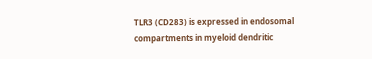TLR3 (CD283) is expressed in endosomal compartments in myeloid dendritic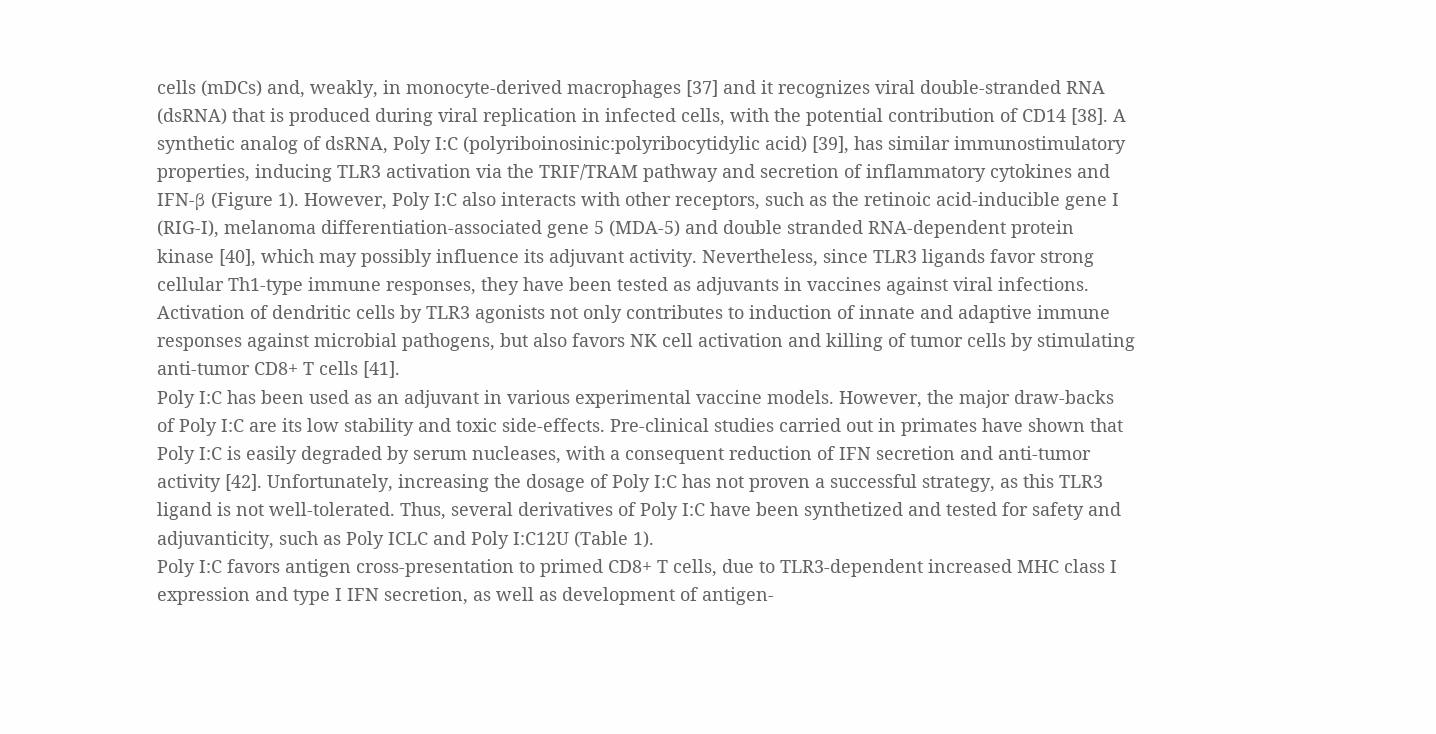cells (mDCs) and, weakly, in monocyte-derived macrophages [37] and it recognizes viral double-stranded RNA (dsRNA) that is produced during viral replication in infected cells, with the potential contribution of CD14 [38]. A synthetic analog of dsRNA, Poly I:C (polyriboinosinic:polyribocytidylic acid) [39], has similar immunostimulatory properties, inducing TLR3 activation via the TRIF/TRAM pathway and secretion of inflammatory cytokines and IFN-β (Figure 1). However, Poly I:C also interacts with other receptors, such as the retinoic acid-inducible gene I (RIG-I), melanoma differentiation-associated gene 5 (MDA-5) and double stranded RNA-dependent protein kinase [40], which may possibly influence its adjuvant activity. Nevertheless, since TLR3 ligands favor strong cellular Th1-type immune responses, they have been tested as adjuvants in vaccines against viral infections. Activation of dendritic cells by TLR3 agonists not only contributes to induction of innate and adaptive immune responses against microbial pathogens, but also favors NK cell activation and killing of tumor cells by stimulating anti-tumor CD8+ T cells [41].
Poly I:C has been used as an adjuvant in various experimental vaccine models. However, the major draw-backs of Poly I:C are its low stability and toxic side-effects. Pre-clinical studies carried out in primates have shown that Poly I:C is easily degraded by serum nucleases, with a consequent reduction of IFN secretion and anti-tumor activity [42]. Unfortunately, increasing the dosage of Poly I:C has not proven a successful strategy, as this TLR3 ligand is not well-tolerated. Thus, several derivatives of Poly I:C have been synthetized and tested for safety and adjuvanticity, such as Poly ICLC and Poly I:C12U (Table 1).
Poly I:C favors antigen cross-presentation to primed CD8+ T cells, due to TLR3-dependent increased MHC class I expression and type I IFN secretion, as well as development of antigen-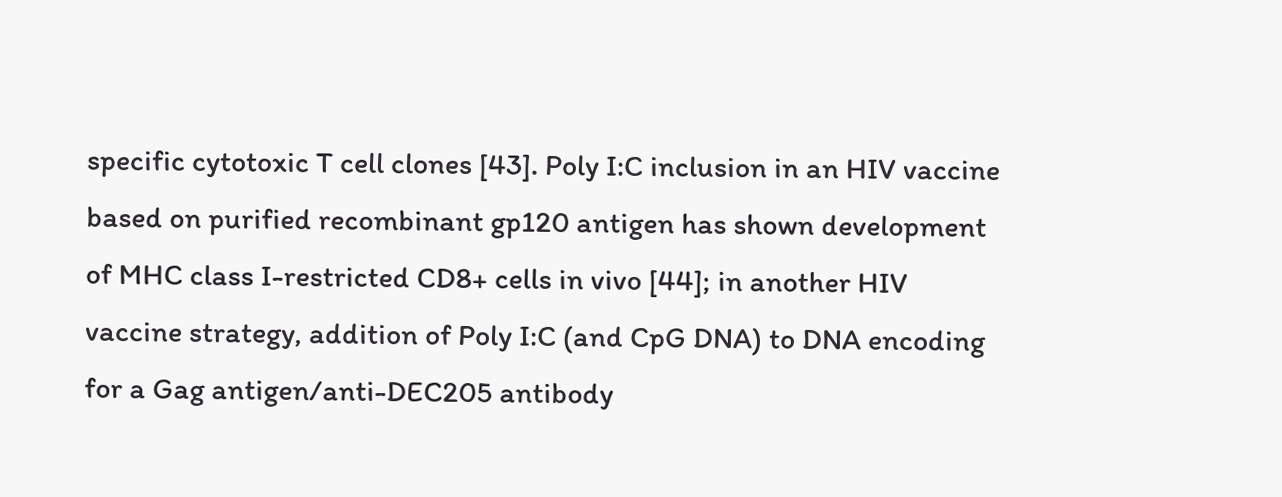specific cytotoxic T cell clones [43]. Poly I:C inclusion in an HIV vaccine based on purified recombinant gp120 antigen has shown development of MHC class I-restricted CD8+ cells in vivo [44]; in another HIV vaccine strategy, addition of Poly I:C (and CpG DNA) to DNA encoding for a Gag antigen/anti-DEC205 antibody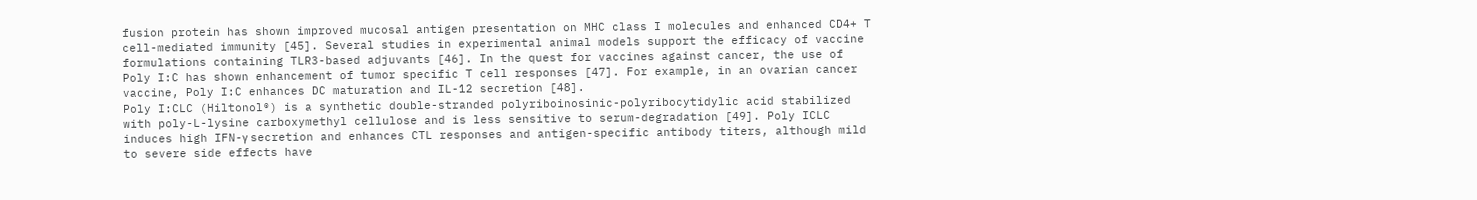fusion protein has shown improved mucosal antigen presentation on MHC class I molecules and enhanced CD4+ T cell-mediated immunity [45]. Several studies in experimental animal models support the efficacy of vaccine formulations containing TLR3-based adjuvants [46]. In the quest for vaccines against cancer, the use of Poly I:C has shown enhancement of tumor specific T cell responses [47]. For example, in an ovarian cancer vaccine, Poly I:C enhances DC maturation and IL-12 secretion [48].
Poly I:CLC (Hiltonol®) is a synthetic double-stranded polyriboinosinic-polyribocytidylic acid stabilized with poly-L-lysine carboxymethyl cellulose and is less sensitive to serum-degradation [49]. Poly ICLC induces high IFN-γ secretion and enhances CTL responses and antigen-specific antibody titers, although mild to severe side effects have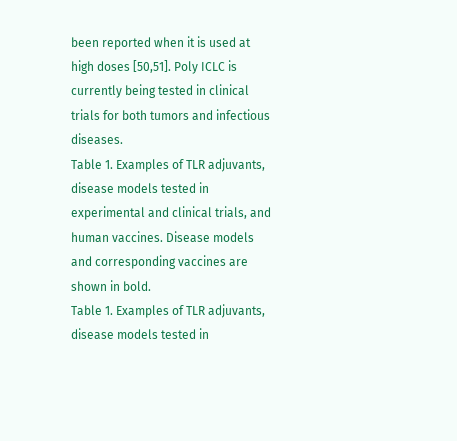been reported when it is used at high doses [50,51]. Poly ICLC is currently being tested in clinical trials for both tumors and infectious diseases.
Table 1. Examples of TLR adjuvants, disease models tested in experimental and clinical trials, and human vaccines. Disease models and corresponding vaccines are shown in bold.
Table 1. Examples of TLR adjuvants, disease models tested in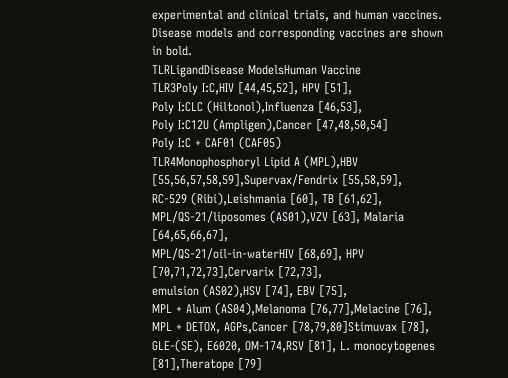experimental and clinical trials, and human vaccines. Disease models and corresponding vaccines are shown in bold.
TLRLigandDisease ModelsHuman Vaccine
TLR3Poly I:C,HIV [44,45,52], HPV [51],
Poly I:CLC (Hiltonol),Influenza [46,53],
Poly I:C12U (Ampligen),Cancer [47,48,50,54]
Poly I:C + CAF01 (CAF05)
TLR4Monophosphoryl Lipid A (MPL),HBV [55,56,57,58,59],Supervax/Fendrix [55,58,59],
RC-529 (Ribi),Leishmania [60], TB [61,62],
MPL/QS-21/liposomes (AS01),VZV [63], Malaria [64,65,66,67],
MPL/QS-21/oil-in-waterHIV [68,69], HPV [70,71,72,73],Cervarix [72,73],
emulsion (AS02),HSV [74], EBV [75],
MPL + Alum (AS04),Melanoma [76,77],Melacine [76],
MPL + DETOX, AGPs,Cancer [78,79,80]Stimuvax [78],
GLE-(SE), E6020, OM-174,RSV [81], L. monocytogenes [81],Theratope [79]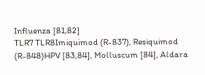Influenza [81,82]
TLR7 TLR8Imiquimod (R-837), Resiquimod (R-848)HPV [83,84], Molluscum [84], Aldara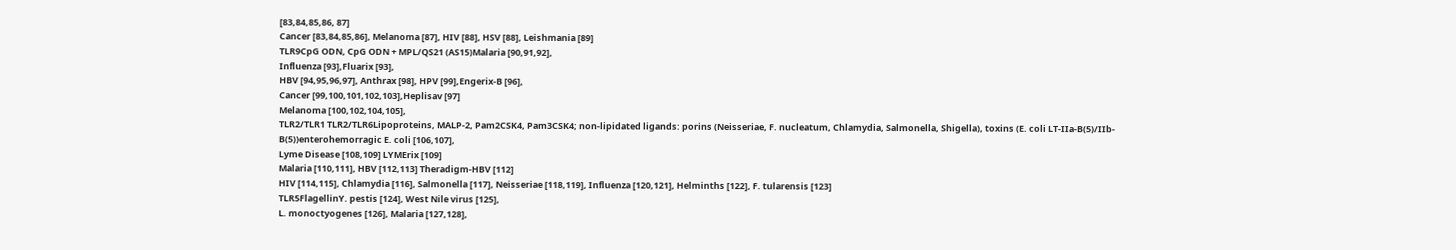[83,84,85,86, 87]
Cancer [83,84,85,86], Melanoma [87], HIV [88], HSV [88], Leishmania [89]
TLR9CpG ODN, CpG ODN + MPL/QS21 (AS15)Malaria [90,91,92],
Influenza [93],Fluarix [93],
HBV [94,95,96,97], Anthrax [98], HPV [99],Engerix-B [96],
Cancer [99,100,101,102,103],Heplisav [97]
Melanoma [100,102,104,105],
TLR2/TLR1 TLR2/TLR6Lipoproteins, MALP-2, Pam2CSK4, Pam3CSK4; non-lipidated ligands: porins (Neisseriae, F. nucleatum, Chlamydia, Salmonella, Shigella), toxins (E. coli LT-IIa-B(5)/IIb-B(5))enterohemorragic E. coli [106,107],
Lyme Disease [108,109] LYMErix [109]
Malaria [110,111], HBV [112,113] Theradigm-HBV [112]
HIV [114,115], Chlamydia [116], Salmonella [117], Neisseriae [118,119], Influenza [120,121], Helminths [122], F. tularensis [123]
TLR5FlagellinY. pestis [124], West Nile virus [125],
L. monoctyogenes [126], Malaria [127,128],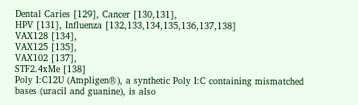Dental Caries [129], Cancer [130,131],
HPV [131], Influenza [132,133,134,135,136,137,138]
VAX128 [134],
VAX125 [135],
VAX102 [137],
STF2.4xMe [138]
Poly I:C12U (Ampligen®), a synthetic Poly I:C containing mismatched bases (uracil and guanine), is also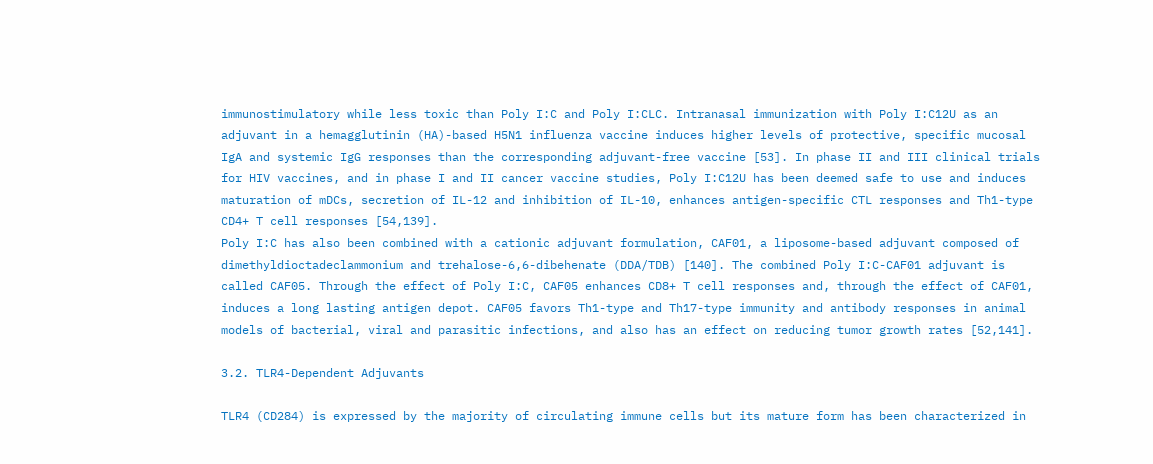immunostimulatory while less toxic than Poly I:C and Poly I:CLC. Intranasal immunization with Poly I:C12U as an adjuvant in a hemagglutinin (HA)-based H5N1 influenza vaccine induces higher levels of protective, specific mucosal IgA and systemic IgG responses than the corresponding adjuvant-free vaccine [53]. In phase II and III clinical trials for HIV vaccines, and in phase I and II cancer vaccine studies, Poly I:C12U has been deemed safe to use and induces maturation of mDCs, secretion of IL-12 and inhibition of IL-10, enhances antigen-specific CTL responses and Th1-type CD4+ T cell responses [54,139].
Poly I:C has also been combined with a cationic adjuvant formulation, CAF01, a liposome-based adjuvant composed of dimethyldioctadeclammonium and trehalose-6,6-dibehenate (DDA/TDB) [140]. The combined Poly I:C-CAF01 adjuvant is called CAF05. Through the effect of Poly I:C, CAF05 enhances CD8+ T cell responses and, through the effect of CAF01, induces a long lasting antigen depot. CAF05 favors Th1-type and Th17-type immunity and antibody responses in animal models of bacterial, viral and parasitic infections, and also has an effect on reducing tumor growth rates [52,141].

3.2. TLR4-Dependent Adjuvants

TLR4 (CD284) is expressed by the majority of circulating immune cells but its mature form has been characterized in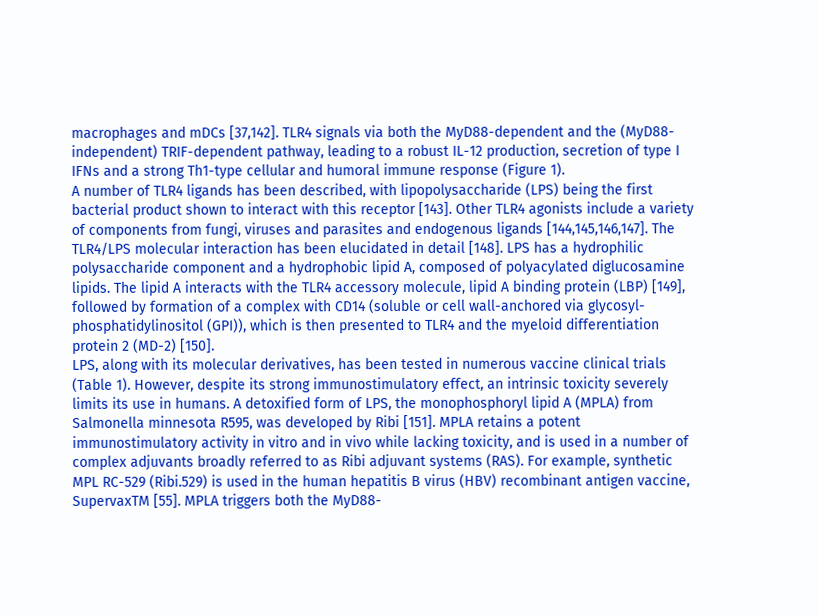macrophages and mDCs [37,142]. TLR4 signals via both the MyD88-dependent and the (MyD88-independent) TRIF-dependent pathway, leading to a robust IL-12 production, secretion of type I IFNs and a strong Th1-type cellular and humoral immune response (Figure 1).
A number of TLR4 ligands has been described, with lipopolysaccharide (LPS) being the first bacterial product shown to interact with this receptor [143]. Other TLR4 agonists include a variety of components from fungi, viruses and parasites and endogenous ligands [144,145,146,147]. The TLR4/LPS molecular interaction has been elucidated in detail [148]. LPS has a hydrophilic polysaccharide component and a hydrophobic lipid A, composed of polyacylated diglucosamine lipids. The lipid A interacts with the TLR4 accessory molecule, lipid A binding protein (LBP) [149], followed by formation of a complex with CD14 (soluble or cell wall-anchored via glycosyl-phosphatidylinositol (GPI)), which is then presented to TLR4 and the myeloid differentiation protein 2 (MD-2) [150].
LPS, along with its molecular derivatives, has been tested in numerous vaccine clinical trials (Table 1). However, despite its strong immunostimulatory effect, an intrinsic toxicity severely limits its use in humans. A detoxified form of LPS, the monophosphoryl lipid A (MPLA) from Salmonella minnesota R595, was developed by Ribi [151]. MPLA retains a potent immunostimulatory activity in vitro and in vivo while lacking toxicity, and is used in a number of complex adjuvants broadly referred to as Ribi adjuvant systems (RAS). For example, synthetic MPL RC-529 (Ribi.529) is used in the human hepatitis B virus (HBV) recombinant antigen vaccine, SupervaxTM [55]. MPLA triggers both the MyD88-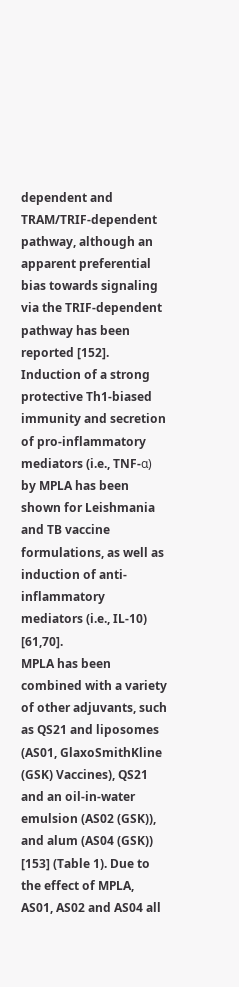dependent and TRAM/TRIF-dependent pathway, although an apparent preferential bias towards signaling via the TRIF-dependent pathway has been reported [152]. Induction of a strong protective Th1-biased immunity and secretion of pro-inflammatory mediators (i.e., TNF-α) by MPLA has been shown for Leishmania and TB vaccine formulations, as well as induction of anti-inflammatory mediators (i.e., IL-10) [61,70].
MPLA has been combined with a variety of other adjuvants, such as QS21 and liposomes (AS01, GlaxoSmithKline (GSK) Vaccines), QS21 and an oil-in-water emulsion (AS02 (GSK)), and alum (AS04 (GSK)) [153] (Table 1). Due to the effect of MPLA, AS01, AS02 and AS04 all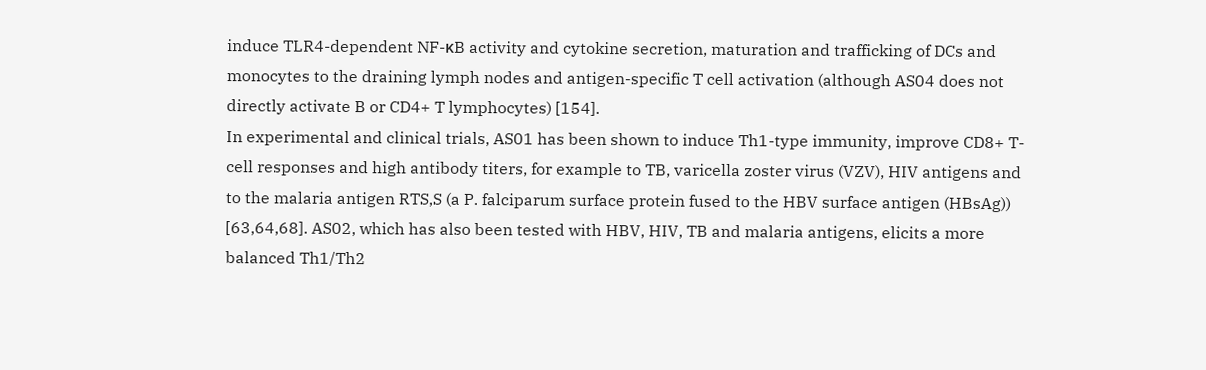induce TLR4-dependent NF-κB activity and cytokine secretion, maturation and trafficking of DCs and monocytes to the draining lymph nodes and antigen-specific T cell activation (although AS04 does not directly activate B or CD4+ T lymphocytes) [154].
In experimental and clinical trials, AS01 has been shown to induce Th1-type immunity, improve CD8+ T-cell responses and high antibody titers, for example to TB, varicella zoster virus (VZV), HIV antigens and to the malaria antigen RTS,S (a P. falciparum surface protein fused to the HBV surface antigen (HBsAg)) [63,64,68]. AS02, which has also been tested with HBV, HIV, TB and malaria antigens, elicits a more balanced Th1/Th2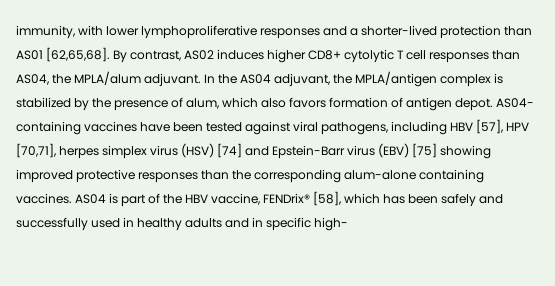immunity, with lower lymphoproliferative responses and a shorter-lived protection than AS01 [62,65,68]. By contrast, AS02 induces higher CD8+ cytolytic T cell responses than AS04, the MPLA/alum adjuvant. In the AS04 adjuvant, the MPLA/antigen complex is stabilized by the presence of alum, which also favors formation of antigen depot. AS04-containing vaccines have been tested against viral pathogens, including HBV [57], HPV [70,71], herpes simplex virus (HSV) [74] and Epstein-Barr virus (EBV) [75] showing improved protective responses than the corresponding alum-alone containing vaccines. AS04 is part of the HBV vaccine, FENDrix® [58], which has been safely and successfully used in healthy adults and in specific high-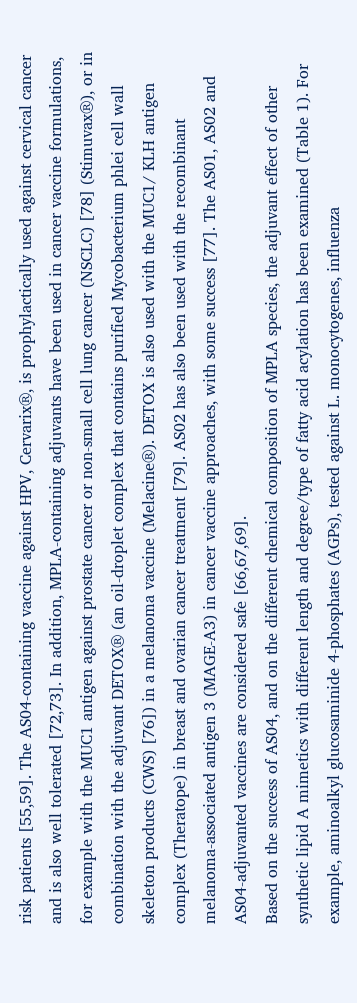risk patients [55,59]. The AS04-containing vaccine against HPV, Cervarix®, is prophylactically used against cervical cancer and is also well tolerated [72,73]. In addition, MPLA-containing adjuvants have been used in cancer vaccine formulations, for example with the MUC1 antigen against prostate cancer or non-small cell lung cancer (NSCLC) [78] (Stimuvax®), or in combination with the adjuvant DETOX® (an oil-droplet complex that contains purified Mycobacterium phlei cell wall skeleton products (CWS) [76]) in a melanoma vaccine (Melacine®). DETOX is also used with the MUC1/ KLH antigen complex (Theratope) in breast and ovarian cancer treatment [79]. AS02 has also been used with the recombinant melanoma-associated antigen 3 (MAGE-A3) in cancer vaccine approaches, with some success [77]. The AS01, AS02 and AS04-adjuvanted vaccines are considered safe [66,67,69].
Based on the success of AS04, and on the different chemical composition of MPLA species, the adjuvant effect of other synthetic lipid A mimetics with different length and degree/type of fatty acid acylation has been examined (Table 1). For example, aminoalkyl glucosaminide 4-phosphates (AGPs), tested against L. monocytogenes, influenza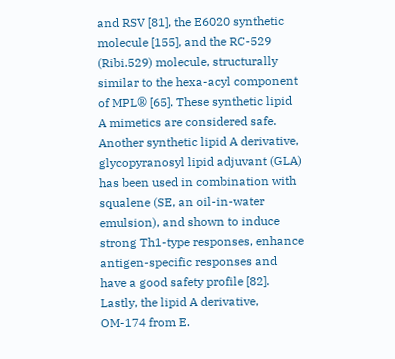and RSV [81], the E6020 synthetic molecule [155], and the RC-529 (Ribi.529) molecule, structurally similar to the hexa-acyl component of MPL® [65]. These synthetic lipid A mimetics are considered safe. Another synthetic lipid A derivative, glycopyranosyl lipid adjuvant (GLA) has been used in combination with squalene (SE, an oil-in-water emulsion), and shown to induce strong Th1-type responses, enhance antigen-specific responses and have a good safety profile [82]. Lastly, the lipid A derivative, OM-174 from E.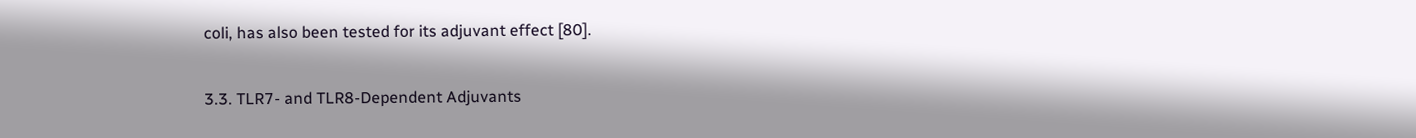coli, has also been tested for its adjuvant effect [80].

3.3. TLR7- and TLR8-Dependent Adjuvants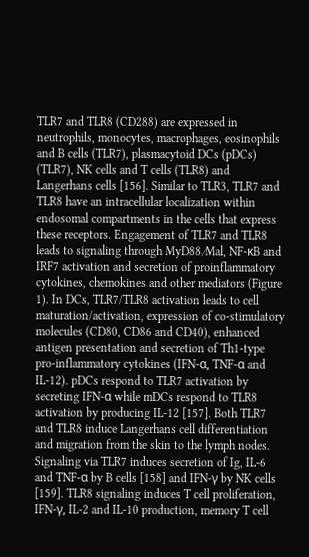TLR7 and TLR8 (CD288) are expressed in neutrophils, monocytes, macrophages, eosinophils and B cells (TLR7), plasmacytoid DCs (pDCs) (TLR7), NK cells and T cells (TLR8) and Langerhans cells [156]. Similar to TLR3, TLR7 and TLR8 have an intracellular localization within endosomal compartments in the cells that express these receptors. Engagement of TLR7 and TLR8 leads to signaling through MyD88 ⁄Mal, NF-κB and IRF7 activation and secretion of proinflammatory cytokines, chemokines and other mediators (Figure 1). In DCs, TLR7/TLR8 activation leads to cell maturation/activation, expression of co-stimulatory molecules (CD80, CD86 and CD40), enhanced antigen presentation and secretion of Th1-type pro-inflammatory cytokines (IFN-α, TNF-α and IL-12). pDCs respond to TLR7 activation by secreting IFN-α while mDCs respond to TLR8 activation by producing IL-12 [157]. Both TLR7 and TLR8 induce Langerhans cell differentiation and migration from the skin to the lymph nodes. Signaling via TLR7 induces secretion of Ig, IL-6 and TNF-α by B cells [158] and IFN-γ by NK cells [159]. TLR8 signaling induces T cell proliferation, IFN-γ, IL-2 and IL-10 production, memory T cell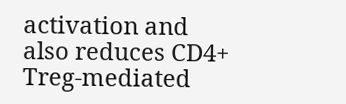activation and also reduces CD4+ Treg-mediated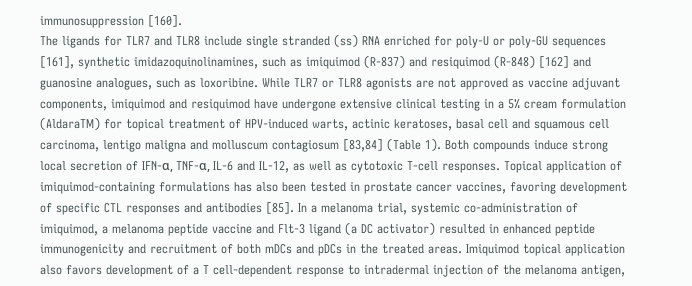immunosuppression [160].
The ligands for TLR7 and TLR8 include single stranded (ss) RNA enriched for poly-U or poly-GU sequences [161], synthetic imidazoquinolinamines, such as imiquimod (R-837) and resiquimod (R-848) [162] and guanosine analogues, such as loxoribine. While TLR7 or TLR8 agonists are not approved as vaccine adjuvant components, imiquimod and resiquimod have undergone extensive clinical testing in a 5% cream formulation (AldaraTM) for topical treatment of HPV-induced warts, actinic keratoses, basal cell and squamous cell carcinoma, lentigo maligna and molluscum contagiosum [83,84] (Table 1). Both compounds induce strong local secretion of IFN-α, TNF-α, IL-6 and IL-12, as well as cytotoxic T-cell responses. Topical application of imiquimod-containing formulations has also been tested in prostate cancer vaccines, favoring development of specific CTL responses and antibodies [85]. In a melanoma trial, systemic co-administration of imiquimod, a melanoma peptide vaccine and Flt-3 ligand (a DC activator) resulted in enhanced peptide immunogenicity and recruitment of both mDCs and pDCs in the treated areas. Imiquimod topical application also favors development of a T cell-dependent response to intradermal injection of the melanoma antigen,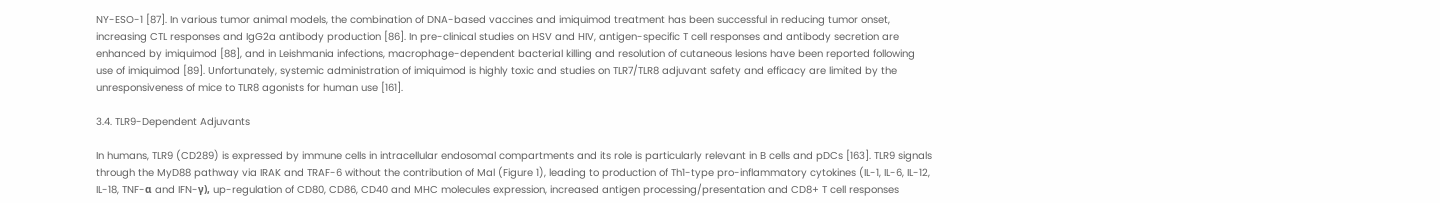NY-ESO-1 [87]. In various tumor animal models, the combination of DNA-based vaccines and imiquimod treatment has been successful in reducing tumor onset, increasing CTL responses and IgG2a antibody production [86]. In pre-clinical studies on HSV and HIV, antigen-specific T cell responses and antibody secretion are enhanced by imiquimod [88], and in Leishmania infections, macrophage-dependent bacterial killing and resolution of cutaneous lesions have been reported following use of imiquimod [89]. Unfortunately, systemic administration of imiquimod is highly toxic and studies on TLR7/TLR8 adjuvant safety and efficacy are limited by the unresponsiveness of mice to TLR8 agonists for human use [161].

3.4. TLR9-Dependent Adjuvants

In humans, TLR9 (CD289) is expressed by immune cells in intracellular endosomal compartments and its role is particularly relevant in B cells and pDCs [163]. TLR9 signals through the MyD88 pathway via IRAK and TRAF-6 without the contribution of Mal (Figure 1), leading to production of Th1-type pro-inflammatory cytokines (IL-1, IL-6, IL-12, IL-18, TNF-α and IFN-γ), up-regulation of CD80, CD86, CD40 and MHC molecules expression, increased antigen processing/presentation and CD8+ T cell responses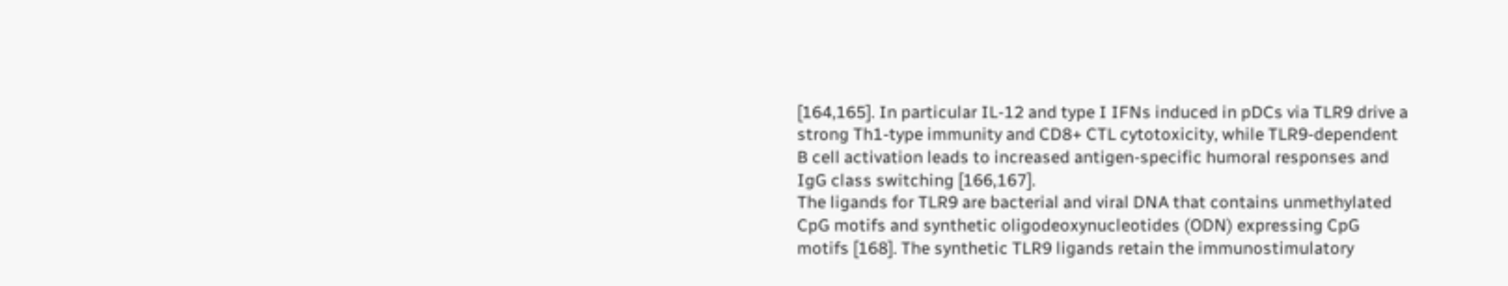[164,165]. In particular IL-12 and type I IFNs induced in pDCs via TLR9 drive a strong Th1-type immunity and CD8+ CTL cytotoxicity, while TLR9-dependent B cell activation leads to increased antigen-specific humoral responses and IgG class switching [166,167].
The ligands for TLR9 are bacterial and viral DNA that contains unmethylated CpG motifs and synthetic oligodeoxynucleotides (ODN) expressing CpG motifs [168]. The synthetic TLR9 ligands retain the immunostimulatory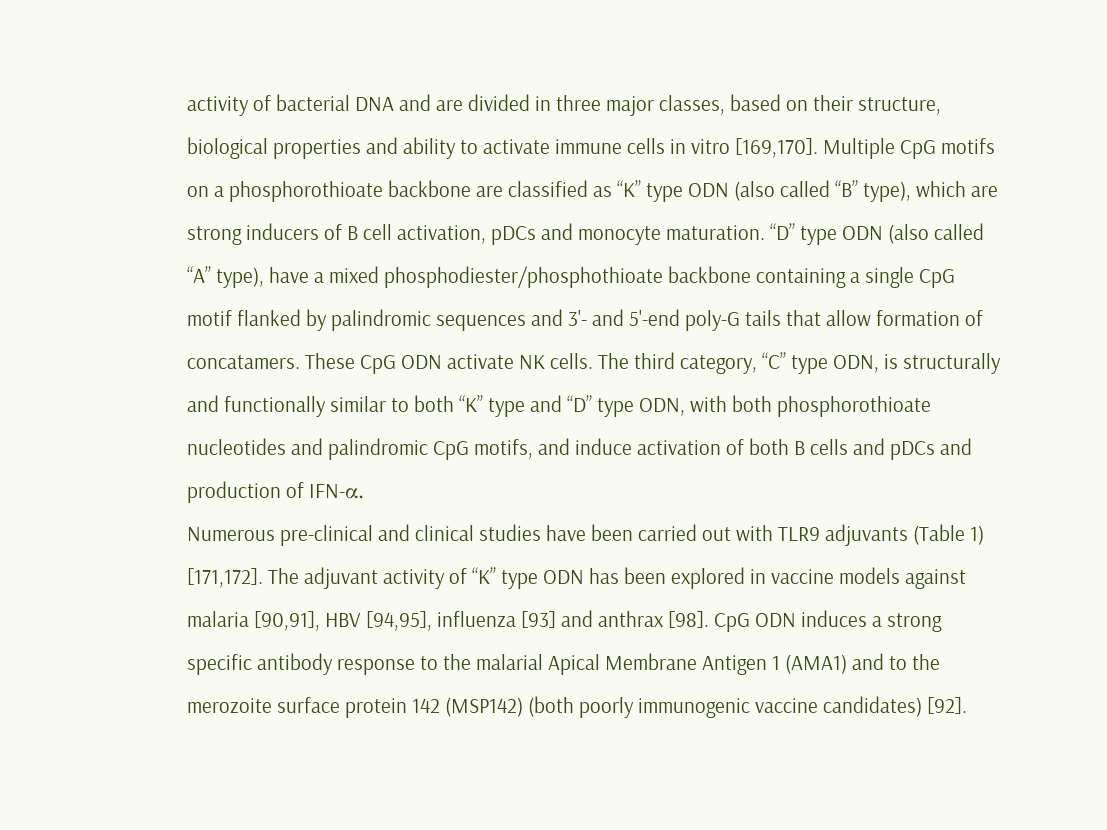activity of bacterial DNA and are divided in three major classes, based on their structure, biological properties and ability to activate immune cells in vitro [169,170]. Multiple CpG motifs on a phosphorothioate backbone are classified as “K” type ODN (also called “B” type), which are strong inducers of B cell activation, pDCs and monocyte maturation. “D” type ODN (also called “A” type), have a mixed phosphodiester/phosphothioate backbone containing a single CpG motif flanked by palindromic sequences and 3'- and 5'-end poly-G tails that allow formation of concatamers. These CpG ODN activate NK cells. The third category, “C” type ODN, is structurally and functionally similar to both “K” type and “D” type ODN, with both phosphorothioate nucleotides and palindromic CpG motifs, and induce activation of both B cells and pDCs and production of IFN-α.
Numerous pre-clinical and clinical studies have been carried out with TLR9 adjuvants (Table 1) [171,172]. The adjuvant activity of “K” type ODN has been explored in vaccine models against malaria [90,91], HBV [94,95], influenza [93] and anthrax [98]. CpG ODN induces a strong specific antibody response to the malarial Apical Membrane Antigen 1 (AMA1) and to the merozoite surface protein 142 (MSP142) (both poorly immunogenic vaccine candidates) [92].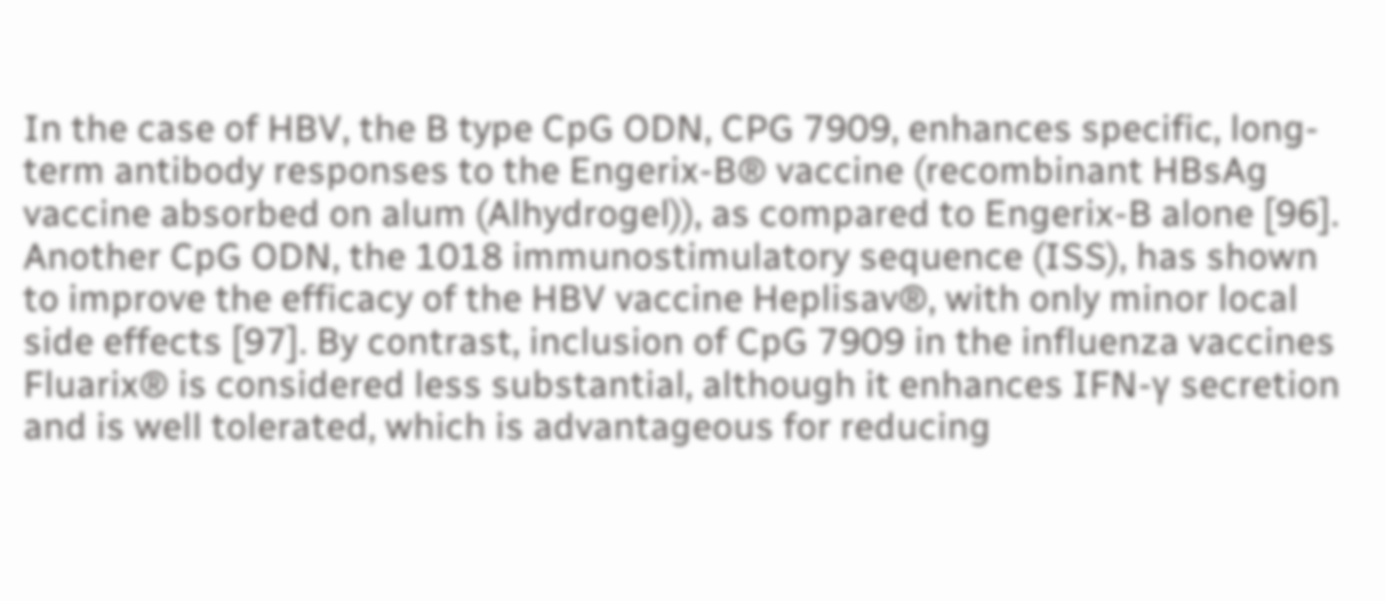In the case of HBV, the B type CpG ODN, CPG 7909, enhances specific, long-term antibody responses to the Engerix-B® vaccine (recombinant HBsAg vaccine absorbed on alum (Alhydrogel)), as compared to Engerix-B alone [96]. Another CpG ODN, the 1018 immunostimulatory sequence (ISS), has shown to improve the efficacy of the HBV vaccine Heplisav®, with only minor local side effects [97]. By contrast, inclusion of CpG 7909 in the influenza vaccines Fluarix® is considered less substantial, although it enhances IFN-γ secretion and is well tolerated, which is advantageous for reducing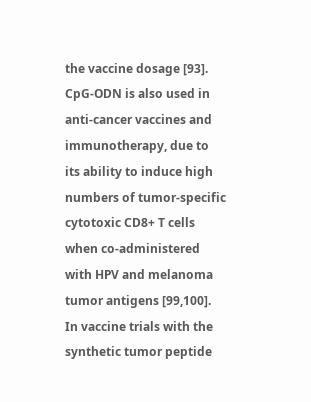the vaccine dosage [93].
CpG-ODN is also used in anti-cancer vaccines and immunotherapy, due to its ability to induce high numbers of tumor-specific cytotoxic CD8+ T cells when co-administered with HPV and melanoma tumor antigens [99,100]. In vaccine trials with the synthetic tumor peptide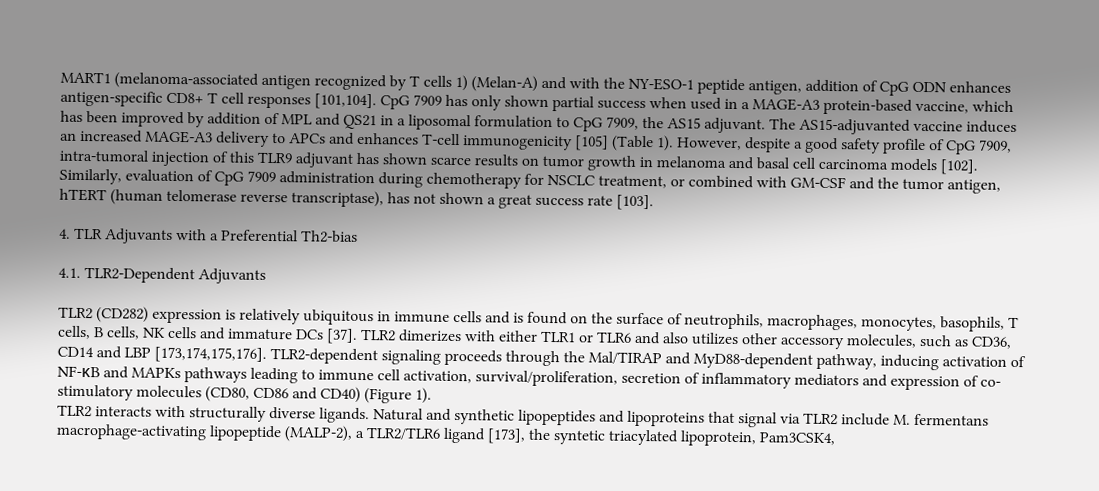MART1 (melanoma-associated antigen recognized by T cells 1) (Melan-A) and with the NY-ESO-1 peptide antigen, addition of CpG ODN enhances antigen-specific CD8+ T cell responses [101,104]. CpG 7909 has only shown partial success when used in a MAGE-A3 protein-based vaccine, which has been improved by addition of MPL and QS21 in a liposomal formulation to CpG 7909, the AS15 adjuvant. The AS15-adjuvanted vaccine induces an increased MAGE-A3 delivery to APCs and enhances T-cell immunogenicity [105] (Table 1). However, despite a good safety profile of CpG 7909, intra-tumoral injection of this TLR9 adjuvant has shown scarce results on tumor growth in melanoma and basal cell carcinoma models [102]. Similarly, evaluation of CpG 7909 administration during chemotherapy for NSCLC treatment, or combined with GM-CSF and the tumor antigen, hTERT (human telomerase reverse transcriptase), has not shown a great success rate [103].

4. TLR Adjuvants with a Preferential Th2-bias

4.1. TLR2-Dependent Adjuvants

TLR2 (CD282) expression is relatively ubiquitous in immune cells and is found on the surface of neutrophils, macrophages, monocytes, basophils, T cells, B cells, NK cells and immature DCs [37]. TLR2 dimerizes with either TLR1 or TLR6 and also utilizes other accessory molecules, such as CD36, CD14 and LBP [173,174,175,176]. TLR2-dependent signaling proceeds through the Mal/TIRAP and MyD88-dependent pathway, inducing activation of NF-κB and MAPKs pathways leading to immune cell activation, survival/proliferation, secretion of inflammatory mediators and expression of co-stimulatory molecules (CD80, CD86 and CD40) (Figure 1).
TLR2 interacts with structurally diverse ligands. Natural and synthetic lipopeptides and lipoproteins that signal via TLR2 include M. fermentans macrophage-activating lipopeptide (MALP-2), a TLR2/TLR6 ligand [173], the syntetic triacylated lipoprotein, Pam3CSK4,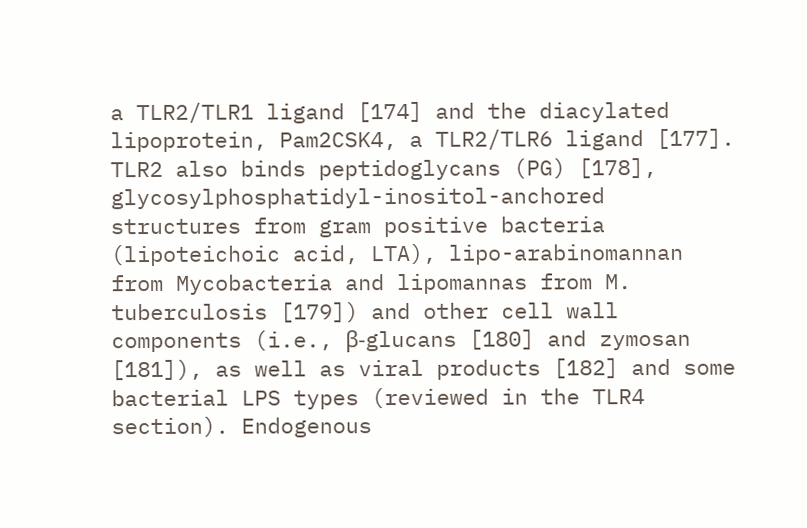a TLR2/TLR1 ligand [174] and the diacylated lipoprotein, Pam2CSK4, a TLR2/TLR6 ligand [177]. TLR2 also binds peptidoglycans (PG) [178], glycosylphosphatidyl-inositol-anchored structures from gram positive bacteria (lipoteichoic acid, LTA), lipo-arabinomannan from Mycobacteria and lipomannas from M. tuberculosis [179]) and other cell wall components (i.e., β-glucans [180] and zymosan [181]), as well as viral products [182] and some bacterial LPS types (reviewed in the TLR4 section). Endogenous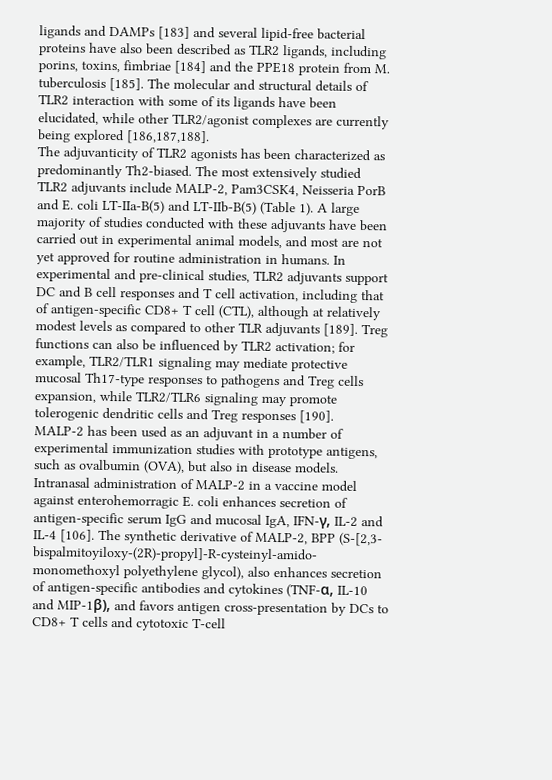ligands and DAMPs [183] and several lipid-free bacterial proteins have also been described as TLR2 ligands, including porins, toxins, fimbriae [184] and the PPE18 protein from M. tuberculosis [185]. The molecular and structural details of TLR2 interaction with some of its ligands have been elucidated, while other TLR2/agonist complexes are currently being explored [186,187,188].
The adjuvanticity of TLR2 agonists has been characterized as predominantly Th2-biased. The most extensively studied TLR2 adjuvants include MALP-2, Pam3CSK4, Neisseria PorB and E. coli LT-IIa-B(5) and LT-IIb-B(5) (Table 1). A large majority of studies conducted with these adjuvants have been carried out in experimental animal models, and most are not yet approved for routine administration in humans. In experimental and pre-clinical studies, TLR2 adjuvants support DC and B cell responses and T cell activation, including that of antigen-specific CD8+ T cell (CTL), although at relatively modest levels as compared to other TLR adjuvants [189]. Treg functions can also be influenced by TLR2 activation; for example, TLR2/TLR1 signaling may mediate protective mucosal Th17-type responses to pathogens and Treg cells expansion, while TLR2/TLR6 signaling may promote tolerogenic dendritic cells and Treg responses [190].
MALP-2 has been used as an adjuvant in a number of experimental immunization studies with prototype antigens, such as ovalbumin (OVA), but also in disease models. Intranasal administration of MALP-2 in a vaccine model against enterohemorragic E. coli enhances secretion of antigen-specific serum IgG and mucosal IgA, IFN-γ, IL-2 and IL-4 [106]. The synthetic derivative of MALP-2, BPP (S-[2,3-bispalmitoyiloxy-(2R)-propyl]-R-cysteinyl-amido-monomethoxyl polyethylene glycol), also enhances secretion of antigen-specific antibodies and cytokines (TNF-α, IL-10 and MIP-1β), and favors antigen cross-presentation by DCs to CD8+ T cells and cytotoxic T-cell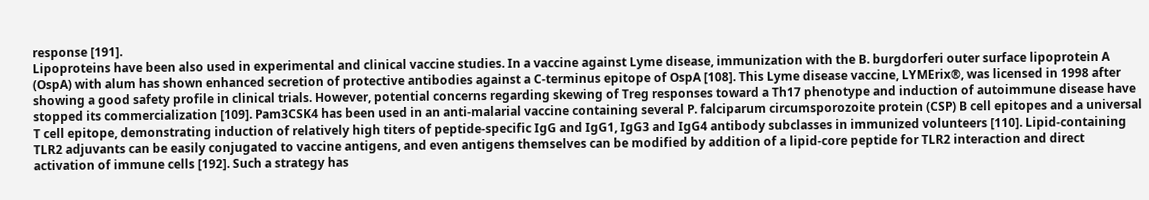response [191].
Lipoproteins have been also used in experimental and clinical vaccine studies. In a vaccine against Lyme disease, immunization with the B. burgdorferi outer surface lipoprotein A (OspA) with alum has shown enhanced secretion of protective antibodies against a C-terminus epitope of OspA [108]. This Lyme disease vaccine, LYMErix®, was licensed in 1998 after showing a good safety profile in clinical trials. However, potential concerns regarding skewing of Treg responses toward a Th17 phenotype and induction of autoimmune disease have stopped its commercialization [109]. Pam3CSK4 has been used in an anti-malarial vaccine containing several P. falciparum circumsporozoite protein (CSP) B cell epitopes and a universal T cell epitope, demonstrating induction of relatively high titers of peptide-specific IgG and IgG1, IgG3 and IgG4 antibody subclasses in immunized volunteers [110]. Lipid-containing TLR2 adjuvants can be easily conjugated to vaccine antigens, and even antigens themselves can be modified by addition of a lipid-core peptide for TLR2 interaction and direct activation of immune cells [192]. Such a strategy has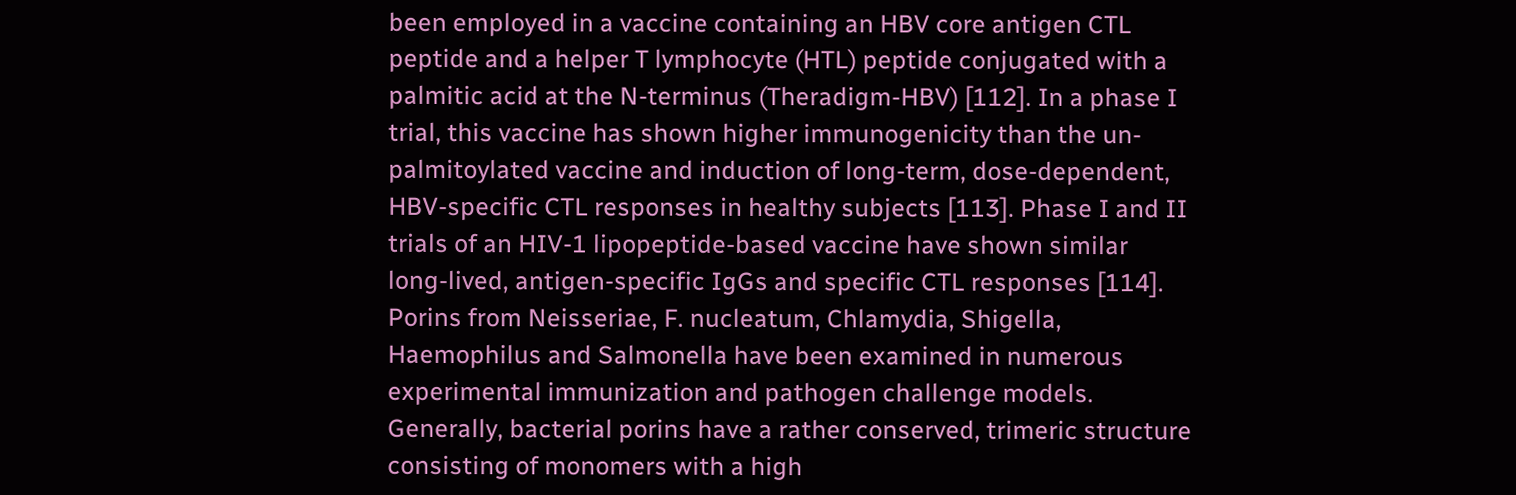been employed in a vaccine containing an HBV core antigen CTL peptide and a helper T lymphocyte (HTL) peptide conjugated with a palmitic acid at the N-terminus (Theradigm-HBV) [112]. In a phase I trial, this vaccine has shown higher immunogenicity than the un-palmitoylated vaccine and induction of long-term, dose-dependent, HBV-specific CTL responses in healthy subjects [113]. Phase I and II trials of an HIV-1 lipopeptide-based vaccine have shown similar long-lived, antigen-specific IgGs and specific CTL responses [114].
Porins from Neisseriae, F. nucleatum, Chlamydia, Shigella, Haemophilus and Salmonella have been examined in numerous experimental immunization and pathogen challenge models. Generally, bacterial porins have a rather conserved, trimeric structure consisting of monomers with a high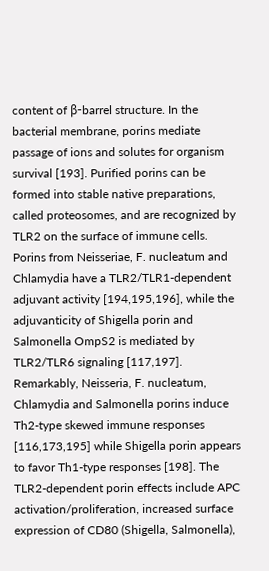content of β-barrel structure. In the bacterial membrane, porins mediate passage of ions and solutes for organism survival [193]. Purified porins can be formed into stable native preparations, called proteosomes, and are recognized by TLR2 on the surface of immune cells. Porins from Neisseriae, F. nucleatum and Chlamydia have a TLR2/TLR1-dependent adjuvant activity [194,195,196], while the adjuvanticity of Shigella porin and Salmonella OmpS2 is mediated by TLR2/TLR6 signaling [117,197]. Remarkably, Neisseria, F. nucleatum, Chlamydia and Salmonella porins induce Th2-type skewed immune responses [116,173,195] while Shigella porin appears to favor Th1-type responses [198]. The TLR2-dependent porin effects include APC activation/proliferation, increased surface expression of CD80 (Shigella, Salmonella),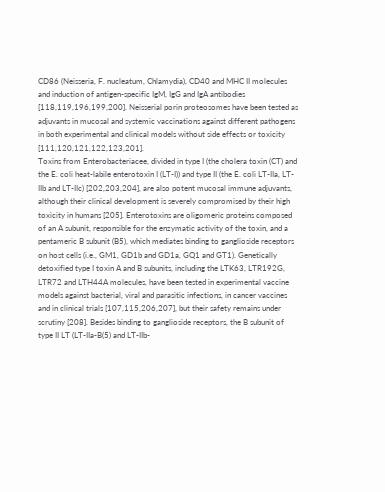CD86 (Neisseria, F. nucleatum, Chlamydia), CD40 and MHC II molecules and induction of antigen-specific IgM, IgG and IgA antibodies [118,119,196,199,200]. Neisserial porin proteosomes have been tested as adjuvants in mucosal and systemic vaccinations against different pathogens in both experimental and clinical models without side effects or toxicity [111,120,121,122,123,201].
Toxins from Enterobacteriacee, divided in type I (the cholera toxin (CT) and the E. coli heat-labile enterotoxin I (LT-I)) and type II (the E. coli LT-IIa, LT-IIb and LT-IIc) [202,203,204], are also potent mucosal immune adjuvants, although their clinical development is severely compromised by their high toxicity in humans [205]. Enterotoxins are oligomeric proteins composed of an A subunit, responsible for the enzymatic activity of the toxin, and a pentameric B subunit (B5), which mediates binding to ganglioside receptors on host cells (i.e., GM1, GD1b and GD1a, GQ1 and GT1). Genetically detoxified type I toxin A and B subunits, including the LTK63, LTR192G, LTR72 and LTH44A molecules, have been tested in experimental vaccine models against bacterial, viral and parasitic infections, in cancer vaccines and in clinical trials [107,115,206,207], but their safety remains under scrutiny [208]. Besides binding to ganglioside receptors, the B subunit of type II LT (LT-IIa-B(5) and LT-IIb-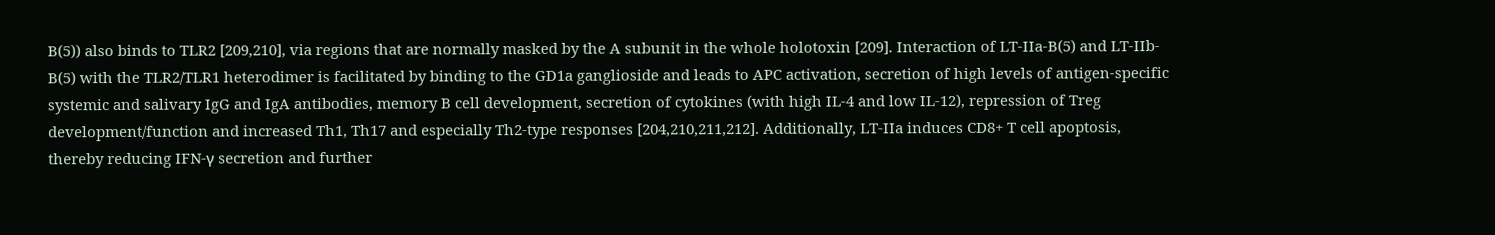B(5)) also binds to TLR2 [209,210], via regions that are normally masked by the A subunit in the whole holotoxin [209]. Interaction of LT-IIa-B(5) and LT-IIb-B(5) with the TLR2/TLR1 heterodimer is facilitated by binding to the GD1a ganglioside and leads to APC activation, secretion of high levels of antigen-specific systemic and salivary IgG and IgA antibodies, memory B cell development, secretion of cytokines (with high IL-4 and low IL-12), repression of Treg development/function and increased Th1, Th17 and especially Th2-type responses [204,210,211,212]. Additionally, LT-IIa induces CD8+ T cell apoptosis, thereby reducing IFN-γ secretion and further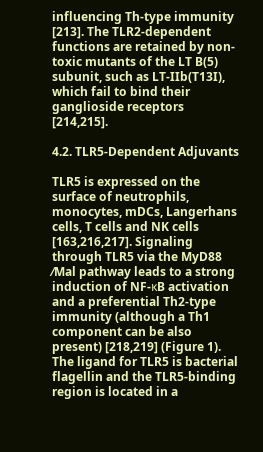influencing Th-type immunity [213]. The TLR2-dependent functions are retained by non-toxic mutants of the LT B(5) subunit, such as LT-IIb(T13I), which fail to bind their ganglioside receptors [214,215].

4.2. TLR5-Dependent Adjuvants

TLR5 is expressed on the surface of neutrophils, monocytes, mDCs, Langerhans cells, T cells and NK cells [163,216,217]. Signaling through TLR5 via the MyD88 ⁄Mal pathway leads to a strong induction of NF-κB activation and a preferential Th2-type immunity (although a Th1 component can be also present) [218,219] (Figure 1). The ligand for TLR5 is bacterial flagellin and the TLR5-binding region is located in a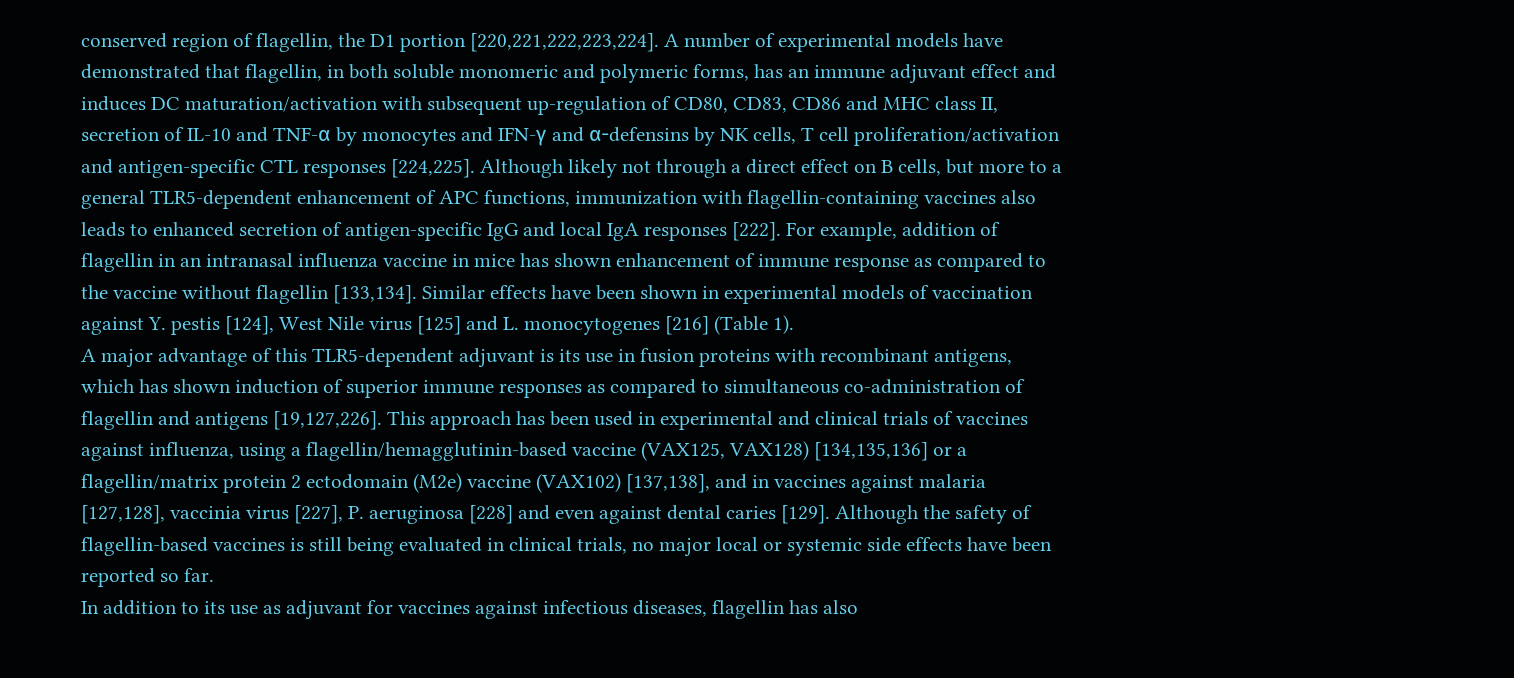conserved region of flagellin, the D1 portion [220,221,222,223,224]. A number of experimental models have demonstrated that flagellin, in both soluble monomeric and polymeric forms, has an immune adjuvant effect and induces DC maturation/activation with subsequent up-regulation of CD80, CD83, CD86 and MHC class II, secretion of IL-10 and TNF-α by monocytes and IFN-γ and α-defensins by NK cells, T cell proliferation/activation and antigen-specific CTL responses [224,225]. Although likely not through a direct effect on B cells, but more to a general TLR5-dependent enhancement of APC functions, immunization with flagellin-containing vaccines also leads to enhanced secretion of antigen-specific IgG and local IgA responses [222]. For example, addition of flagellin in an intranasal influenza vaccine in mice has shown enhancement of immune response as compared to the vaccine without flagellin [133,134]. Similar effects have been shown in experimental models of vaccination against Y. pestis [124], West Nile virus [125] and L. monocytogenes [216] (Table 1).
A major advantage of this TLR5-dependent adjuvant is its use in fusion proteins with recombinant antigens, which has shown induction of superior immune responses as compared to simultaneous co-administration of flagellin and antigens [19,127,226]. This approach has been used in experimental and clinical trials of vaccines against influenza, using a flagellin/hemagglutinin-based vaccine (VAX125, VAX128) [134,135,136] or a flagellin/matrix protein 2 ectodomain (M2e) vaccine (VAX102) [137,138], and in vaccines against malaria [127,128], vaccinia virus [227], P. aeruginosa [228] and even against dental caries [129]. Although the safety of flagellin-based vaccines is still being evaluated in clinical trials, no major local or systemic side effects have been reported so far.
In addition to its use as adjuvant for vaccines against infectious diseases, flagellin has also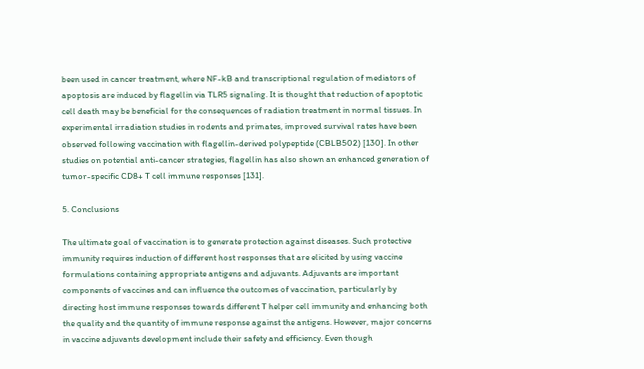been used in cancer treatment, where NF-kB and transcriptional regulation of mediators of apoptosis are induced by flagellin via TLR5 signaling. It is thought that reduction of apoptotic cell death may be beneficial for the consequences of radiation treatment in normal tissues. In experimental irradiation studies in rodents and primates, improved survival rates have been observed following vaccination with flagellin-derived polypeptide (CBLB502) [130]. In other studies on potential anti-cancer strategies, flagellin has also shown an enhanced generation of tumor-specific CD8+ T cell immune responses [131].

5. Conclusions

The ultimate goal of vaccination is to generate protection against diseases. Such protective immunity requires induction of different host responses that are elicited by using vaccine formulations containing appropriate antigens and adjuvants. Adjuvants are important components of vaccines and can influence the outcomes of vaccination, particularly by directing host immune responses towards different T helper cell immunity and enhancing both the quality and the quantity of immune response against the antigens. However, major concerns in vaccine adjuvants development include their safety and efficiency. Even though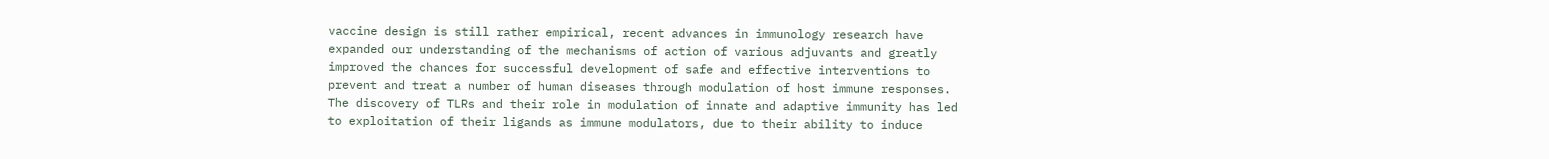vaccine design is still rather empirical, recent advances in immunology research have expanded our understanding of the mechanisms of action of various adjuvants and greatly improved the chances for successful development of safe and effective interventions to prevent and treat a number of human diseases through modulation of host immune responses. The discovery of TLRs and their role in modulation of innate and adaptive immunity has led to exploitation of their ligands as immune modulators, due to their ability to induce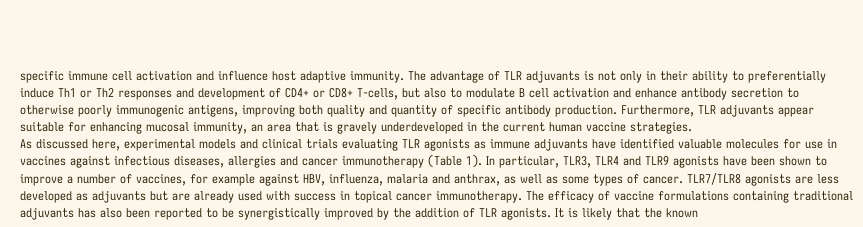specific immune cell activation and influence host adaptive immunity. The advantage of TLR adjuvants is not only in their ability to preferentially induce Th1 or Th2 responses and development of CD4+ or CD8+ T-cells, but also to modulate B cell activation and enhance antibody secretion to otherwise poorly immunogenic antigens, improving both quality and quantity of specific antibody production. Furthermore, TLR adjuvants appear suitable for enhancing mucosal immunity, an area that is gravely underdeveloped in the current human vaccine strategies.
As discussed here, experimental models and clinical trials evaluating TLR agonists as immune adjuvants have identified valuable molecules for use in vaccines against infectious diseases, allergies and cancer immunotherapy (Table 1). In particular, TLR3, TLR4 and TLR9 agonists have been shown to improve a number of vaccines, for example against HBV, influenza, malaria and anthrax, as well as some types of cancer. TLR7/TLR8 agonists are less developed as adjuvants but are already used with success in topical cancer immunotherapy. The efficacy of vaccine formulations containing traditional adjuvants has also been reported to be synergistically improved by the addition of TLR agonists. It is likely that the known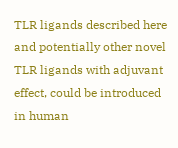TLR ligands described here and potentially other novel TLR ligands with adjuvant effect, could be introduced in human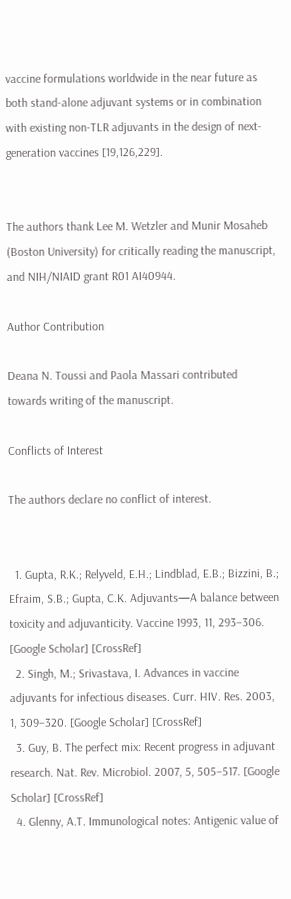vaccine formulations worldwide in the near future as both stand-alone adjuvant systems or in combination with existing non-TLR adjuvants in the design of next-generation vaccines [19,126,229].


The authors thank Lee M. Wetzler and Munir Mosaheb (Boston University) for critically reading the manuscript, and NIH/NIAID grant R01 AI40944.

Author Contribution

Deana N. Toussi and Paola Massari contributed towards writing of the manuscript.

Conflicts of Interest

The authors declare no conflict of interest.


  1. Gupta, R.K.; Relyveld, E.H.; Lindblad, E.B.; Bizzini, B.; Efraim, S.B.; Gupta, C.K. Adjuvants—A balance between toxicity and adjuvanticity. Vaccine 1993, 11, 293–306. [Google Scholar] [CrossRef]
  2. Singh, M.; Srivastava, I. Advances in vaccine adjuvants for infectious diseases. Curr. HIV. Res. 2003, 1, 309–320. [Google Scholar] [CrossRef]
  3. Guy, B. The perfect mix: Recent progress in adjuvant research. Nat. Rev. Microbiol. 2007, 5, 505–517. [Google Scholar] [CrossRef]
  4. Glenny, A.T. Immunological notes: Antigenic value of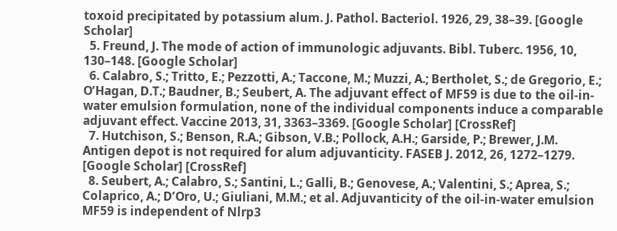toxoid precipitated by potassium alum. J. Pathol. Bacteriol. 1926, 29, 38–39. [Google Scholar]
  5. Freund, J. The mode of action of immunologic adjuvants. Bibl. Tuberc. 1956, 10, 130–148. [Google Scholar]
  6. Calabro, S.; Tritto, E.; Pezzotti, A.; Taccone, M.; Muzzi, A.; Bertholet, S.; de Gregorio, E.; O’Hagan, D.T.; Baudner, B.; Seubert, A. The adjuvant effect of MF59 is due to the oil-in-water emulsion formulation, none of the individual components induce a comparable adjuvant effect. Vaccine 2013, 31, 3363–3369. [Google Scholar] [CrossRef]
  7. Hutchison, S.; Benson, R.A.; Gibson, V.B.; Pollock, A.H.; Garside, P.; Brewer, J.M. Antigen depot is not required for alum adjuvanticity. FASEB J. 2012, 26, 1272–1279. [Google Scholar] [CrossRef]
  8. Seubert, A.; Calabro, S.; Santini, L.; Galli, B.; Genovese, A.; Valentini, S.; Aprea, S.; Colaprico, A.; D’Oro, U.; Giuliani, M.M.; et al. Adjuvanticity of the oil-in-water emulsion MF59 is independent of Nlrp3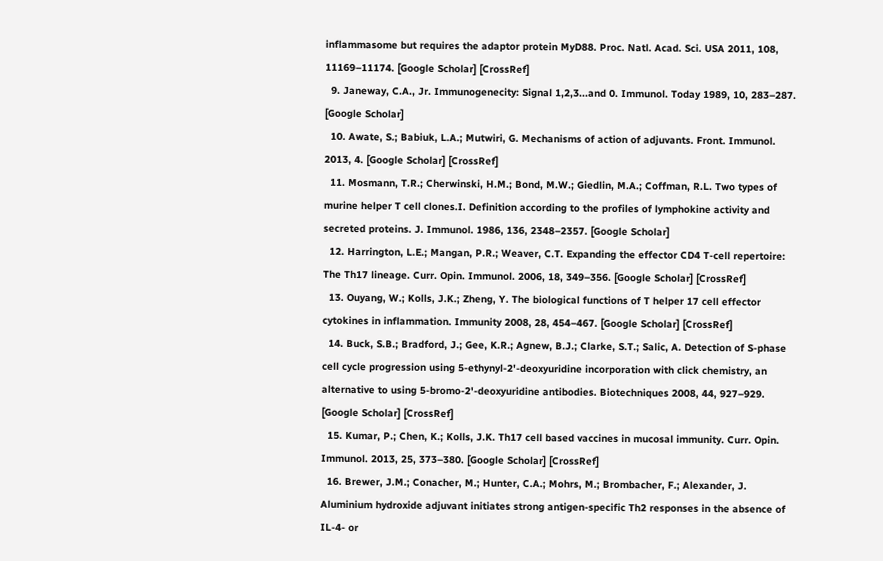inflammasome but requires the adaptor protein MyD88. Proc. Natl. Acad. Sci. USA 2011, 108, 11169–11174. [Google Scholar] [CrossRef]
  9. Janeway, C.A., Jr. Immunogenecity: Signal 1,2,3...and 0. Immunol. Today 1989, 10, 283–287. [Google Scholar]
  10. Awate, S.; Babiuk, L.A.; Mutwiri, G. Mechanisms of action of adjuvants. Front. Immunol. 2013, 4. [Google Scholar] [CrossRef]
  11. Mosmann, T.R.; Cherwinski, H.M.; Bond, M.W.; Giedlin, M.A.; Coffman, R.L. Two types of murine helper T cell clones.I. Definition according to the profiles of lymphokine activity and secreted proteins. J. Immunol. 1986, 136, 2348–2357. [Google Scholar]
  12. Harrington, L.E.; Mangan, P.R.; Weaver, C.T. Expanding the effector CD4 T-cell repertoire: The Th17 lineage. Curr. Opin. Immunol. 2006, 18, 349–356. [Google Scholar] [CrossRef]
  13. Ouyang, W.; Kolls, J.K.; Zheng, Y. The biological functions of T helper 17 cell effector cytokines in inflammation. Immunity 2008, 28, 454–467. [Google Scholar] [CrossRef]
  14. Buck, S.B.; Bradford, J.; Gee, K.R.; Agnew, B.J.; Clarke, S.T.; Salic, A. Detection of S-phase cell cycle progression using 5-ethynyl-2'-deoxyuridine incorporation with click chemistry, an alternative to using 5-bromo-2'-deoxyuridine antibodies. Biotechniques 2008, 44, 927–929. [Google Scholar] [CrossRef]
  15. Kumar, P.; Chen, K.; Kolls, J.K. Th17 cell based vaccines in mucosal immunity. Curr. Opin. Immunol. 2013, 25, 373–380. [Google Scholar] [CrossRef]
  16. Brewer, J.M.; Conacher, M.; Hunter, C.A.; Mohrs, M.; Brombacher, F.; Alexander, J. Aluminium hydroxide adjuvant initiates strong antigen-specific Th2 responses in the absence of IL-4- or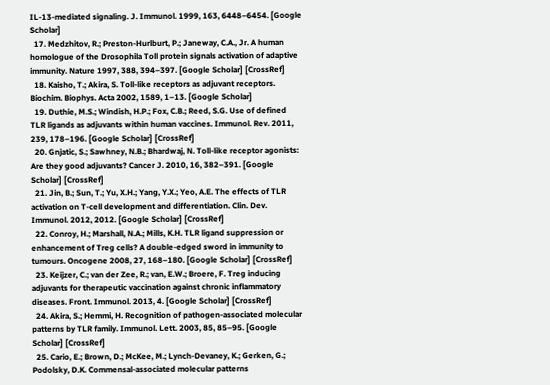IL-13-mediated signaling. J. Immunol. 1999, 163, 6448–6454. [Google Scholar]
  17. Medzhitov, R.; Preston-Hurlburt, P.; Janeway, C.A., Jr. A human homologue of the Drosophila Toll protein signals activation of adaptive immunity. Nature 1997, 388, 394–397. [Google Scholar] [CrossRef]
  18. Kaisho, T.; Akira, S. Toll-like receptors as adjuvant receptors. Biochim. Biophys. Acta 2002, 1589, 1–13. [Google Scholar]
  19. Duthie, M.S.; Windish, H.P.; Fox, C.B.; Reed, S.G. Use of defined TLR ligands as adjuvants within human vaccines. Immunol. Rev. 2011, 239, 178–196. [Google Scholar] [CrossRef]
  20. Gnjatic, S.; Sawhney, N.B.; Bhardwaj, N. Toll-like receptor agonists: Are they good adjuvants? Cancer J. 2010, 16, 382–391. [Google Scholar] [CrossRef]
  21. Jin, B.; Sun, T.; Yu, X.H.; Yang, Y.X.; Yeo, A.E. The effects of TLR activation on T-cell development and differentiation. Clin. Dev. Immunol. 2012, 2012. [Google Scholar] [CrossRef]
  22. Conroy, H.; Marshall, N.A.; Mills, K.H. TLR ligand suppression or enhancement of Treg cells? A double-edged sword in immunity to tumours. Oncogene 2008, 27, 168–180. [Google Scholar] [CrossRef]
  23. Keijzer, C.; van der Zee, R.; van, E.W.; Broere, F. Treg inducing adjuvants for therapeutic vaccination against chronic inflammatory diseases. Front. Immunol. 2013, 4. [Google Scholar] [CrossRef]
  24. Akira, S.; Hemmi, H. Recognition of pathogen-associated molecular patterns by TLR family. Immunol. Lett. 2003, 85, 85–95. [Google Scholar] [CrossRef]
  25. Cario, E.; Brown, D.; McKee, M.; Lynch-Devaney, K.; Gerken, G.; Podolsky, D.K. Commensal-associated molecular patterns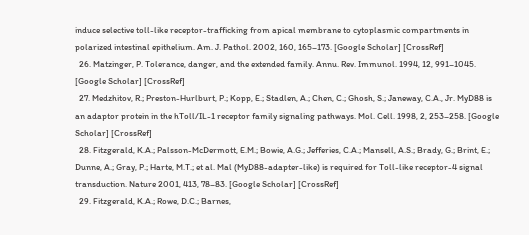induce selective toll-like receptor-trafficking from apical membrane to cytoplasmic compartments in polarized intestinal epithelium. Am. J. Pathol. 2002, 160, 165–173. [Google Scholar] [CrossRef]
  26. Matzinger, P. Tolerance, danger, and the extended family. Annu. Rev. Immunol. 1994, 12, 991–1045. [Google Scholar] [CrossRef]
  27. Medzhitov, R.; Preston-Hurlburt, P.; Kopp, E.; Stadlen, A.; Chen, C.; Ghosh, S.; Janeway, C.A., Jr. MyD88 is an adaptor protein in the hToll/IL-1 receptor family signaling pathways. Mol. Cell. 1998, 2, 253–258. [Google Scholar] [CrossRef]
  28. Fitzgerald, K.A.; Palsson-McDermott, E.M.; Bowie, A.G.; Jefferies, C.A.; Mansell, A.S.; Brady, G.; Brint, E.; Dunne, A.; Gray, P.; Harte, M.T.; et al. Mal (MyD88-adapter-like) is required for Toll-like receptor-4 signal transduction. Nature 2001, 413, 78–83. [Google Scholar] [CrossRef]
  29. Fitzgerald, K.A.; Rowe, D.C.; Barnes,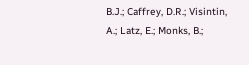B.J.; Caffrey, D.R.; Visintin, A.; Latz, E.; Monks, B.;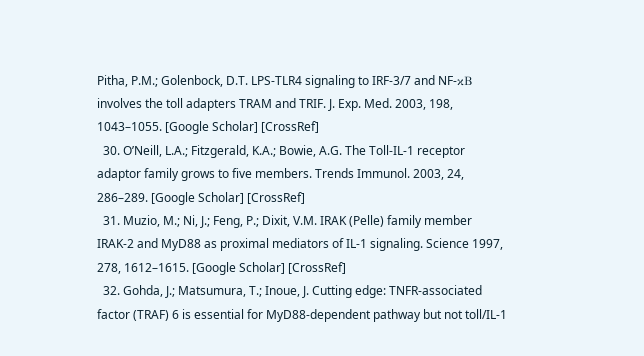Pitha, P.M.; Golenbock, D.T. LPS-TLR4 signaling to IRF-3/7 and NF-κB involves the toll adapters TRAM and TRIF. J. Exp. Med. 2003, 198, 1043–1055. [Google Scholar] [CrossRef]
  30. O’Neill, L.A.; Fitzgerald, K.A.; Bowie, A.G. The Toll-IL-1 receptor adaptor family grows to five members. Trends Immunol. 2003, 24, 286–289. [Google Scholar] [CrossRef]
  31. Muzio, M.; Ni, J.; Feng, P.; Dixit, V.M. IRAK (Pelle) family member IRAK-2 and MyD88 as proximal mediators of IL-1 signaling. Science 1997, 278, 1612–1615. [Google Scholar] [CrossRef]
  32. Gohda, J.; Matsumura, T.; Inoue, J. Cutting edge: TNFR-associated factor (TRAF) 6 is essential for MyD88-dependent pathway but not toll/IL-1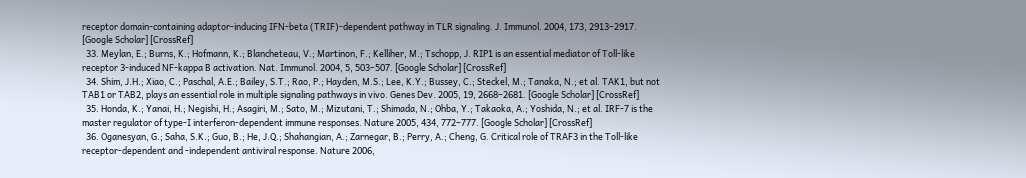receptor domain-containing adaptor-inducing IFN-beta (TRIF)-dependent pathway in TLR signaling. J. Immunol. 2004, 173, 2913–2917. [Google Scholar] [CrossRef]
  33. Meylan, E.; Burns, K.; Hofmann, K.; Blancheteau, V.; Martinon, F.; Kelliher, M.; Tschopp, J. RIP1 is an essential mediator of Toll-like receptor 3-induced NF-kappa B activation. Nat. Immunol. 2004, 5, 503–507. [Google Scholar] [CrossRef]
  34. Shim, J.H.; Xiao, C.; Paschal, A.E.; Bailey, S.T.; Rao, P.; Hayden, M.S.; Lee, K.Y.; Bussey, C.; Steckel, M.; Tanaka, N.; et al. TAK1, but not TAB1 or TAB2, plays an essential role in multiple signaling pathways in vivo. Genes Dev. 2005, 19, 2668–2681. [Google Scholar] [CrossRef]
  35. Honda, K.; Yanai, H.; Negishi, H.; Asagiri, M.; Sato, M.; Mizutani, T.; Shimada, N.; Ohba, Y.; Takaoka, A.; Yoshida, N.; et al. IRF-7 is the master regulator of type-I interferon-dependent immune responses. Nature 2005, 434, 772–777. [Google Scholar] [CrossRef]
  36. Oganesyan, G.; Saha, S.K.; Guo, B.; He, J.Q.; Shahangian, A.; Zarnegar, B.; Perry, A.; Cheng, G. Critical role of TRAF3 in the Toll-like receptor-dependent and -independent antiviral response. Nature 2006,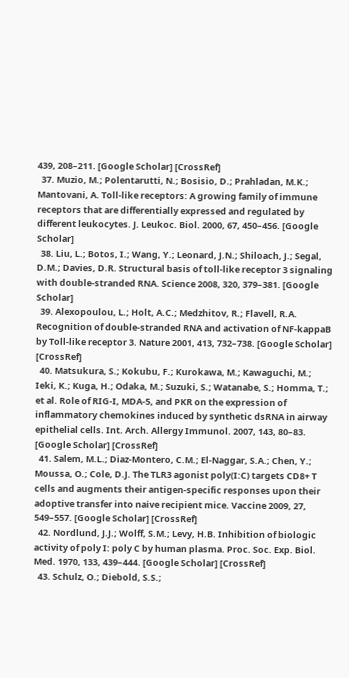439, 208–211. [Google Scholar] [CrossRef]
  37. Muzio, M.; Polentarutti, N.; Bosisio, D.; Prahladan, M.K.; Mantovani, A. Toll-like receptors: A growing family of immune receptors that are differentially expressed and regulated by different leukocytes. J. Leukoc. Biol. 2000, 67, 450–456. [Google Scholar]
  38. Liu, L.; Botos, I.; Wang, Y.; Leonard, J.N.; Shiloach, J.; Segal, D.M.; Davies, D.R. Structural basis of toll-like receptor 3 signaling with double-stranded RNA. Science 2008, 320, 379–381. [Google Scholar]
  39. Alexopoulou, L.; Holt, A.C.; Medzhitov, R.; Flavell, R.A. Recognition of double-stranded RNA and activation of NF-kappaB by Toll-like receptor 3. Nature 2001, 413, 732–738. [Google Scholar] [CrossRef]
  40. Matsukura, S.; Kokubu, F.; Kurokawa, M.; Kawaguchi, M.; Ieki, K.; Kuga, H.; Odaka, M.; Suzuki, S.; Watanabe, S.; Homma, T.; et al. Role of RIG-I, MDA-5, and PKR on the expression of inflammatory chemokines induced by synthetic dsRNA in airway epithelial cells. Int. Arch. Allergy Immunol. 2007, 143, 80–83. [Google Scholar] [CrossRef]
  41. Salem, M.L.; Diaz-Montero, C.M.; El-Naggar, S.A.; Chen, Y.; Moussa, O.; Cole, D.J. The TLR3 agonist poly(I:C) targets CD8+ T cells and augments their antigen-specific responses upon their adoptive transfer into naive recipient mice. Vaccine 2009, 27, 549–557. [Google Scholar] [CrossRef]
  42. Nordlund, J.J.; Wolff, S.M.; Levy, H.B. Inhibition of biologic activity of poly I: poly C by human plasma. Proc. Soc. Exp. Biol. Med. 1970, 133, 439–444. [Google Scholar] [CrossRef]
  43. Schulz, O.; Diebold, S.S.;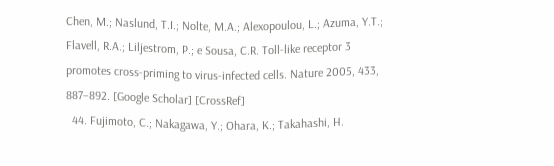Chen, M.; Naslund, T.I.; Nolte, M.A.; Alexopoulou, L.; Azuma, Y.T.; Flavell, R.A.; Liljestrom, P.; e Sousa, C.R. Toll-like receptor 3 promotes cross-priming to virus-infected cells. Nature 2005, 433, 887–892. [Google Scholar] [CrossRef]
  44. Fujimoto, C.; Nakagawa, Y.; Ohara, K.; Takahashi, H.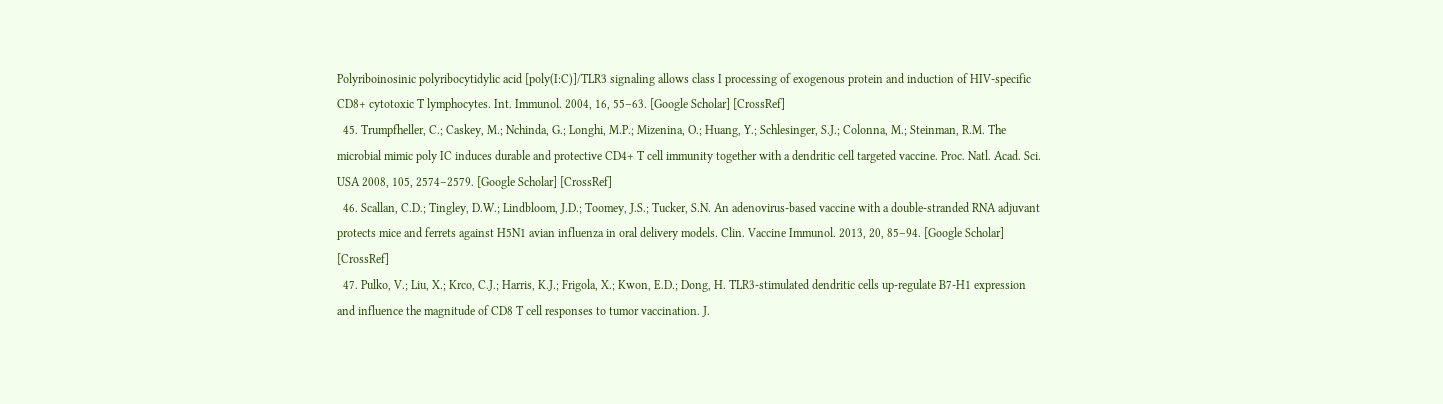Polyriboinosinic polyribocytidylic acid [poly(I:C)]/TLR3 signaling allows class I processing of exogenous protein and induction of HIV-specific CD8+ cytotoxic T lymphocytes. Int. Immunol. 2004, 16, 55–63. [Google Scholar] [CrossRef]
  45. Trumpfheller, C.; Caskey, M.; Nchinda, G.; Longhi, M.P.; Mizenina, O.; Huang, Y.; Schlesinger, S.J.; Colonna, M.; Steinman, R.M. The microbial mimic poly IC induces durable and protective CD4+ T cell immunity together with a dendritic cell targeted vaccine. Proc. Natl. Acad. Sci. USA 2008, 105, 2574–2579. [Google Scholar] [CrossRef]
  46. Scallan, C.D.; Tingley, D.W.; Lindbloom, J.D.; Toomey, J.S.; Tucker, S.N. An adenovirus-based vaccine with a double-stranded RNA adjuvant protects mice and ferrets against H5N1 avian influenza in oral delivery models. Clin. Vaccine Immunol. 2013, 20, 85–94. [Google Scholar] [CrossRef]
  47. Pulko, V.; Liu, X.; Krco, C.J.; Harris, K.J.; Frigola, X.; Kwon, E.D.; Dong, H. TLR3-stimulated dendritic cells up-regulate B7-H1 expression and influence the magnitude of CD8 T cell responses to tumor vaccination. J.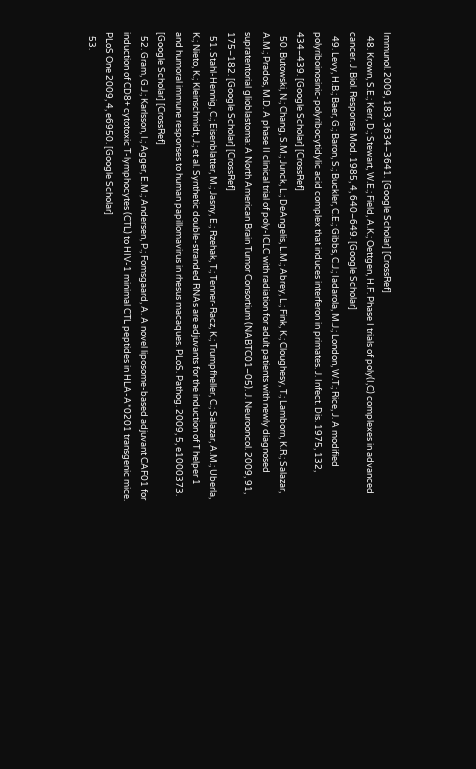Immunol. 2009, 183, 3634–3641. [Google Scholar] [CrossRef]
  48. Krown, S.E.; Kerr, D.; Stewart, W.E.; Field, A.K.; Oettgen, H.F. Phase I trials of poly(I,C) complexes in advanced cancer. J. Biol. Response Mod. 1985, 4, 640–649. [Google Scholar]
  49. Levy, H.B.; Baer, G.; Baron, S.; Buckler, C.E.; Gibbs, C.J.; Iadarola, M.J.; London, W.T.; Rice, J. A modified polyriboinosinic-polyribocytidylic acid complex that induces interferon in primates. J. Infect. Dis. 1975, 132, 434–439. [Google Scholar] [CrossRef]
  50. Butowski, N.; Chang, S.M.; Junck, L.; DeAngelis, L.M.; Abrey, L.; Fink, K.; Cloughesy, T.; Lamborn, K.R.; Salazar, A.M.; Prados, M.D. A phase II clinical trial of poly-ICLC with radiation for adult patients with newly diagnosed supratentorial glioblastoma: A North American Brain Tumor Consortium (NABTC01–05). J. Neurooncol. 2009, 91, 175–182. [Google Scholar] [CrossRef]
  51. Stahl-Hennig, C.; Eisenblatter, M.; Jasny, E.; Rzehak, T.; Tenner-Racz, K.; Trumpfheller, C.; Salazar, A.M.; Uberla, K.; Nieto, K.; Kleinschmidt, J.; et al. Synthetic double-stranded RNAs are adjuvants for the induction of T helper 1 and humoral immune responses to human papillomavirus in rhesus macaques. PLoS. Pathog. 2009, 5, e1000373. [Google Scholar] [CrossRef]
  52. Gram, G.J.; Karlsson, I.; Agger, E.M.; Andersen, P.; Fomsgaard, A. A novel liposome-based adjuvant CAF01 for induction of CD8+ cytotoxic T-lymphocytes (CTL) to HIV-1 minimal CTL peptides in HLA-A*0201 transgenic mice. PLoS One 2009, 4, e6950. [Google Scholar]
  53.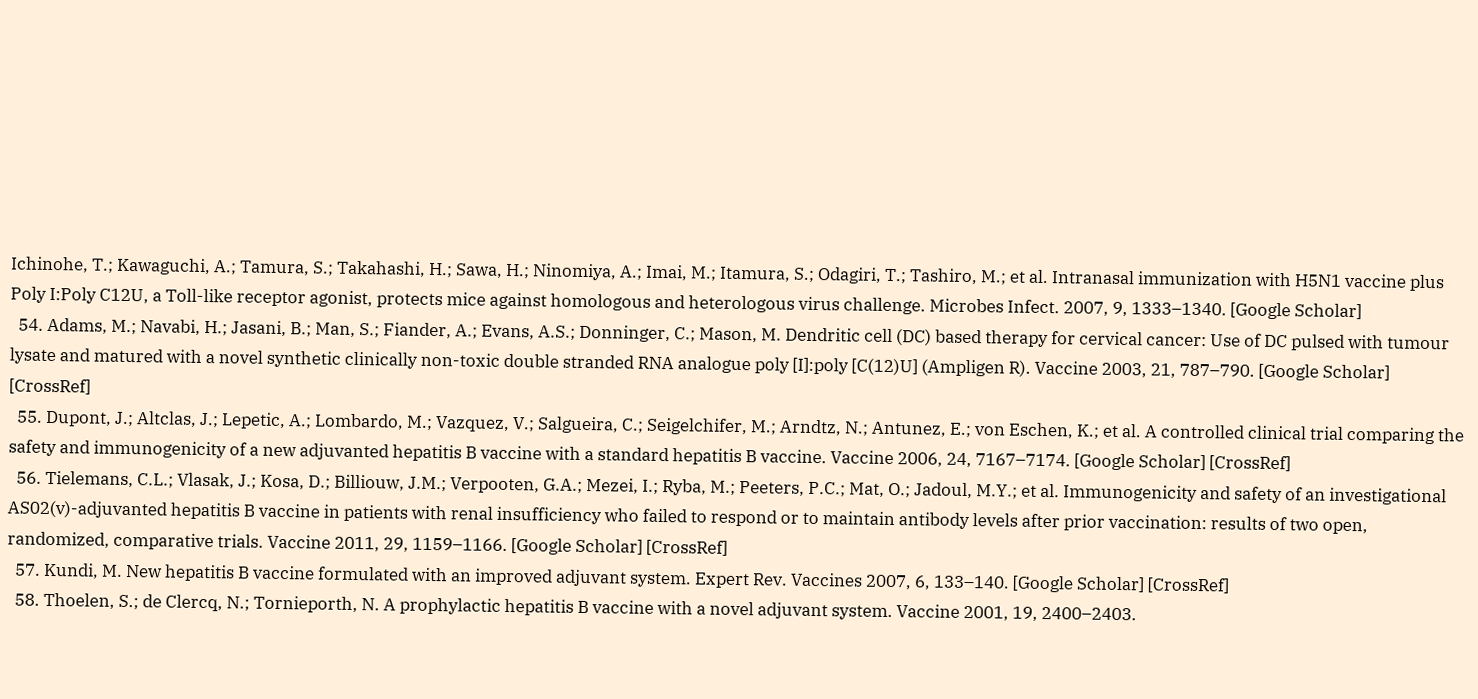Ichinohe, T.; Kawaguchi, A.; Tamura, S.; Takahashi, H.; Sawa, H.; Ninomiya, A.; Imai, M.; Itamura, S.; Odagiri, T.; Tashiro, M.; et al. Intranasal immunization with H5N1 vaccine plus Poly I:Poly C12U, a Toll-like receptor agonist, protects mice against homologous and heterologous virus challenge. Microbes Infect. 2007, 9, 1333–1340. [Google Scholar]
  54. Adams, M.; Navabi, H.; Jasani, B.; Man, S.; Fiander, A.; Evans, A.S.; Donninger, C.; Mason, M. Dendritic cell (DC) based therapy for cervical cancer: Use of DC pulsed with tumour lysate and matured with a novel synthetic clinically non-toxic double stranded RNA analogue poly [I]:poly [C(12)U] (Ampligen R). Vaccine 2003, 21, 787–790. [Google Scholar] [CrossRef]
  55. Dupont, J.; Altclas, J.; Lepetic, A.; Lombardo, M.; Vazquez, V.; Salgueira, C.; Seigelchifer, M.; Arndtz, N.; Antunez, E.; von Eschen, K.; et al. A controlled clinical trial comparing the safety and immunogenicity of a new adjuvanted hepatitis B vaccine with a standard hepatitis B vaccine. Vaccine 2006, 24, 7167–7174. [Google Scholar] [CrossRef]
  56. Tielemans, C.L.; Vlasak, J.; Kosa, D.; Billiouw, J.M.; Verpooten, G.A.; Mezei, I.; Ryba, M.; Peeters, P.C.; Mat, O.; Jadoul, M.Y.; et al. Immunogenicity and safety of an investigational AS02(v)-adjuvanted hepatitis B vaccine in patients with renal insufficiency who failed to respond or to maintain antibody levels after prior vaccination: results of two open, randomized, comparative trials. Vaccine 2011, 29, 1159–1166. [Google Scholar] [CrossRef]
  57. Kundi, M. New hepatitis B vaccine formulated with an improved adjuvant system. Expert Rev. Vaccines 2007, 6, 133–140. [Google Scholar] [CrossRef]
  58. Thoelen, S.; de Clercq, N.; Tornieporth, N. A prophylactic hepatitis B vaccine with a novel adjuvant system. Vaccine 2001, 19, 2400–2403.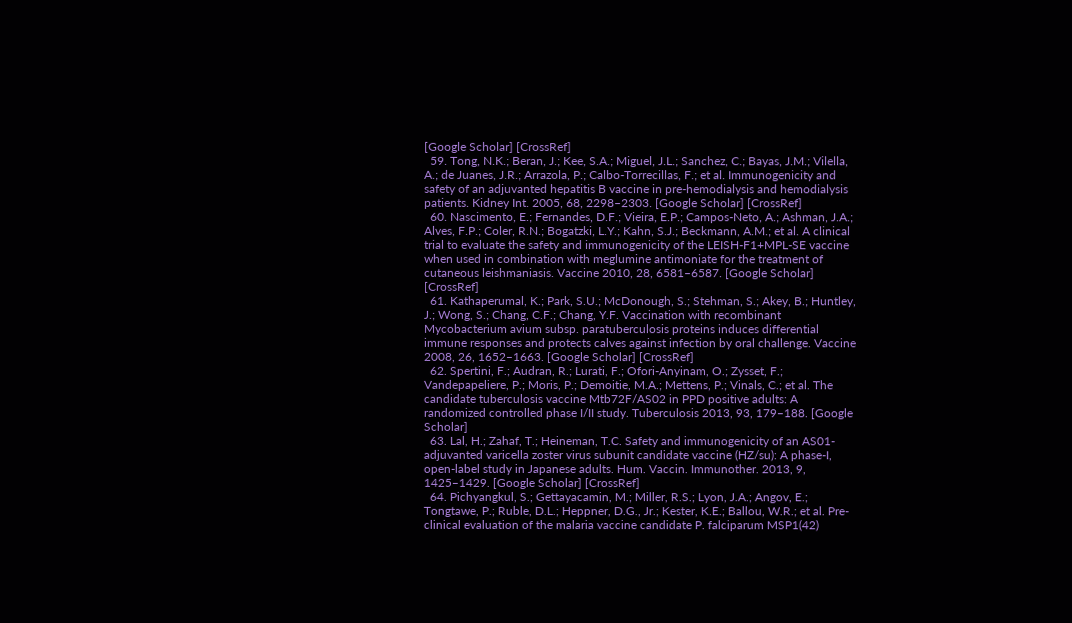[Google Scholar] [CrossRef]
  59. Tong, N.K.; Beran, J.; Kee, S.A.; Miguel, J.L.; Sanchez, C.; Bayas, J.M.; Vilella, A.; de Juanes, J.R.; Arrazola, P.; Calbo-Torrecillas, F.; et al. Immunogenicity and safety of an adjuvanted hepatitis B vaccine in pre-hemodialysis and hemodialysis patients. Kidney Int. 2005, 68, 2298–2303. [Google Scholar] [CrossRef]
  60. Nascimento, E.; Fernandes, D.F.; Vieira, E.P.; Campos-Neto, A.; Ashman, J.A.; Alves, F.P.; Coler, R.N.; Bogatzki, L.Y.; Kahn, S.J.; Beckmann, A.M.; et al. A clinical trial to evaluate the safety and immunogenicity of the LEISH-F1+MPL-SE vaccine when used in combination with meglumine antimoniate for the treatment of cutaneous leishmaniasis. Vaccine 2010, 28, 6581–6587. [Google Scholar] [CrossRef]
  61. Kathaperumal, K.; Park, S.U.; McDonough, S.; Stehman, S.; Akey, B.; Huntley, J.; Wong, S.; Chang, C.F.; Chang, Y.F. Vaccination with recombinant Mycobacterium avium subsp. paratuberculosis proteins induces differential immune responses and protects calves against infection by oral challenge. Vaccine 2008, 26, 1652–1663. [Google Scholar] [CrossRef]
  62. Spertini, F.; Audran, R.; Lurati, F.; Ofori-Anyinam, O.; Zysset, F.; Vandepapeliere, P.; Moris, P.; Demoitie, M.A.; Mettens, P.; Vinals, C.; et al. The candidate tuberculosis vaccine Mtb72F/AS02 in PPD positive adults: A randomized controlled phase I/II study. Tuberculosis 2013, 93, 179–188. [Google Scholar]
  63. Lal, H.; Zahaf, T.; Heineman, T.C. Safety and immunogenicity of an AS01-adjuvanted varicella zoster virus subunit candidate vaccine (HZ/su): A phase-I, open-label study in Japanese adults. Hum. Vaccin. Immunother. 2013, 9, 1425–1429. [Google Scholar] [CrossRef]
  64. Pichyangkul, S.; Gettayacamin, M.; Miller, R.S.; Lyon, J.A.; Angov, E.; Tongtawe, P.; Ruble, D.L.; Heppner, D.G., Jr.; Kester, K.E.; Ballou, W.R.; et al. Pre-clinical evaluation of the malaria vaccine candidate P. falciparum MSP1(42)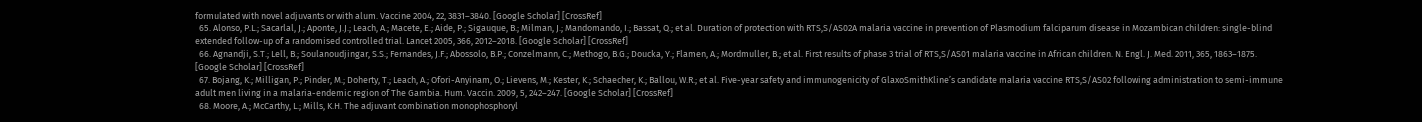formulated with novel adjuvants or with alum. Vaccine 2004, 22, 3831–3840. [Google Scholar] [CrossRef]
  65. Alonso, P.L.; Sacarlal, J.; Aponte, J.J.; Leach, A.; Macete, E.; Aide, P.; Sigauque, B.; Milman, J.; Mandomando, I.; Bassat, Q.; et al. Duration of protection with RTS,S/AS02A malaria vaccine in prevention of Plasmodium falciparum disease in Mozambican children: single-blind extended follow-up of a randomised controlled trial. Lancet 2005, 366, 2012–2018. [Google Scholar] [CrossRef]
  66. Agnandji, S.T.; Lell, B.; Soulanoudjingar, S.S.; Fernandes, J.F.; Abossolo, B.P.; Conzelmann, C.; Methogo, B.G.; Doucka, Y.; Flamen, A.; Mordmuller, B.; et al. First results of phase 3 trial of RTS,S/AS01 malaria vaccine in African children. N. Engl. J. Med. 2011, 365, 1863–1875. [Google Scholar] [CrossRef]
  67. Bojang, K.; Milligan, P.; Pinder, M.; Doherty, T.; Leach, A.; Ofori-Anyinam, O.; Lievens, M.; Kester, K.; Schaecher, K.; Ballou, W.R.; et al. Five-year safety and immunogenicity of GlaxoSmithKline’s candidate malaria vaccine RTS,S/AS02 following administration to semi-immune adult men living in a malaria-endemic region of The Gambia. Hum. Vaccin. 2009, 5, 242–247. [Google Scholar] [CrossRef]
  68. Moore, A.; McCarthy, L.; Mills, K.H. The adjuvant combination monophosphoryl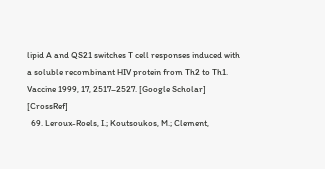lipid A and QS21 switches T cell responses induced with a soluble recombinant HIV protein from Th2 to Th1. Vaccine 1999, 17, 2517–2527. [Google Scholar] [CrossRef]
  69. Leroux-Roels, I.; Koutsoukos, M.; Clement,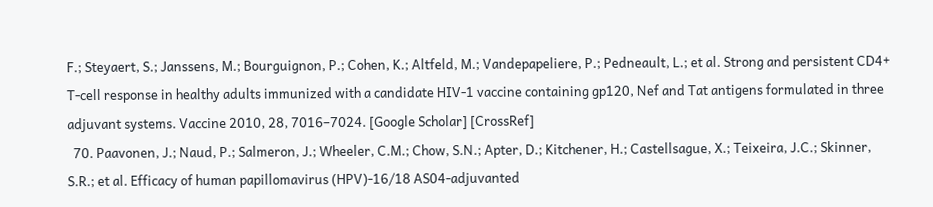F.; Steyaert, S.; Janssens, M.; Bourguignon, P.; Cohen, K.; Altfeld, M.; Vandepapeliere, P.; Pedneault, L.; et al. Strong and persistent CD4+ T-cell response in healthy adults immunized with a candidate HIV-1 vaccine containing gp120, Nef and Tat antigens formulated in three adjuvant systems. Vaccine 2010, 28, 7016–7024. [Google Scholar] [CrossRef]
  70. Paavonen, J.; Naud, P.; Salmeron, J.; Wheeler, C.M.; Chow, S.N.; Apter, D.; Kitchener, H.; Castellsague, X.; Teixeira, J.C.; Skinner, S.R.; et al. Efficacy of human papillomavirus (HPV)-16/18 AS04-adjuvanted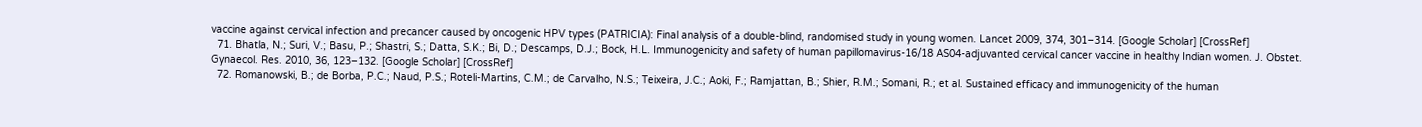vaccine against cervical infection and precancer caused by oncogenic HPV types (PATRICIA): Final analysis of a double-blind, randomised study in young women. Lancet 2009, 374, 301–314. [Google Scholar] [CrossRef]
  71. Bhatla, N.; Suri, V.; Basu, P.; Shastri, S.; Datta, S.K.; Bi, D.; Descamps, D.J.; Bock, H.L. Immunogenicity and safety of human papillomavirus-16/18 AS04-adjuvanted cervical cancer vaccine in healthy Indian women. J. Obstet. Gynaecol. Res. 2010, 36, 123–132. [Google Scholar] [CrossRef]
  72. Romanowski, B.; de Borba, P.C.; Naud, P.S.; Roteli-Martins, C.M.; de Carvalho, N.S.; Teixeira, J.C.; Aoki, F.; Ramjattan, B.; Shier, R.M.; Somani, R.; et al. Sustained efficacy and immunogenicity of the human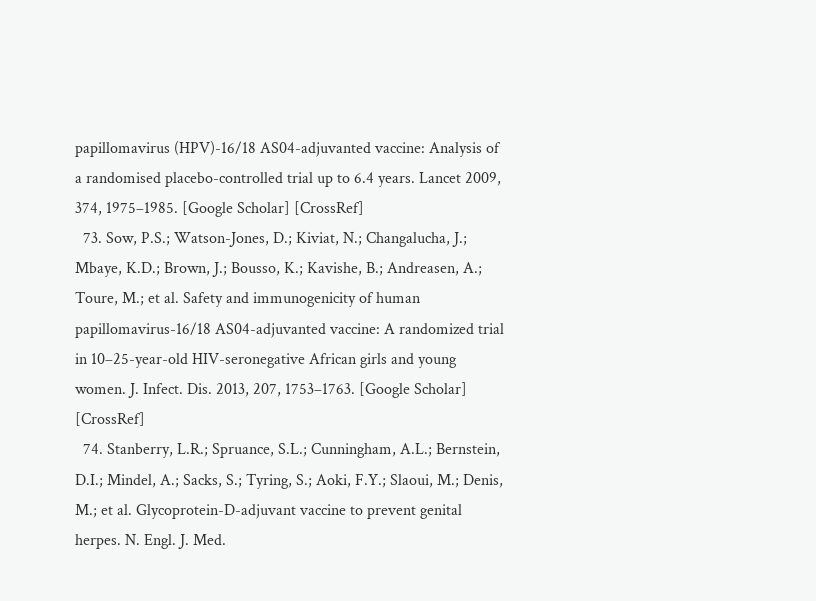papillomavirus (HPV)-16/18 AS04-adjuvanted vaccine: Analysis of a randomised placebo-controlled trial up to 6.4 years. Lancet 2009, 374, 1975–1985. [Google Scholar] [CrossRef]
  73. Sow, P.S.; Watson-Jones, D.; Kiviat, N.; Changalucha, J.; Mbaye, K.D.; Brown, J.; Bousso, K.; Kavishe, B.; Andreasen, A.; Toure, M.; et al. Safety and immunogenicity of human papillomavirus-16/18 AS04-adjuvanted vaccine: A randomized trial in 10–25-year-old HIV-seronegative African girls and young women. J. Infect. Dis. 2013, 207, 1753–1763. [Google Scholar] [CrossRef]
  74. Stanberry, L.R.; Spruance, S.L.; Cunningham, A.L.; Bernstein, D.I.; Mindel, A.; Sacks, S.; Tyring, S.; Aoki, F.Y.; Slaoui, M.; Denis, M.; et al. Glycoprotein-D-adjuvant vaccine to prevent genital herpes. N. Engl. J. Med.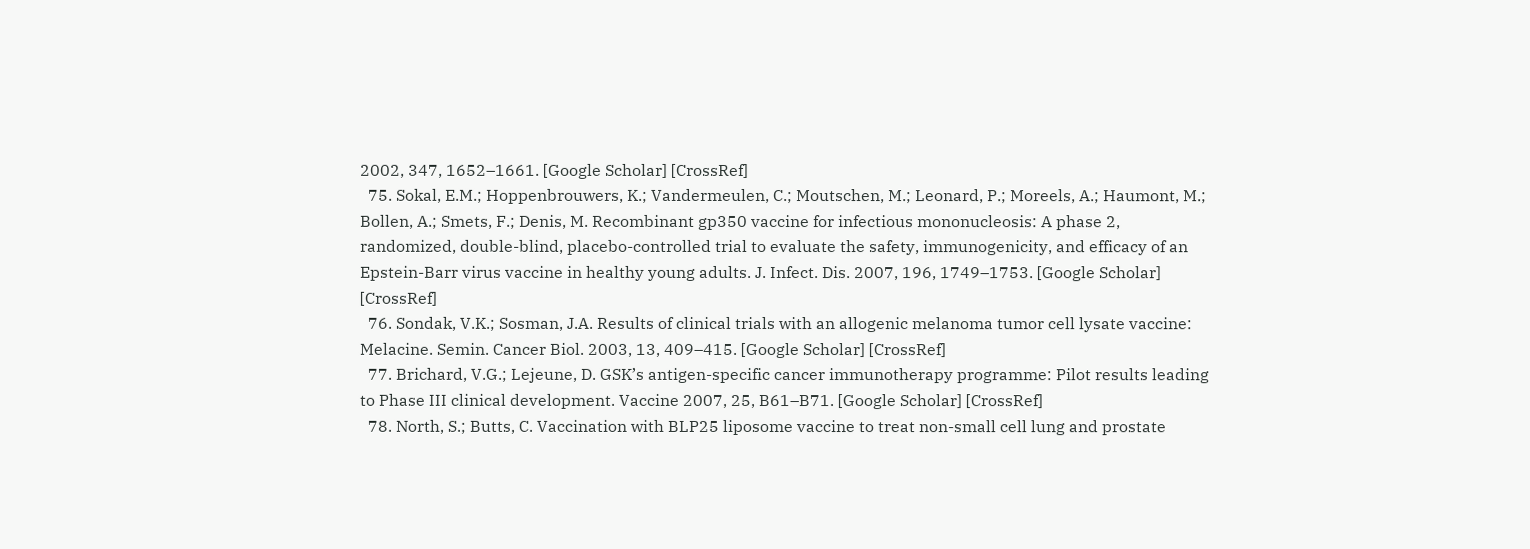2002, 347, 1652–1661. [Google Scholar] [CrossRef]
  75. Sokal, E.M.; Hoppenbrouwers, K.; Vandermeulen, C.; Moutschen, M.; Leonard, P.; Moreels, A.; Haumont, M.; Bollen, A.; Smets, F.; Denis, M. Recombinant gp350 vaccine for infectious mononucleosis: A phase 2, randomized, double-blind, placebo-controlled trial to evaluate the safety, immunogenicity, and efficacy of an Epstein-Barr virus vaccine in healthy young adults. J. Infect. Dis. 2007, 196, 1749–1753. [Google Scholar] [CrossRef]
  76. Sondak, V.K.; Sosman, J.A. Results of clinical trials with an allogenic melanoma tumor cell lysate vaccine: Melacine. Semin. Cancer Biol. 2003, 13, 409–415. [Google Scholar] [CrossRef]
  77. Brichard, V.G.; Lejeune, D. GSK’s antigen-specific cancer immunotherapy programme: Pilot results leading to Phase III clinical development. Vaccine 2007, 25, B61–B71. [Google Scholar] [CrossRef]
  78. North, S.; Butts, C. Vaccination with BLP25 liposome vaccine to treat non-small cell lung and prostate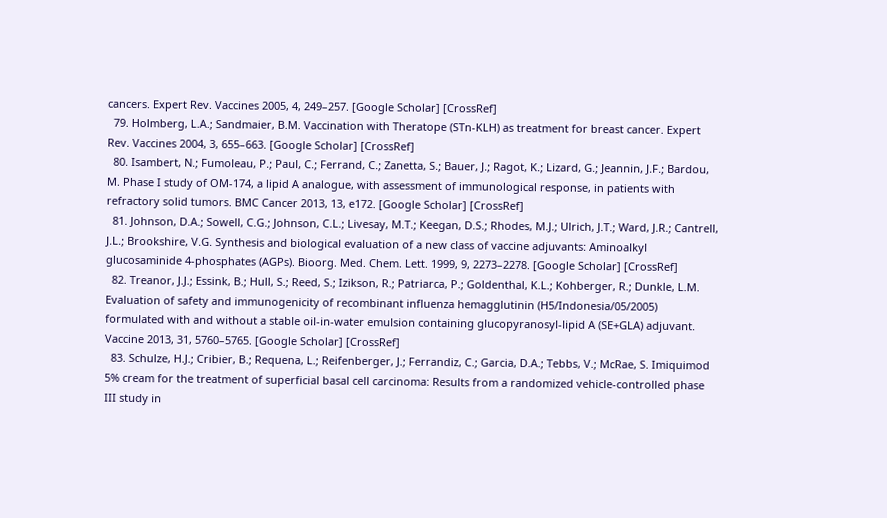cancers. Expert Rev. Vaccines 2005, 4, 249–257. [Google Scholar] [CrossRef]
  79. Holmberg, L.A.; Sandmaier, B.M. Vaccination with Theratope (STn-KLH) as treatment for breast cancer. Expert Rev. Vaccines 2004, 3, 655–663. [Google Scholar] [CrossRef]
  80. Isambert, N.; Fumoleau, P.; Paul, C.; Ferrand, C.; Zanetta, S.; Bauer, J.; Ragot, K.; Lizard, G.; Jeannin, J.F.; Bardou, M. Phase I study of OM-174, a lipid A analogue, with assessment of immunological response, in patients with refractory solid tumors. BMC Cancer 2013, 13, e172. [Google Scholar] [CrossRef]
  81. Johnson, D.A.; Sowell, C.G.; Johnson, C.L.; Livesay, M.T.; Keegan, D.S.; Rhodes, M.J.; Ulrich, J.T.; Ward, J.R.; Cantrell, J.L.; Brookshire, V.G. Synthesis and biological evaluation of a new class of vaccine adjuvants: Aminoalkyl glucosaminide 4-phosphates (AGPs). Bioorg. Med. Chem. Lett. 1999, 9, 2273–2278. [Google Scholar] [CrossRef]
  82. Treanor, J.J.; Essink, B.; Hull, S.; Reed, S.; Izikson, R.; Patriarca, P.; Goldenthal, K.L.; Kohberger, R.; Dunkle, L.M. Evaluation of safety and immunogenicity of recombinant influenza hemagglutinin (H5/Indonesia/05/2005) formulated with and without a stable oil-in-water emulsion containing glucopyranosyl-lipid A (SE+GLA) adjuvant. Vaccine 2013, 31, 5760–5765. [Google Scholar] [CrossRef]
  83. Schulze, H.J.; Cribier, B.; Requena, L.; Reifenberger, J.; Ferrandiz, C.; Garcia, D.A.; Tebbs, V.; McRae, S. Imiquimod 5% cream for the treatment of superficial basal cell carcinoma: Results from a randomized vehicle-controlled phase III study in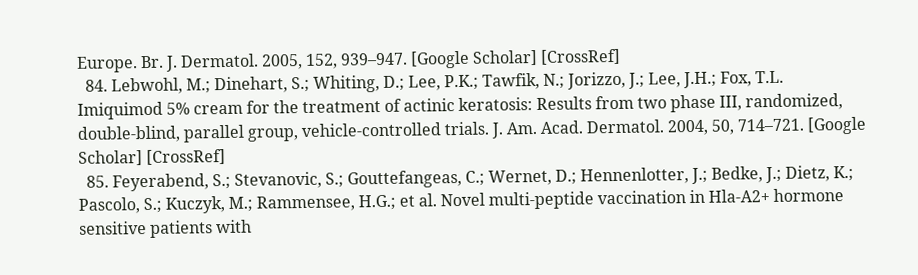Europe. Br. J. Dermatol. 2005, 152, 939–947. [Google Scholar] [CrossRef]
  84. Lebwohl, M.; Dinehart, S.; Whiting, D.; Lee, P.K.; Tawfik, N.; Jorizzo, J.; Lee, J.H.; Fox, T.L. Imiquimod 5% cream for the treatment of actinic keratosis: Results from two phase III, randomized, double-blind, parallel group, vehicle-controlled trials. J. Am. Acad. Dermatol. 2004, 50, 714–721. [Google Scholar] [CrossRef]
  85. Feyerabend, S.; Stevanovic, S.; Gouttefangeas, C.; Wernet, D.; Hennenlotter, J.; Bedke, J.; Dietz, K.; Pascolo, S.; Kuczyk, M.; Rammensee, H.G.; et al. Novel multi-peptide vaccination in Hla-A2+ hormone sensitive patients with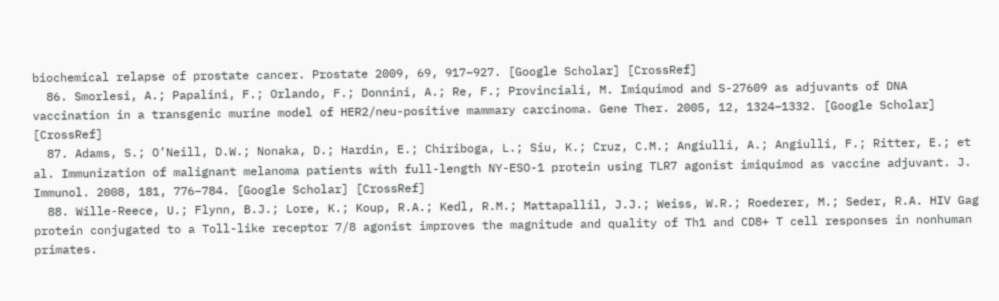biochemical relapse of prostate cancer. Prostate 2009, 69, 917–927. [Google Scholar] [CrossRef]
  86. Smorlesi, A.; Papalini, F.; Orlando, F.; Donnini, A.; Re, F.; Provinciali, M. Imiquimod and S-27609 as adjuvants of DNA vaccination in a transgenic murine model of HER2/neu-positive mammary carcinoma. Gene Ther. 2005, 12, 1324–1332. [Google Scholar] [CrossRef]
  87. Adams, S.; O’Neill, D.W.; Nonaka, D.; Hardin, E.; Chiriboga, L.; Siu, K.; Cruz, C.M.; Angiulli, A.; Angiulli, F.; Ritter, E.; et al. Immunization of malignant melanoma patients with full-length NY-ESO-1 protein using TLR7 agonist imiquimod as vaccine adjuvant. J. Immunol. 2008, 181, 776–784. [Google Scholar] [CrossRef]
  88. Wille-Reece, U.; Flynn, B.J.; Lore, K.; Koup, R.A.; Kedl, R.M.; Mattapallil, J.J.; Weiss, W.R.; Roederer, M.; Seder, R.A. HIV Gag protein conjugated to a Toll-like receptor 7/8 agonist improves the magnitude and quality of Th1 and CD8+ T cell responses in nonhuman primates.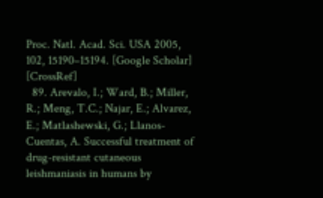Proc. Natl. Acad. Sci. USA 2005, 102, 15190–15194. [Google Scholar] [CrossRef]
  89. Arevalo, I.; Ward, B.; Miller, R.; Meng, T.C.; Najar, E.; Alvarez, E.; Matlashewski, G.; Llanos-Cuentas, A. Successful treatment of drug-resistant cutaneous leishmaniasis in humans by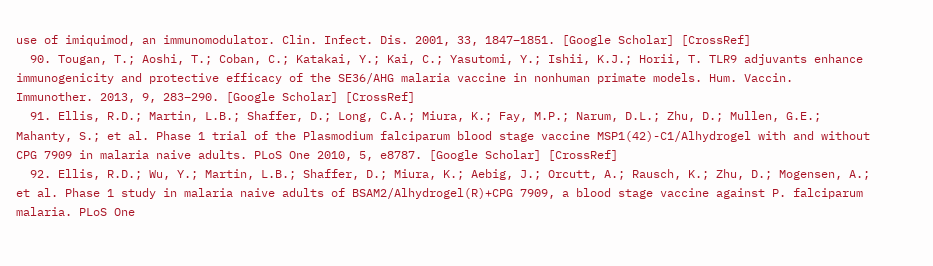use of imiquimod, an immunomodulator. Clin. Infect. Dis. 2001, 33, 1847–1851. [Google Scholar] [CrossRef]
  90. Tougan, T.; Aoshi, T.; Coban, C.; Katakai, Y.; Kai, C.; Yasutomi, Y.; Ishii, K.J.; Horii, T. TLR9 adjuvants enhance immunogenicity and protective efficacy of the SE36/AHG malaria vaccine in nonhuman primate models. Hum. Vaccin. Immunother. 2013, 9, 283–290. [Google Scholar] [CrossRef]
  91. Ellis, R.D.; Martin, L.B.; Shaffer, D.; Long, C.A.; Miura, K.; Fay, M.P.; Narum, D.L.; Zhu, D.; Mullen, G.E.; Mahanty, S.; et al. Phase 1 trial of the Plasmodium falciparum blood stage vaccine MSP1(42)-C1/Alhydrogel with and without CPG 7909 in malaria naive adults. PLoS One 2010, 5, e8787. [Google Scholar] [CrossRef]
  92. Ellis, R.D.; Wu, Y.; Martin, L.B.; Shaffer, D.; Miura, K.; Aebig, J.; Orcutt, A.; Rausch, K.; Zhu, D.; Mogensen, A.; et al. Phase 1 study in malaria naive adults of BSAM2/Alhydrogel(R)+CPG 7909, a blood stage vaccine against P. falciparum malaria. PLoS One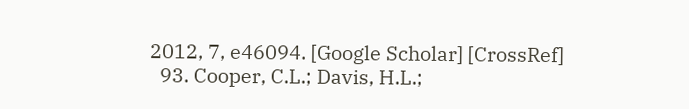2012, 7, e46094. [Google Scholar] [CrossRef]
  93. Cooper, C.L.; Davis, H.L.;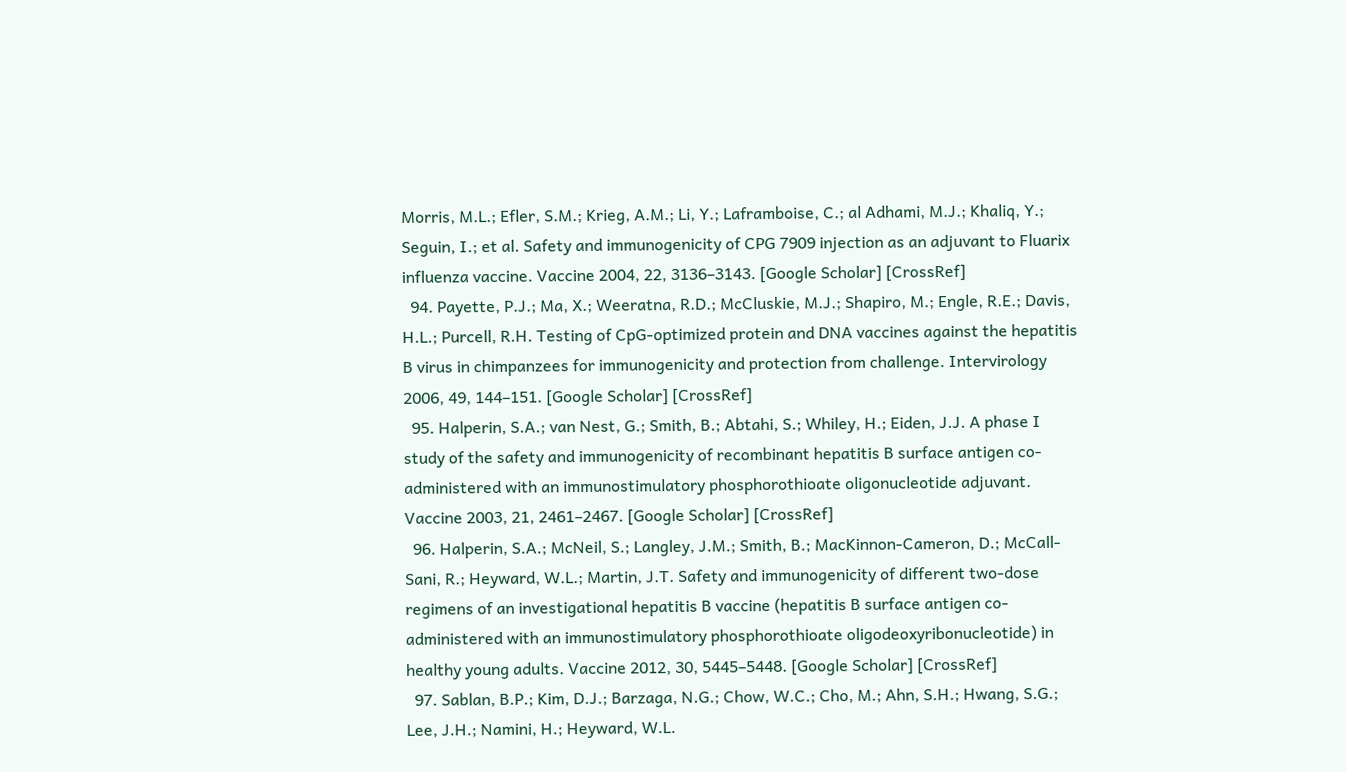Morris, M.L.; Efler, S.M.; Krieg, A.M.; Li, Y.; Laframboise, C.; al Adhami, M.J.; Khaliq, Y.; Seguin, I.; et al. Safety and immunogenicity of CPG 7909 injection as an adjuvant to Fluarix influenza vaccine. Vaccine 2004, 22, 3136–3143. [Google Scholar] [CrossRef]
  94. Payette, P.J.; Ma, X.; Weeratna, R.D.; McCluskie, M.J.; Shapiro, M.; Engle, R.E.; Davis, H.L.; Purcell, R.H. Testing of CpG-optimized protein and DNA vaccines against the hepatitis B virus in chimpanzees for immunogenicity and protection from challenge. Intervirology 2006, 49, 144–151. [Google Scholar] [CrossRef]
  95. Halperin, S.A.; van Nest, G.; Smith, B.; Abtahi, S.; Whiley, H.; Eiden, J.J. A phase I study of the safety and immunogenicity of recombinant hepatitis B surface antigen co-administered with an immunostimulatory phosphorothioate oligonucleotide adjuvant. Vaccine 2003, 21, 2461–2467. [Google Scholar] [CrossRef]
  96. Halperin, S.A.; McNeil, S.; Langley, J.M.; Smith, B.; MacKinnon-Cameron, D.; McCall-Sani, R.; Heyward, W.L.; Martin, J.T. Safety and immunogenicity of different two-dose regimens of an investigational hepatitis B vaccine (hepatitis B surface antigen co-administered with an immunostimulatory phosphorothioate oligodeoxyribonucleotide) in healthy young adults. Vaccine 2012, 30, 5445–5448. [Google Scholar] [CrossRef]
  97. Sablan, B.P.; Kim, D.J.; Barzaga, N.G.; Chow, W.C.; Cho, M.; Ahn, S.H.; Hwang, S.G.; Lee, J.H.; Namini, H.; Heyward, W.L.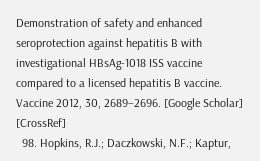Demonstration of safety and enhanced seroprotection against hepatitis B with investigational HBsAg-1018 ISS vaccine compared to a licensed hepatitis B vaccine. Vaccine 2012, 30, 2689–2696. [Google Scholar] [CrossRef]
  98. Hopkins, R.J.; Daczkowski, N.F.; Kaptur,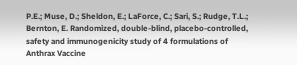P.E.; Muse, D.; Sheldon, E.; LaForce, C.; Sari, S.; Rudge, T.L.; Bernton, E. Randomized, double-blind, placebo-controlled, safety and immunogenicity study of 4 formulations of Anthrax Vaccine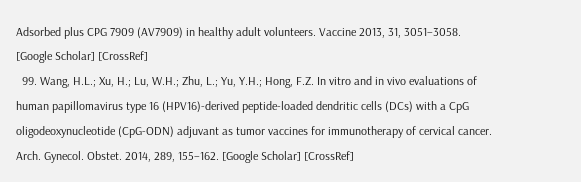Adsorbed plus CPG 7909 (AV7909) in healthy adult volunteers. Vaccine 2013, 31, 3051–3058. [Google Scholar] [CrossRef]
  99. Wang, H.L.; Xu, H.; Lu, W.H.; Zhu, L.; Yu, Y.H.; Hong, F.Z. In vitro and in vivo evaluations of human papillomavirus type 16 (HPV16)-derived peptide-loaded dendritic cells (DCs) with a CpG oligodeoxynucleotide (CpG-ODN) adjuvant as tumor vaccines for immunotherapy of cervical cancer. Arch. Gynecol. Obstet. 2014, 289, 155–162. [Google Scholar] [CrossRef]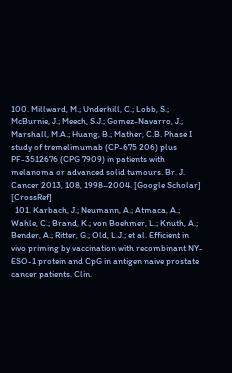100. Millward, M.; Underhill, C.; Lobb, S.; McBurnie, J.; Meech, S.J.; Gomez-Navarro, J.; Marshall, M.A.; Huang, B.; Mather, C.B. Phase I study of tremelimumab (CP-675 206) plus PF-3512676 (CPG 7909) in patients with melanoma or advanced solid tumours. Br. J. Cancer 2013, 108, 1998–2004. [Google Scholar] [CrossRef]
  101. Karbach, J.; Neumann, A.; Atmaca, A.; Wahle, C.; Brand, K.; von Boehmer, L.; Knuth, A.; Bender, A.; Ritter, G.; Old, L.J.; et al. Efficient in vivo priming by vaccination with recombinant NY-ESO-1 protein and CpG in antigen naive prostate cancer patients. Clin.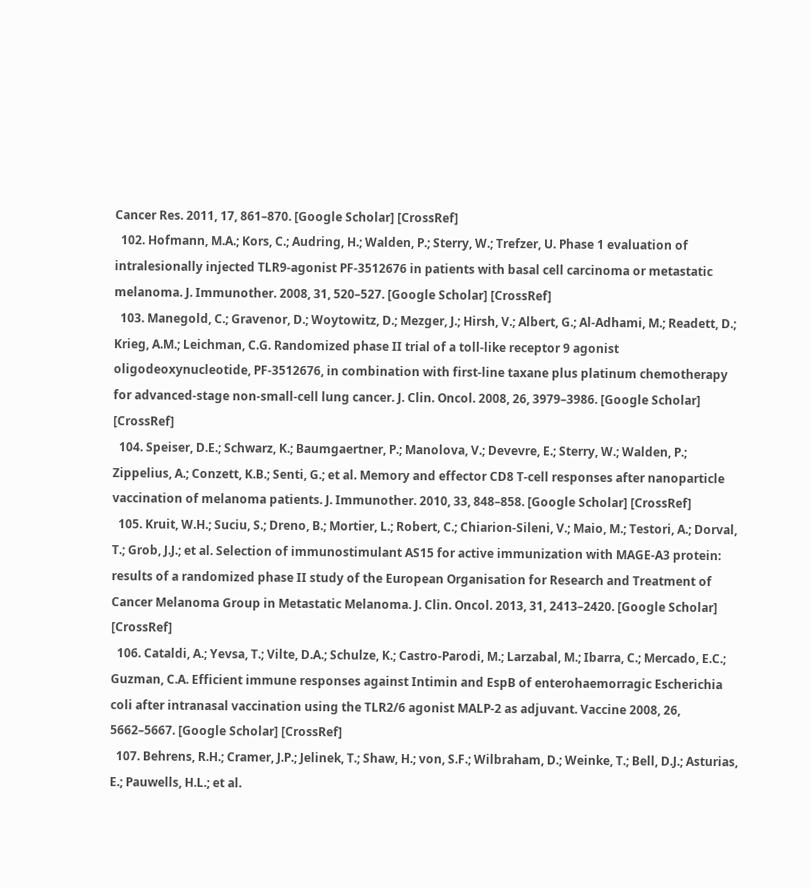Cancer Res. 2011, 17, 861–870. [Google Scholar] [CrossRef]
  102. Hofmann, M.A.; Kors, C.; Audring, H.; Walden, P.; Sterry, W.; Trefzer, U. Phase 1 evaluation of intralesionally injected TLR9-agonist PF-3512676 in patients with basal cell carcinoma or metastatic melanoma. J. Immunother. 2008, 31, 520–527. [Google Scholar] [CrossRef]
  103. Manegold, C.; Gravenor, D.; Woytowitz, D.; Mezger, J.; Hirsh, V.; Albert, G.; Al-Adhami, M.; Readett, D.; Krieg, A.M.; Leichman, C.G. Randomized phase II trial of a toll-like receptor 9 agonist oligodeoxynucleotide, PF-3512676, in combination with first-line taxane plus platinum chemotherapy for advanced-stage non-small-cell lung cancer. J. Clin. Oncol. 2008, 26, 3979–3986. [Google Scholar] [CrossRef]
  104. Speiser, D.E.; Schwarz, K.; Baumgaertner, P.; Manolova, V.; Devevre, E.; Sterry, W.; Walden, P.; Zippelius, A.; Conzett, K.B.; Senti, G.; et al. Memory and effector CD8 T-cell responses after nanoparticle vaccination of melanoma patients. J. Immunother. 2010, 33, 848–858. [Google Scholar] [CrossRef]
  105. Kruit, W.H.; Suciu, S.; Dreno, B.; Mortier, L.; Robert, C.; Chiarion-Sileni, V.; Maio, M.; Testori, A.; Dorval, T.; Grob, J.J.; et al. Selection of immunostimulant AS15 for active immunization with MAGE-A3 protein: results of a randomized phase II study of the European Organisation for Research and Treatment of Cancer Melanoma Group in Metastatic Melanoma. J. Clin. Oncol. 2013, 31, 2413–2420. [Google Scholar] [CrossRef]
  106. Cataldi, A.; Yevsa, T.; Vilte, D.A.; Schulze, K.; Castro-Parodi, M.; Larzabal, M.; Ibarra, C.; Mercado, E.C.; Guzman, C.A. Efficient immune responses against Intimin and EspB of enterohaemorragic Escherichia coli after intranasal vaccination using the TLR2/6 agonist MALP-2 as adjuvant. Vaccine 2008, 26, 5662–5667. [Google Scholar] [CrossRef]
  107. Behrens, R.H.; Cramer, J.P.; Jelinek, T.; Shaw, H.; von, S.F.; Wilbraham, D.; Weinke, T.; Bell, D.J.; Asturias, E.; Pauwells, H.L.; et al.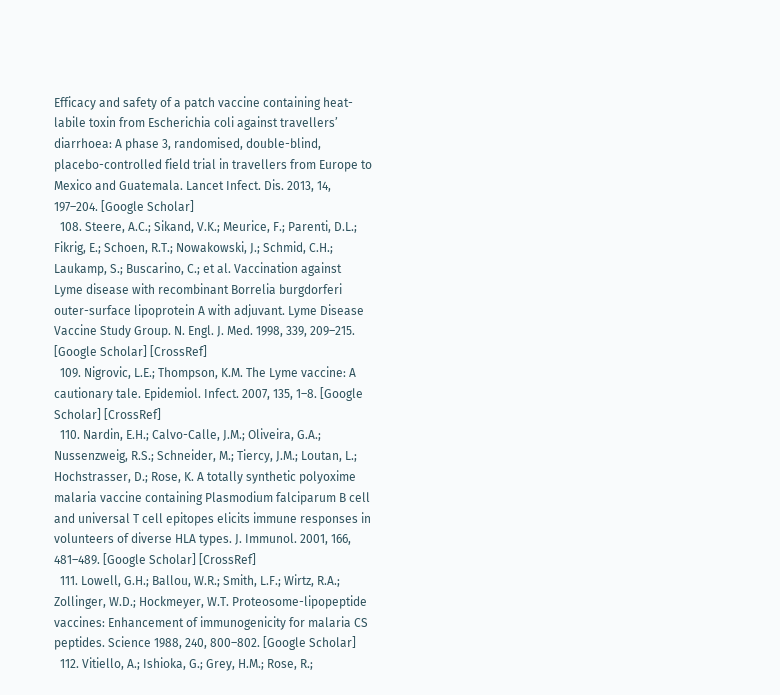Efficacy and safety of a patch vaccine containing heat-labile toxin from Escherichia coli against travellers’ diarrhoea: A phase 3, randomised, double-blind, placebo-controlled field trial in travellers from Europe to Mexico and Guatemala. Lancet Infect. Dis. 2013, 14, 197–204. [Google Scholar]
  108. Steere, A.C.; Sikand, V.K.; Meurice, F.; Parenti, D.L.; Fikrig, E.; Schoen, R.T.; Nowakowski, J.; Schmid, C.H.; Laukamp, S.; Buscarino, C.; et al. Vaccination against Lyme disease with recombinant Borrelia burgdorferi outer-surface lipoprotein A with adjuvant. Lyme Disease Vaccine Study Group. N. Engl. J. Med. 1998, 339, 209–215. [Google Scholar] [CrossRef]
  109. Nigrovic, L.E.; Thompson, K.M. The Lyme vaccine: A cautionary tale. Epidemiol. Infect. 2007, 135, 1–8. [Google Scholar] [CrossRef]
  110. Nardin, E.H.; Calvo-Calle, J.M.; Oliveira, G.A.; Nussenzweig, R.S.; Schneider, M.; Tiercy, J.M.; Loutan, L.; Hochstrasser, D.; Rose, K. A totally synthetic polyoxime malaria vaccine containing Plasmodium falciparum B cell and universal T cell epitopes elicits immune responses in volunteers of diverse HLA types. J. Immunol. 2001, 166, 481–489. [Google Scholar] [CrossRef]
  111. Lowell, G.H.; Ballou, W.R.; Smith, L.F.; Wirtz, R.A.; Zollinger, W.D.; Hockmeyer, W.T. Proteosome-lipopeptide vaccines: Enhancement of immunogenicity for malaria CS peptides. Science 1988, 240, 800–802. [Google Scholar]
  112. Vitiello, A.; Ishioka, G.; Grey, H.M.; Rose, R.;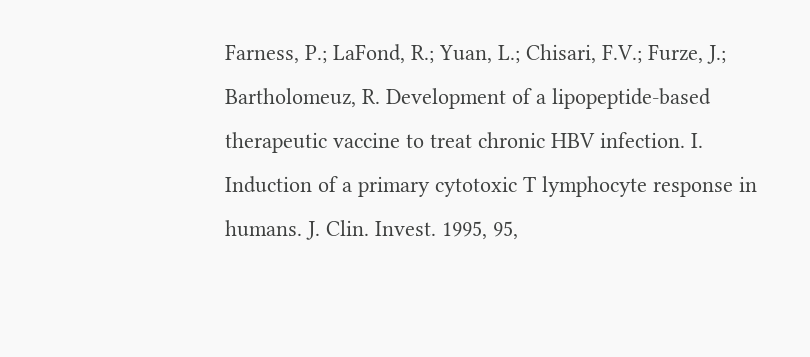Farness, P.; LaFond, R.; Yuan, L.; Chisari, F.V.; Furze, J.; Bartholomeuz, R. Development of a lipopeptide-based therapeutic vaccine to treat chronic HBV infection. I. Induction of a primary cytotoxic T lymphocyte response in humans. J. Clin. Invest. 1995, 95,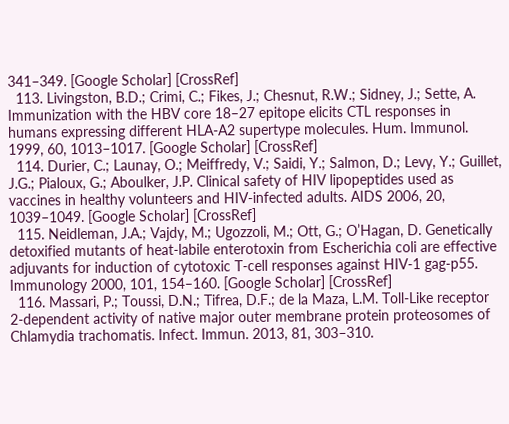341–349. [Google Scholar] [CrossRef]
  113. Livingston, B.D.; Crimi, C.; Fikes, J.; Chesnut, R.W.; Sidney, J.; Sette, A. Immunization with the HBV core 18–27 epitope elicits CTL responses in humans expressing different HLA-A2 supertype molecules. Hum. Immunol. 1999, 60, 1013–1017. [Google Scholar] [CrossRef]
  114. Durier, C.; Launay, O.; Meiffredy, V.; Saidi, Y.; Salmon, D.; Levy, Y.; Guillet, J.G.; Pialoux, G.; Aboulker, J.P. Clinical safety of HIV lipopeptides used as vaccines in healthy volunteers and HIV-infected adults. AIDS 2006, 20, 1039–1049. [Google Scholar] [CrossRef]
  115. Neidleman, J.A.; Vajdy, M.; Ugozzoli, M.; Ott, G.; O’Hagan, D. Genetically detoxified mutants of heat-labile enterotoxin from Escherichia coli are effective adjuvants for induction of cytotoxic T-cell responses against HIV-1 gag-p55. Immunology 2000, 101, 154–160. [Google Scholar] [CrossRef]
  116. Massari, P.; Toussi, D.N.; Tifrea, D.F.; de la Maza, L.M. Toll-Like receptor 2-dependent activity of native major outer membrane protein proteosomes of Chlamydia trachomatis. Infect. Immun. 2013, 81, 303–310.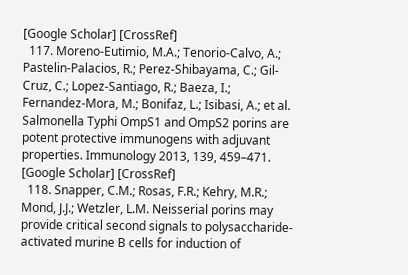[Google Scholar] [CrossRef]
  117. Moreno-Eutimio, M.A.; Tenorio-Calvo, A.; Pastelin-Palacios, R.; Perez-Shibayama, C.; Gil-Cruz, C.; Lopez-Santiago, R.; Baeza, I.; Fernandez-Mora, M.; Bonifaz, L.; Isibasi, A.; et al. Salmonella Typhi OmpS1 and OmpS2 porins are potent protective immunogens with adjuvant properties. Immunology 2013, 139, 459–471. [Google Scholar] [CrossRef]
  118. Snapper, C.M.; Rosas, F.R.; Kehry, M.R.; Mond, J.J.; Wetzler, L.M. Neisserial porins may provide critical second signals to polysaccharide-activated murine B cells for induction of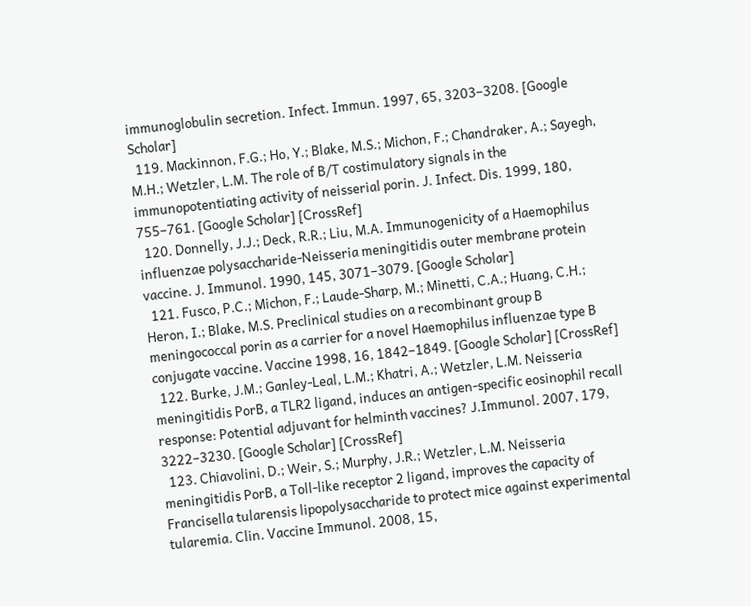immunoglobulin secretion. Infect. Immun. 1997, 65, 3203–3208. [Google Scholar]
  119. Mackinnon, F.G.; Ho, Y.; Blake, M.S.; Michon, F.; Chandraker, A.; Sayegh, M.H.; Wetzler, L.M. The role of B/T costimulatory signals in the immunopotentiating activity of neisserial porin. J. Infect. Dis. 1999, 180, 755–761. [Google Scholar] [CrossRef]
  120. Donnelly, J.J.; Deck, R.R.; Liu, M.A. Immunogenicity of a Haemophilus influenzae polysaccharide-Neisseria meningitidis outer membrane protein vaccine. J. Immunol. 1990, 145, 3071–3079. [Google Scholar]
  121. Fusco, P.C.; Michon, F.; Laude-Sharp, M.; Minetti, C.A.; Huang, C.H.; Heron, I.; Blake, M.S. Preclinical studies on a recombinant group B meningococcal porin as a carrier for a novel Haemophilus influenzae type B conjugate vaccine. Vaccine 1998, 16, 1842–1849. [Google Scholar] [CrossRef]
  122. Burke, J.M.; Ganley-Leal, L.M.; Khatri, A.; Wetzler, L.M. Neisseria meningitidis PorB, a TLR2 ligand, induces an antigen-specific eosinophil recall response: Potential adjuvant for helminth vaccines? J.Immunol. 2007, 179, 3222–3230. [Google Scholar] [CrossRef]
  123. Chiavolini, D.; Weir, S.; Murphy, J.R.; Wetzler, L.M. Neisseria meningitidis PorB, a Toll-like receptor 2 ligand, improves the capacity of Francisella tularensis lipopolysaccharide to protect mice against experimental tularemia. Clin. Vaccine Immunol. 2008, 15,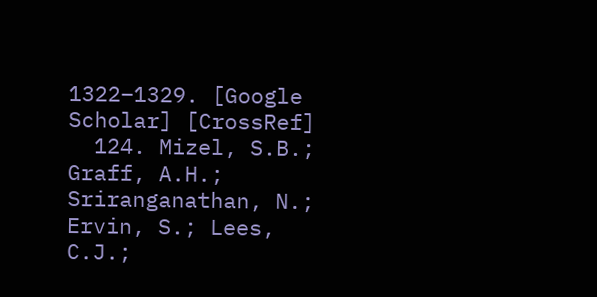1322–1329. [Google Scholar] [CrossRef]
  124. Mizel, S.B.; Graff, A.H.; Sriranganathan, N.; Ervin, S.; Lees, C.J.;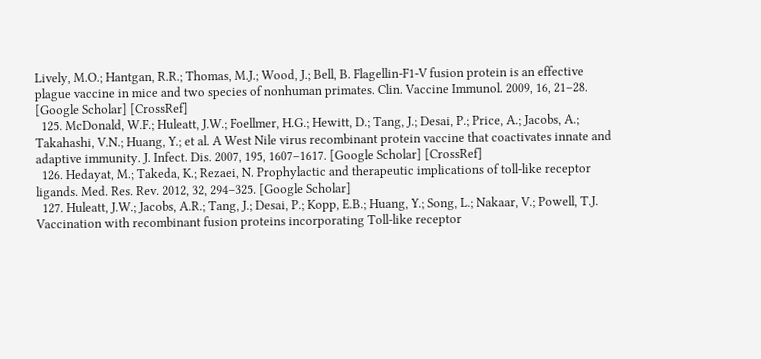Lively, M.O.; Hantgan, R.R.; Thomas, M.J.; Wood, J.; Bell, B. Flagellin-F1-V fusion protein is an effective plague vaccine in mice and two species of nonhuman primates. Clin. Vaccine Immunol. 2009, 16, 21–28. [Google Scholar] [CrossRef]
  125. McDonald, W.F.; Huleatt, J.W.; Foellmer, H.G.; Hewitt, D.; Tang, J.; Desai, P.; Price, A.; Jacobs, A.; Takahashi, V.N.; Huang, Y.; et al. A West Nile virus recombinant protein vaccine that coactivates innate and adaptive immunity. J. Infect. Dis. 2007, 195, 1607–1617. [Google Scholar] [CrossRef]
  126. Hedayat, M.; Takeda, K.; Rezaei, N. Prophylactic and therapeutic implications of toll-like receptor ligands. Med. Res. Rev. 2012, 32, 294–325. [Google Scholar]
  127. Huleatt, J.W.; Jacobs, A.R.; Tang, J.; Desai, P.; Kopp, E.B.; Huang, Y.; Song, L.; Nakaar, V.; Powell, T.J. Vaccination with recombinant fusion proteins incorporating Toll-like receptor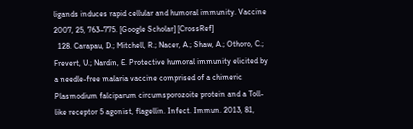ligands induces rapid cellular and humoral immunity. Vaccine 2007, 25, 763–775. [Google Scholar] [CrossRef]
  128. Carapau, D.; Mitchell, R.; Nacer, A.; Shaw, A.; Othoro, C.; Frevert, U.; Nardin, E. Protective humoral immunity elicited by a needle-free malaria vaccine comprised of a chimeric Plasmodium falciparum circumsporozoite protein and a Toll-like receptor 5 agonist, flagellin. Infect. Immun. 2013, 81,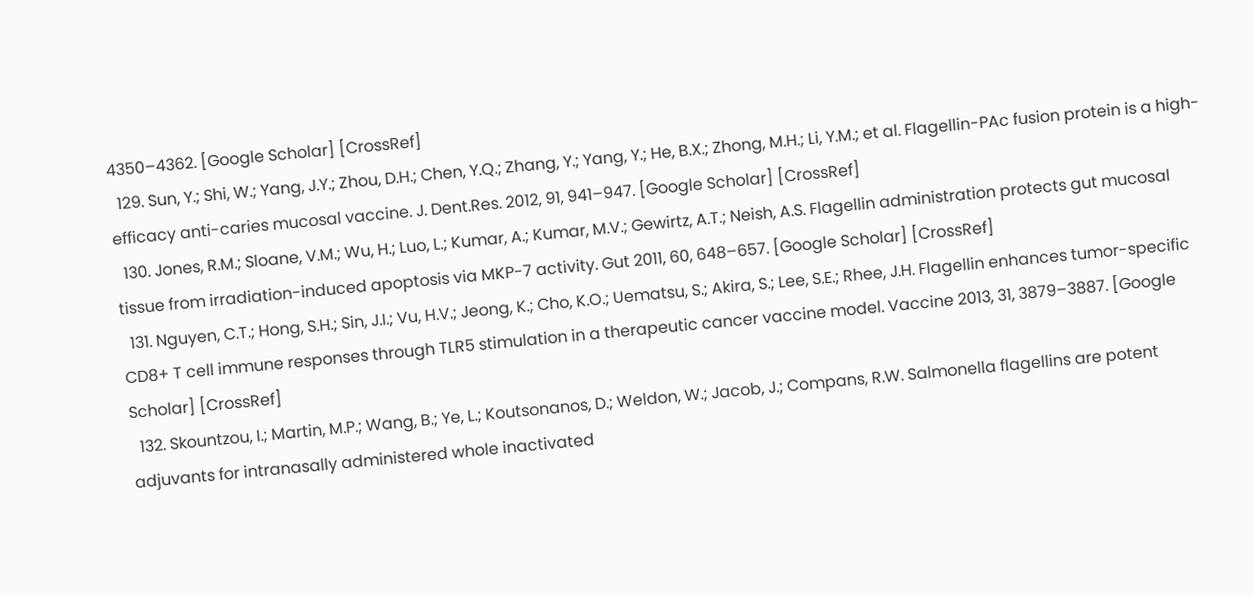4350–4362. [Google Scholar] [CrossRef]
  129. Sun, Y.; Shi, W.; Yang, J.Y.; Zhou, D.H.; Chen, Y.Q.; Zhang, Y.; Yang, Y.; He, B.X.; Zhong, M.H.; Li, Y.M.; et al. Flagellin-PAc fusion protein is a high-efficacy anti-caries mucosal vaccine. J. Dent.Res. 2012, 91, 941–947. [Google Scholar] [CrossRef]
  130. Jones, R.M.; Sloane, V.M.; Wu, H.; Luo, L.; Kumar, A.; Kumar, M.V.; Gewirtz, A.T.; Neish, A.S. Flagellin administration protects gut mucosal tissue from irradiation-induced apoptosis via MKP-7 activity. Gut 2011, 60, 648–657. [Google Scholar] [CrossRef]
  131. Nguyen, C.T.; Hong, S.H.; Sin, J.I.; Vu, H.V.; Jeong, K.; Cho, K.O.; Uematsu, S.; Akira, S.; Lee, S.E.; Rhee, J.H. Flagellin enhances tumor-specific CD8+ T cell immune responses through TLR5 stimulation in a therapeutic cancer vaccine model. Vaccine 2013, 31, 3879–3887. [Google Scholar] [CrossRef]
  132. Skountzou, I.; Martin, M.P.; Wang, B.; Ye, L.; Koutsonanos, D.; Weldon, W.; Jacob, J.; Compans, R.W. Salmonella flagellins are potent adjuvants for intranasally administered whole inactivated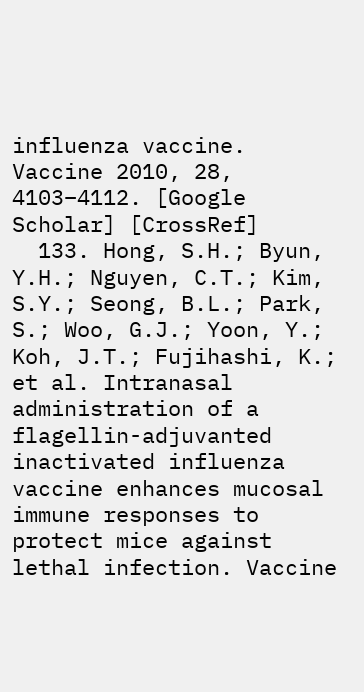influenza vaccine. Vaccine 2010, 28, 4103–4112. [Google Scholar] [CrossRef]
  133. Hong, S.H.; Byun, Y.H.; Nguyen, C.T.; Kim, S.Y.; Seong, B.L.; Park, S.; Woo, G.J.; Yoon, Y.; Koh, J.T.; Fujihashi, K.; et al. Intranasal administration of a flagellin-adjuvanted inactivated influenza vaccine enhances mucosal immune responses to protect mice against lethal infection. Vaccine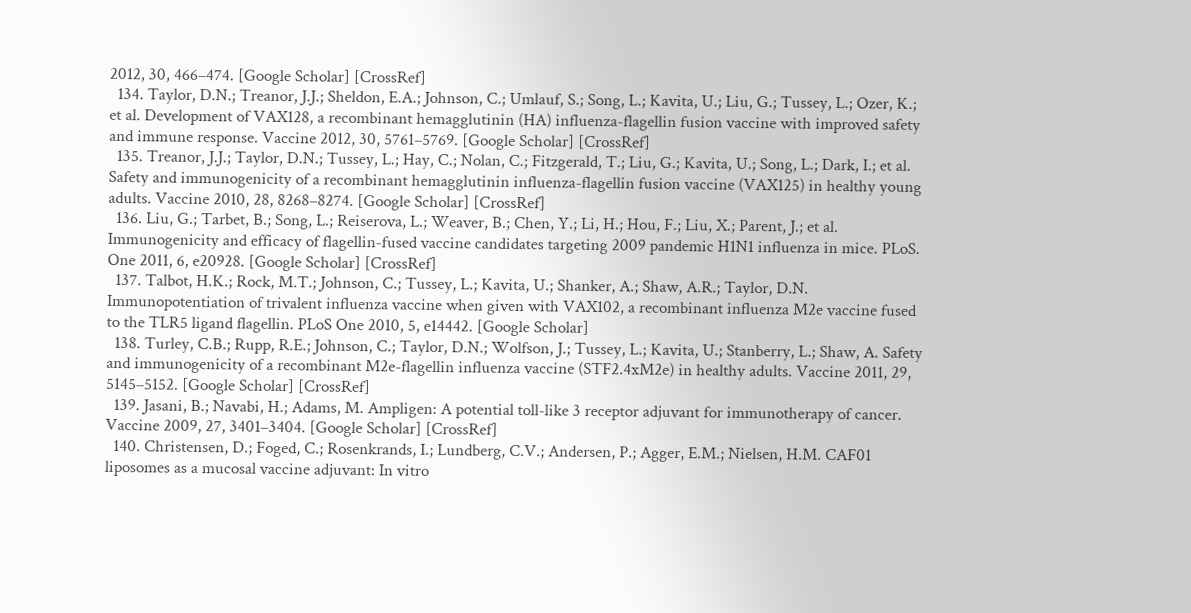2012, 30, 466–474. [Google Scholar] [CrossRef]
  134. Taylor, D.N.; Treanor, J.J.; Sheldon, E.A.; Johnson, C.; Umlauf, S.; Song, L.; Kavita, U.; Liu, G.; Tussey, L.; Ozer, K.; et al. Development of VAX128, a recombinant hemagglutinin (HA) influenza-flagellin fusion vaccine with improved safety and immune response. Vaccine 2012, 30, 5761–5769. [Google Scholar] [CrossRef]
  135. Treanor, J.J.; Taylor, D.N.; Tussey, L.; Hay, C.; Nolan, C.; Fitzgerald, T.; Liu, G.; Kavita, U.; Song, L.; Dark, I.; et al. Safety and immunogenicity of a recombinant hemagglutinin influenza-flagellin fusion vaccine (VAX125) in healthy young adults. Vaccine 2010, 28, 8268–8274. [Google Scholar] [CrossRef]
  136. Liu, G.; Tarbet, B.; Song, L.; Reiserova, L.; Weaver, B.; Chen, Y.; Li, H.; Hou, F.; Liu, X.; Parent, J.; et al. Immunogenicity and efficacy of flagellin-fused vaccine candidates targeting 2009 pandemic H1N1 influenza in mice. PLoS. One 2011, 6, e20928. [Google Scholar] [CrossRef]
  137. Talbot, H.K.; Rock, M.T.; Johnson, C.; Tussey, L.; Kavita, U.; Shanker, A.; Shaw, A.R.; Taylor, D.N. Immunopotentiation of trivalent influenza vaccine when given with VAX102, a recombinant influenza M2e vaccine fused to the TLR5 ligand flagellin. PLoS One 2010, 5, e14442. [Google Scholar]
  138. Turley, C.B.; Rupp, R.E.; Johnson, C.; Taylor, D.N.; Wolfson, J.; Tussey, L.; Kavita, U.; Stanberry, L.; Shaw, A. Safety and immunogenicity of a recombinant M2e-flagellin influenza vaccine (STF2.4xM2e) in healthy adults. Vaccine 2011, 29, 5145–5152. [Google Scholar] [CrossRef]
  139. Jasani, B.; Navabi, H.; Adams, M. Ampligen: A potential toll-like 3 receptor adjuvant for immunotherapy of cancer. Vaccine 2009, 27, 3401–3404. [Google Scholar] [CrossRef]
  140. Christensen, D.; Foged, C.; Rosenkrands, I.; Lundberg, C.V.; Andersen, P.; Agger, E.M.; Nielsen, H.M. CAF01 liposomes as a mucosal vaccine adjuvant: In vitro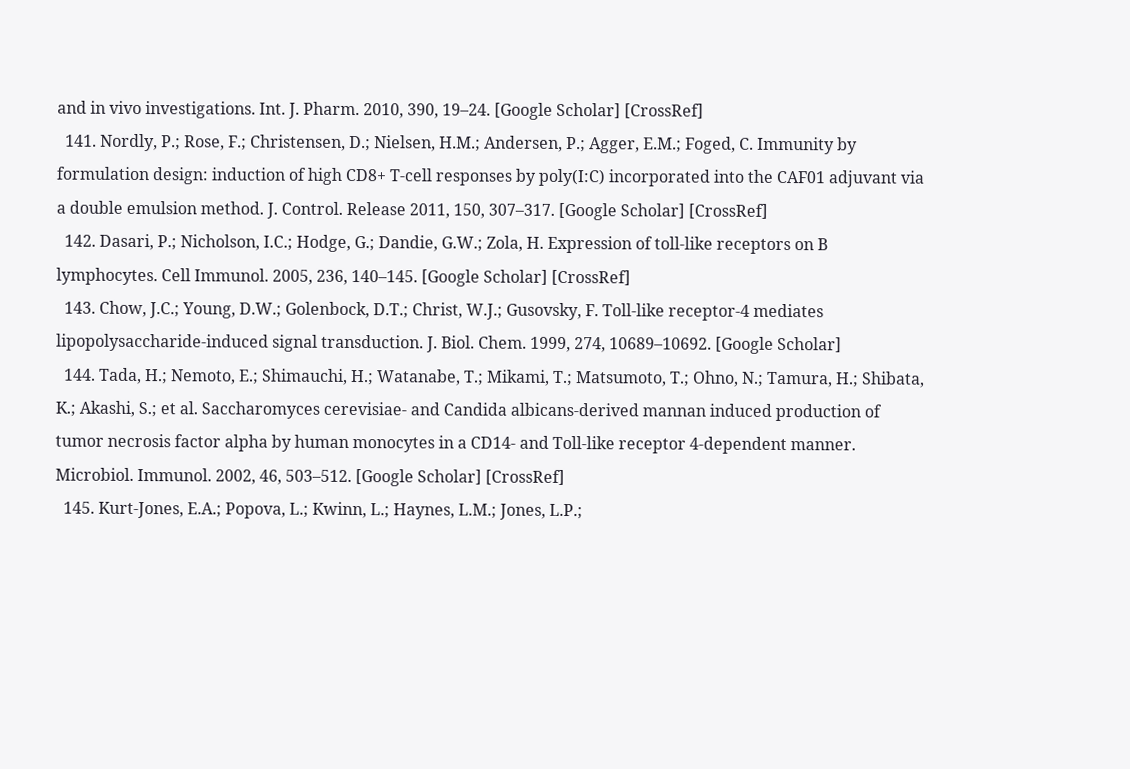and in vivo investigations. Int. J. Pharm. 2010, 390, 19–24. [Google Scholar] [CrossRef]
  141. Nordly, P.; Rose, F.; Christensen, D.; Nielsen, H.M.; Andersen, P.; Agger, E.M.; Foged, C. Immunity by formulation design: induction of high CD8+ T-cell responses by poly(I:C) incorporated into the CAF01 adjuvant via a double emulsion method. J. Control. Release 2011, 150, 307–317. [Google Scholar] [CrossRef]
  142. Dasari, P.; Nicholson, I.C.; Hodge, G.; Dandie, G.W.; Zola, H. Expression of toll-like receptors on B lymphocytes. Cell Immunol. 2005, 236, 140–145. [Google Scholar] [CrossRef]
  143. Chow, J.C.; Young, D.W.; Golenbock, D.T.; Christ, W.J.; Gusovsky, F. Toll-like receptor-4 mediates lipopolysaccharide-induced signal transduction. J. Biol. Chem. 1999, 274, 10689–10692. [Google Scholar]
  144. Tada, H.; Nemoto, E.; Shimauchi, H.; Watanabe, T.; Mikami, T.; Matsumoto, T.; Ohno, N.; Tamura, H.; Shibata, K.; Akashi, S.; et al. Saccharomyces cerevisiae- and Candida albicans-derived mannan induced production of tumor necrosis factor alpha by human monocytes in a CD14- and Toll-like receptor 4-dependent manner. Microbiol. Immunol. 2002, 46, 503–512. [Google Scholar] [CrossRef]
  145. Kurt-Jones, E.A.; Popova, L.; Kwinn, L.; Haynes, L.M.; Jones, L.P.;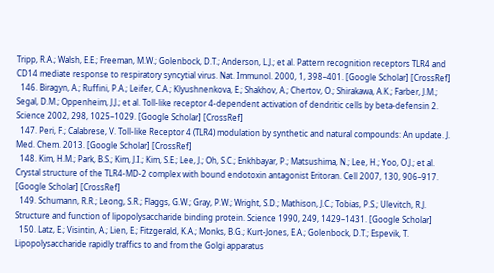Tripp, R.A.; Walsh, E.E.; Freeman, M.W.; Golenbock, D.T.; Anderson, L.J.; et al. Pattern recognition receptors TLR4 and CD14 mediate response to respiratory syncytial virus. Nat. Immunol. 2000, 1, 398–401. [Google Scholar] [CrossRef]
  146. Biragyn, A.; Ruffini, P.A.; Leifer, C.A.; Klyushnenkova, E.; Shakhov, A.; Chertov, O.; Shirakawa, A.K.; Farber, J.M.; Segal, D.M.; Oppenheim, J.J.; et al. Toll-like receptor 4-dependent activation of dendritic cells by beta-defensin 2. Science 2002, 298, 1025–1029. [Google Scholar] [CrossRef]
  147. Peri, F.; Calabrese, V. Toll-like Receptor 4 (TLR4) modulation by synthetic and natural compounds: An update. J. Med. Chem. 2013. [Google Scholar] [CrossRef]
  148. Kim, H.M.; Park, B.S.; Kim, J.I.; Kim, S.E.; Lee, J.; Oh, S.C.; Enkhbayar, P.; Matsushima, N.; Lee, H.; Yoo, O.J.; et al. Crystal structure of the TLR4-MD-2 complex with bound endotoxin antagonist Eritoran. Cell 2007, 130, 906–917. [Google Scholar] [CrossRef]
  149. Schumann, R.R.; Leong, S.R.; Flaggs, G.W.; Gray, P.W.; Wright, S.D.; Mathison, J.C.; Tobias, P.S.; Ulevitch, R.J. Structure and function of lipopolysaccharide binding protein. Science 1990, 249, 1429–1431. [Google Scholar]
  150. Latz, E.; Visintin, A.; Lien, E.; Fitzgerald, K.A.; Monks, B.G.; Kurt-Jones, E.A.; Golenbock, D.T.; Espevik, T. Lipopolysaccharide rapidly traffics to and from the Golgi apparatus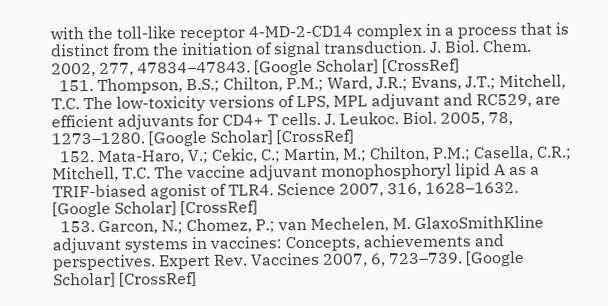with the toll-like receptor 4-MD-2-CD14 complex in a process that is distinct from the initiation of signal transduction. J. Biol. Chem. 2002, 277, 47834–47843. [Google Scholar] [CrossRef]
  151. Thompson, B.S.; Chilton, P.M.; Ward, J.R.; Evans, J.T.; Mitchell, T.C. The low-toxicity versions of LPS, MPL adjuvant and RC529, are efficient adjuvants for CD4+ T cells. J. Leukoc. Biol. 2005, 78, 1273–1280. [Google Scholar] [CrossRef]
  152. Mata-Haro, V.; Cekic, C.; Martin, M.; Chilton, P.M.; Casella, C.R.; Mitchell, T.C. The vaccine adjuvant monophosphoryl lipid A as a TRIF-biased agonist of TLR4. Science 2007, 316, 1628–1632. [Google Scholar] [CrossRef]
  153. Garcon, N.; Chomez, P.; van Mechelen, M. GlaxoSmithKline adjuvant systems in vaccines: Concepts, achievements and perspectives. Expert Rev. Vaccines 2007, 6, 723–739. [Google Scholar] [CrossRef]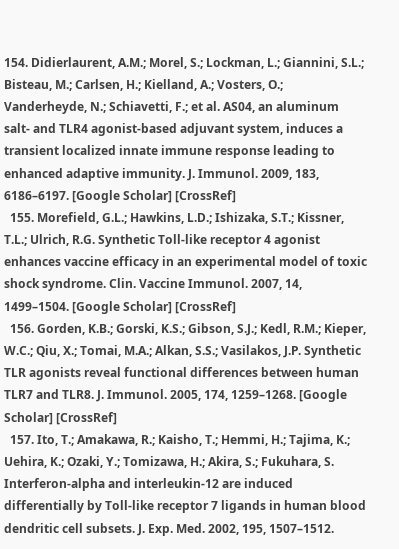154. Didierlaurent, A.M.; Morel, S.; Lockman, L.; Giannini, S.L.; Bisteau, M.; Carlsen, H.; Kielland, A.; Vosters, O.; Vanderheyde, N.; Schiavetti, F.; et al. AS04, an aluminum salt- and TLR4 agonist-based adjuvant system, induces a transient localized innate immune response leading to enhanced adaptive immunity. J. Immunol. 2009, 183, 6186–6197. [Google Scholar] [CrossRef]
  155. Morefield, G.L.; Hawkins, L.D.; Ishizaka, S.T.; Kissner, T.L.; Ulrich, R.G. Synthetic Toll-like receptor 4 agonist enhances vaccine efficacy in an experimental model of toxic shock syndrome. Clin. Vaccine Immunol. 2007, 14, 1499–1504. [Google Scholar] [CrossRef]
  156. Gorden, K.B.; Gorski, K.S.; Gibson, S.J.; Kedl, R.M.; Kieper, W.C.; Qiu, X.; Tomai, M.A.; Alkan, S.S.; Vasilakos, J.P. Synthetic TLR agonists reveal functional differences between human TLR7 and TLR8. J. Immunol. 2005, 174, 1259–1268. [Google Scholar] [CrossRef]
  157. Ito, T.; Amakawa, R.; Kaisho, T.; Hemmi, H.; Tajima, K.; Uehira, K.; Ozaki, Y.; Tomizawa, H.; Akira, S.; Fukuhara, S. Interferon-alpha and interleukin-12 are induced differentially by Toll-like receptor 7 ligands in human blood dendritic cell subsets. J. Exp. Med. 2002, 195, 1507–1512.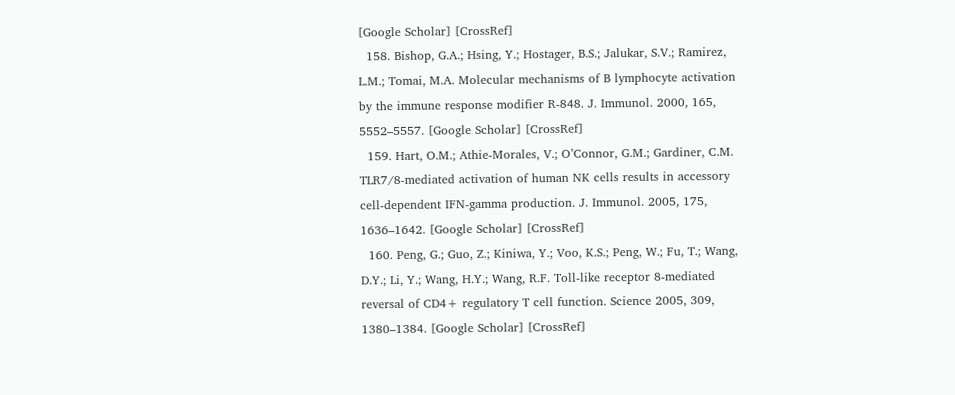[Google Scholar] [CrossRef]
  158. Bishop, G.A.; Hsing, Y.; Hostager, B.S.; Jalukar, S.V.; Ramirez, L.M.; Tomai, M.A. Molecular mechanisms of B lymphocyte activation by the immune response modifier R-848. J. Immunol. 2000, 165, 5552–5557. [Google Scholar] [CrossRef]
  159. Hart, O.M.; Athie-Morales, V.; O’Connor, G.M.; Gardiner, C.M. TLR7/8-mediated activation of human NK cells results in accessory cell-dependent IFN-gamma production. J. Immunol. 2005, 175, 1636–1642. [Google Scholar] [CrossRef]
  160. Peng, G.; Guo, Z.; Kiniwa, Y.; Voo, K.S.; Peng, W.; Fu, T.; Wang, D.Y.; Li, Y.; Wang, H.Y.; Wang, R.F. Toll-like receptor 8-mediated reversal of CD4+ regulatory T cell function. Science 2005, 309, 1380–1384. [Google Scholar] [CrossRef]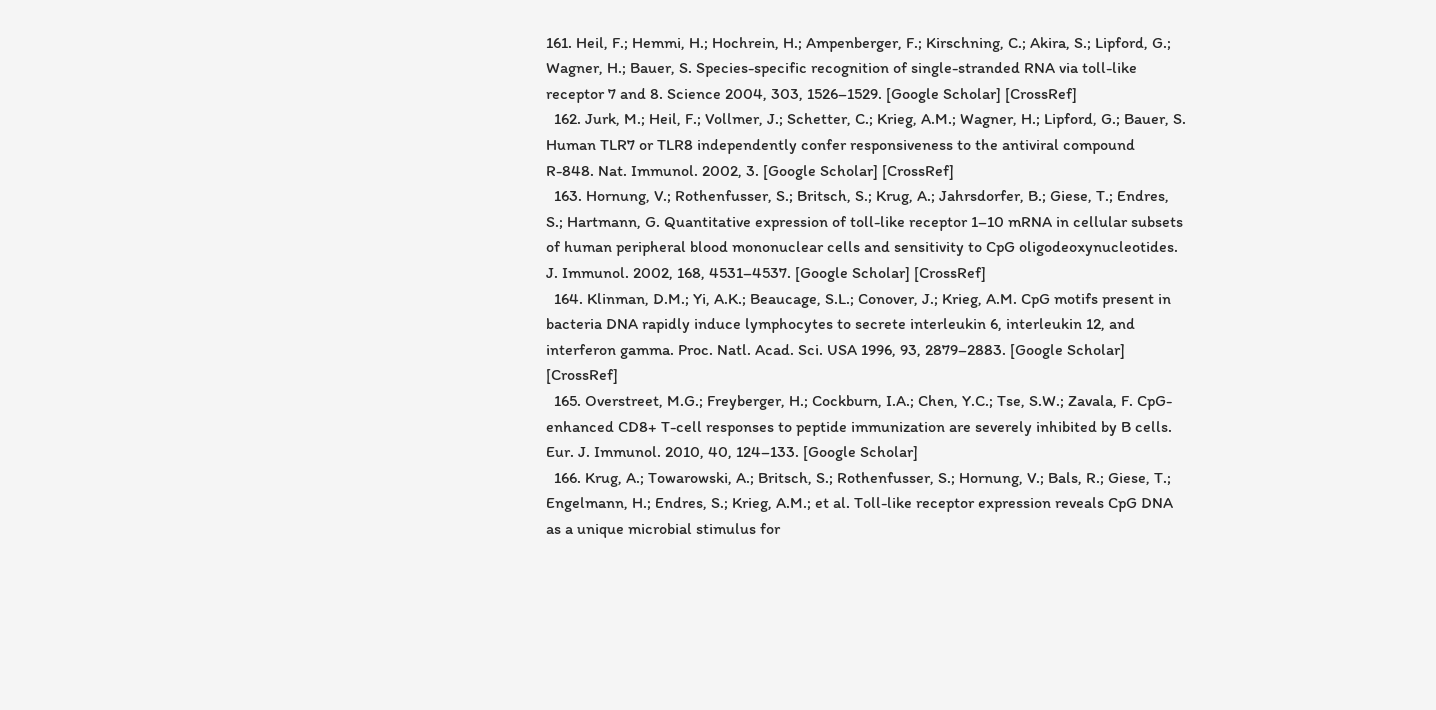161. Heil, F.; Hemmi, H.; Hochrein, H.; Ampenberger, F.; Kirschning, C.; Akira, S.; Lipford, G.; Wagner, H.; Bauer, S. Species-specific recognition of single-stranded RNA via toll-like receptor 7 and 8. Science 2004, 303, 1526–1529. [Google Scholar] [CrossRef]
  162. Jurk, M.; Heil, F.; Vollmer, J.; Schetter, C.; Krieg, A.M.; Wagner, H.; Lipford, G.; Bauer, S. Human TLR7 or TLR8 independently confer responsiveness to the antiviral compound R-848. Nat. Immunol. 2002, 3. [Google Scholar] [CrossRef]
  163. Hornung, V.; Rothenfusser, S.; Britsch, S.; Krug, A.; Jahrsdorfer, B.; Giese, T.; Endres, S.; Hartmann, G. Quantitative expression of toll-like receptor 1–10 mRNA in cellular subsets of human peripheral blood mononuclear cells and sensitivity to CpG oligodeoxynucleotides. J. Immunol. 2002, 168, 4531–4537. [Google Scholar] [CrossRef]
  164. Klinman, D.M.; Yi, A.K.; Beaucage, S.L.; Conover, J.; Krieg, A.M. CpG motifs present in bacteria DNA rapidly induce lymphocytes to secrete interleukin 6, interleukin 12, and interferon gamma. Proc. Natl. Acad. Sci. USA 1996, 93, 2879–2883. [Google Scholar] [CrossRef]
  165. Overstreet, M.G.; Freyberger, H.; Cockburn, I.A.; Chen, Y.C.; Tse, S.W.; Zavala, F. CpG-enhanced CD8+ T-cell responses to peptide immunization are severely inhibited by B cells. Eur. J. Immunol. 2010, 40, 124–133. [Google Scholar]
  166. Krug, A.; Towarowski, A.; Britsch, S.; Rothenfusser, S.; Hornung, V.; Bals, R.; Giese, T.; Engelmann, H.; Endres, S.; Krieg, A.M.; et al. Toll-like receptor expression reveals CpG DNA as a unique microbial stimulus for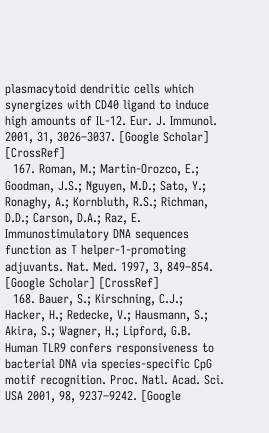plasmacytoid dendritic cells which synergizes with CD40 ligand to induce high amounts of IL-12. Eur. J. Immunol. 2001, 31, 3026–3037. [Google Scholar] [CrossRef]
  167. Roman, M.; Martin-Orozco, E.; Goodman, J.S.; Nguyen, M.D.; Sato, Y.; Ronaghy, A.; Kornbluth, R.S.; Richman, D.D.; Carson, D.A.; Raz, E. Immunostimulatory DNA sequences function as T helper-1-promoting adjuvants. Nat. Med. 1997, 3, 849–854. [Google Scholar] [CrossRef]
  168. Bauer, S.; Kirschning, C.J.; Hacker, H.; Redecke, V.; Hausmann, S.; Akira, S.; Wagner, H.; Lipford, G.B. Human TLR9 confers responsiveness to bacterial DNA via species-specific CpG motif recognition. Proc. Natl. Acad. Sci. USA 2001, 98, 9237–9242. [Google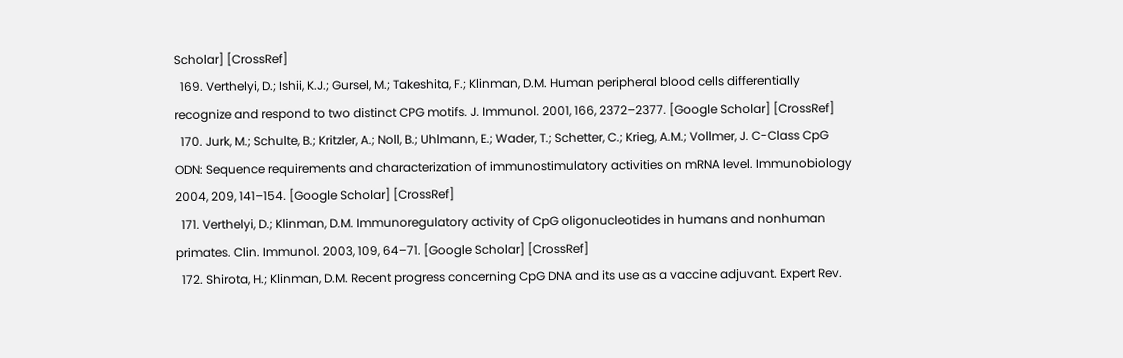Scholar] [CrossRef]
  169. Verthelyi, D.; Ishii, K.J.; Gursel, M.; Takeshita, F.; Klinman, D.M. Human peripheral blood cells differentially recognize and respond to two distinct CPG motifs. J. Immunol. 2001, 166, 2372–2377. [Google Scholar] [CrossRef]
  170. Jurk, M.; Schulte, B.; Kritzler, A.; Noll, B.; Uhlmann, E.; Wader, T.; Schetter, C.; Krieg, A.M.; Vollmer, J. C-Class CpG ODN: Sequence requirements and characterization of immunostimulatory activities on mRNA level. Immunobiology 2004, 209, 141–154. [Google Scholar] [CrossRef]
  171. Verthelyi, D.; Klinman, D.M. Immunoregulatory activity of CpG oligonucleotides in humans and nonhuman primates. Clin. Immunol. 2003, 109, 64–71. [Google Scholar] [CrossRef]
  172. Shirota, H.; Klinman, D.M. Recent progress concerning CpG DNA and its use as a vaccine adjuvant. Expert Rev.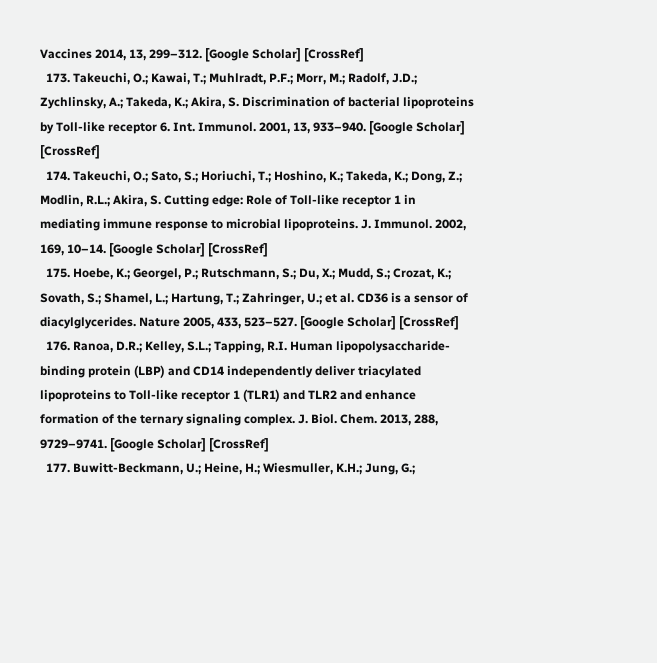Vaccines 2014, 13, 299–312. [Google Scholar] [CrossRef]
  173. Takeuchi, O.; Kawai, T.; Muhlradt, P.F.; Morr, M.; Radolf, J.D.; Zychlinsky, A.; Takeda, K.; Akira, S. Discrimination of bacterial lipoproteins by Toll-like receptor 6. Int. Immunol. 2001, 13, 933–940. [Google Scholar] [CrossRef]
  174. Takeuchi, O.; Sato, S.; Horiuchi, T.; Hoshino, K.; Takeda, K.; Dong, Z.; Modlin, R.L.; Akira, S. Cutting edge: Role of Toll-like receptor 1 in mediating immune response to microbial lipoproteins. J. Immunol. 2002, 169, 10–14. [Google Scholar] [CrossRef]
  175. Hoebe, K.; Georgel, P.; Rutschmann, S.; Du, X.; Mudd, S.; Crozat, K.; Sovath, S.; Shamel, L.; Hartung, T.; Zahringer, U.; et al. CD36 is a sensor of diacylglycerides. Nature 2005, 433, 523–527. [Google Scholar] [CrossRef]
  176. Ranoa, D.R.; Kelley, S.L.; Tapping, R.I. Human lipopolysaccharide-binding protein (LBP) and CD14 independently deliver triacylated lipoproteins to Toll-like receptor 1 (TLR1) and TLR2 and enhance formation of the ternary signaling complex. J. Biol. Chem. 2013, 288, 9729–9741. [Google Scholar] [CrossRef]
  177. Buwitt-Beckmann, U.; Heine, H.; Wiesmuller, K.H.; Jung, G.;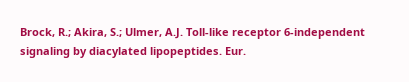Brock, R.; Akira, S.; Ulmer, A.J. Toll-like receptor 6-independent signaling by diacylated lipopeptides. Eur.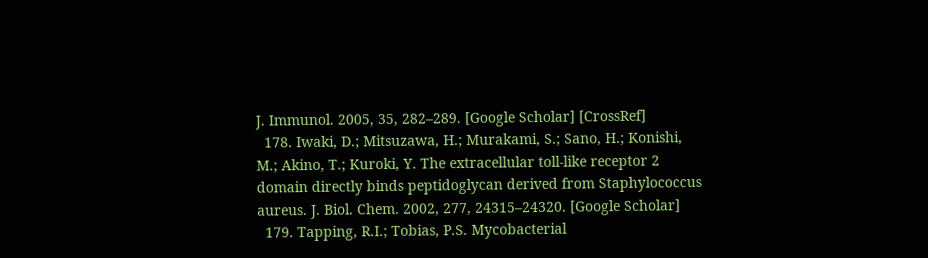J. Immunol. 2005, 35, 282–289. [Google Scholar] [CrossRef]
  178. Iwaki, D.; Mitsuzawa, H.; Murakami, S.; Sano, H.; Konishi, M.; Akino, T.; Kuroki, Y. The extracellular toll-like receptor 2 domain directly binds peptidoglycan derived from Staphylococcus aureus. J. Biol. Chem. 2002, 277, 24315–24320. [Google Scholar]
  179. Tapping, R.I.; Tobias, P.S. Mycobacterial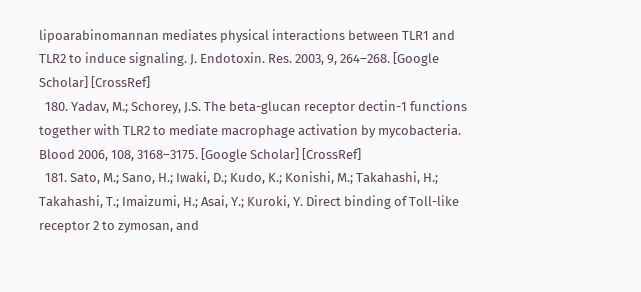lipoarabinomannan mediates physical interactions between TLR1 and TLR2 to induce signaling. J. Endotoxin. Res. 2003, 9, 264–268. [Google Scholar] [CrossRef]
  180. Yadav, M.; Schorey, J.S. The beta-glucan receptor dectin-1 functions together with TLR2 to mediate macrophage activation by mycobacteria. Blood 2006, 108, 3168–3175. [Google Scholar] [CrossRef]
  181. Sato, M.; Sano, H.; Iwaki, D.; Kudo, K.; Konishi, M.; Takahashi, H.; Takahashi, T.; Imaizumi, H.; Asai, Y.; Kuroki, Y. Direct binding of Toll-like receptor 2 to zymosan, and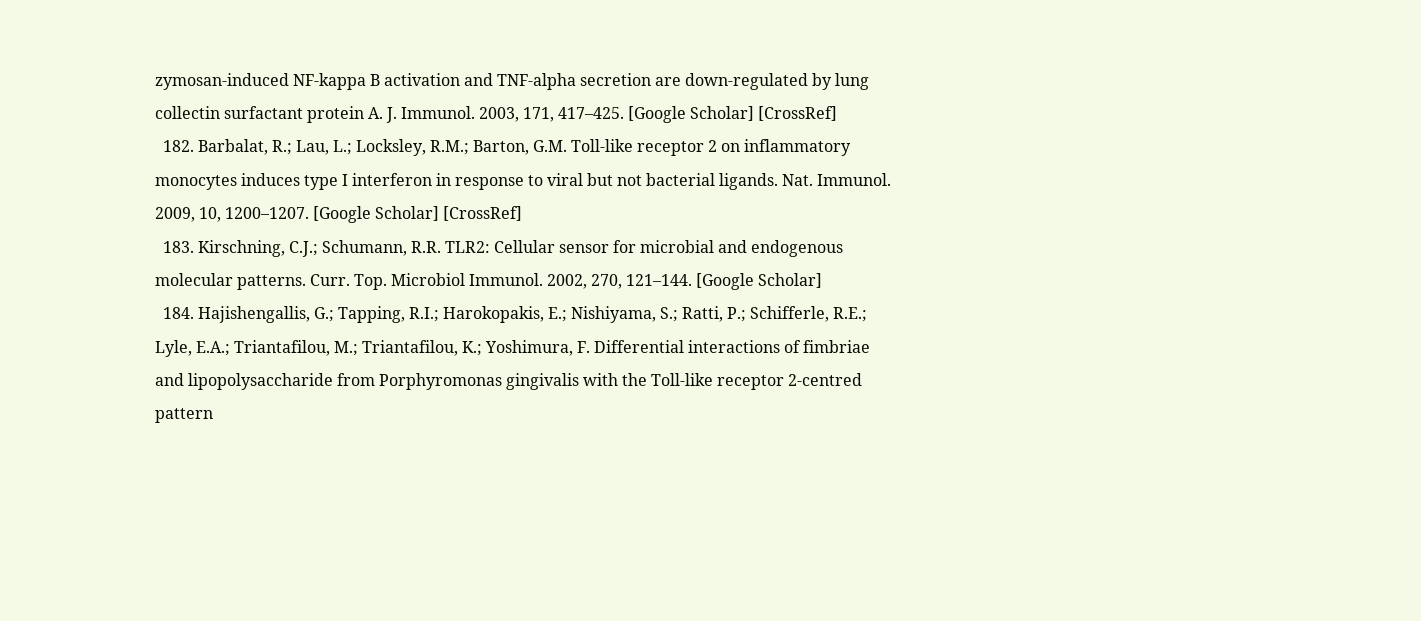zymosan-induced NF-kappa B activation and TNF-alpha secretion are down-regulated by lung collectin surfactant protein A. J. Immunol. 2003, 171, 417–425. [Google Scholar] [CrossRef]
  182. Barbalat, R.; Lau, L.; Locksley, R.M.; Barton, G.M. Toll-like receptor 2 on inflammatory monocytes induces type I interferon in response to viral but not bacterial ligands. Nat. Immunol. 2009, 10, 1200–1207. [Google Scholar] [CrossRef]
  183. Kirschning, C.J.; Schumann, R.R. TLR2: Cellular sensor for microbial and endogenous molecular patterns. Curr. Top. Microbiol Immunol. 2002, 270, 121–144. [Google Scholar]
  184. Hajishengallis, G.; Tapping, R.I.; Harokopakis, E.; Nishiyama, S.; Ratti, P.; Schifferle, R.E.; Lyle, E.A.; Triantafilou, M.; Triantafilou, K.; Yoshimura, F. Differential interactions of fimbriae and lipopolysaccharide from Porphyromonas gingivalis with the Toll-like receptor 2-centred pattern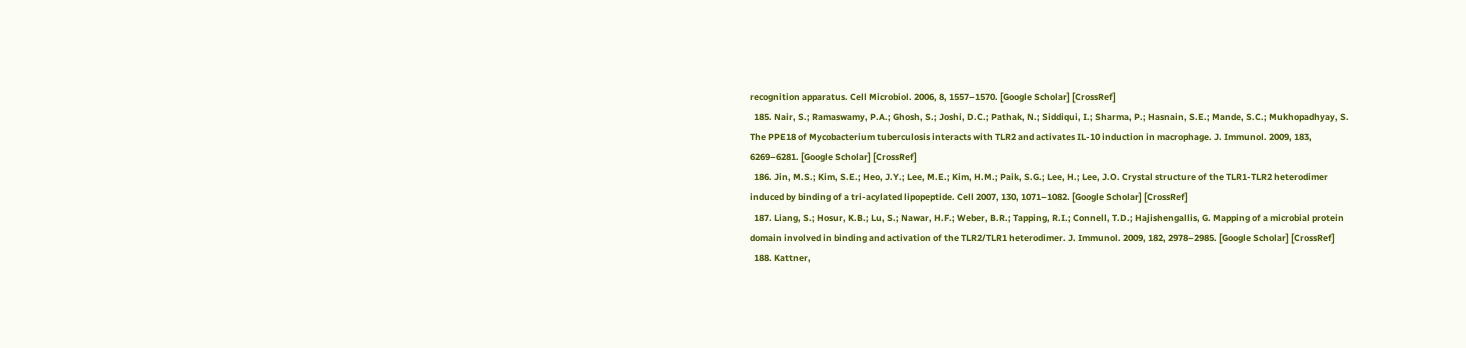recognition apparatus. Cell Microbiol. 2006, 8, 1557–1570. [Google Scholar] [CrossRef]
  185. Nair, S.; Ramaswamy, P.A.; Ghosh, S.; Joshi, D.C.; Pathak, N.; Siddiqui, I.; Sharma, P.; Hasnain, S.E.; Mande, S.C.; Mukhopadhyay, S. The PPE18 of Mycobacterium tuberculosis interacts with TLR2 and activates IL-10 induction in macrophage. J. Immunol. 2009, 183, 6269–6281. [Google Scholar] [CrossRef]
  186. Jin, M.S.; Kim, S.E.; Heo, J.Y.; Lee, M.E.; Kim, H.M.; Paik, S.G.; Lee, H.; Lee, J.O. Crystal structure of the TLR1-TLR2 heterodimer induced by binding of a tri-acylated lipopeptide. Cell 2007, 130, 1071–1082. [Google Scholar] [CrossRef]
  187. Liang, S.; Hosur, K.B.; Lu, S.; Nawar, H.F.; Weber, B.R.; Tapping, R.I.; Connell, T.D.; Hajishengallis, G. Mapping of a microbial protein domain involved in binding and activation of the TLR2/TLR1 heterodimer. J. Immunol. 2009, 182, 2978–2985. [Google Scholar] [CrossRef]
  188. Kattner,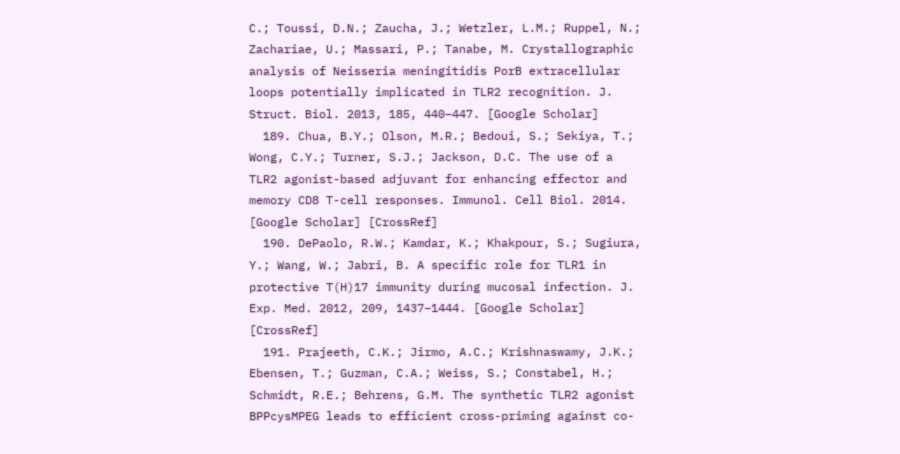C.; Toussi, D.N.; Zaucha, J.; Wetzler, L.M.; Ruppel, N.; Zachariae, U.; Massari, P.; Tanabe, M. Crystallographic analysis of Neisseria meningitidis PorB extracellular loops potentially implicated in TLR2 recognition. J. Struct. Biol. 2013, 185, 440–447. [Google Scholar]
  189. Chua, B.Y.; Olson, M.R.; Bedoui, S.; Sekiya, T.; Wong, C.Y.; Turner, S.J.; Jackson, D.C. The use of a TLR2 agonist-based adjuvant for enhancing effector and memory CD8 T-cell responses. Immunol. Cell Biol. 2014. [Google Scholar] [CrossRef]
  190. DePaolo, R.W.; Kamdar, K.; Khakpour, S.; Sugiura, Y.; Wang, W.; Jabri, B. A specific role for TLR1 in protective T(H)17 immunity during mucosal infection. J. Exp. Med. 2012, 209, 1437–1444. [Google Scholar] [CrossRef]
  191. Prajeeth, C.K.; Jirmo, A.C.; Krishnaswamy, J.K.; Ebensen, T.; Guzman, C.A.; Weiss, S.; Constabel, H.; Schmidt, R.E.; Behrens, G.M. The synthetic TLR2 agonist BPPcysMPEG leads to efficient cross-priming against co-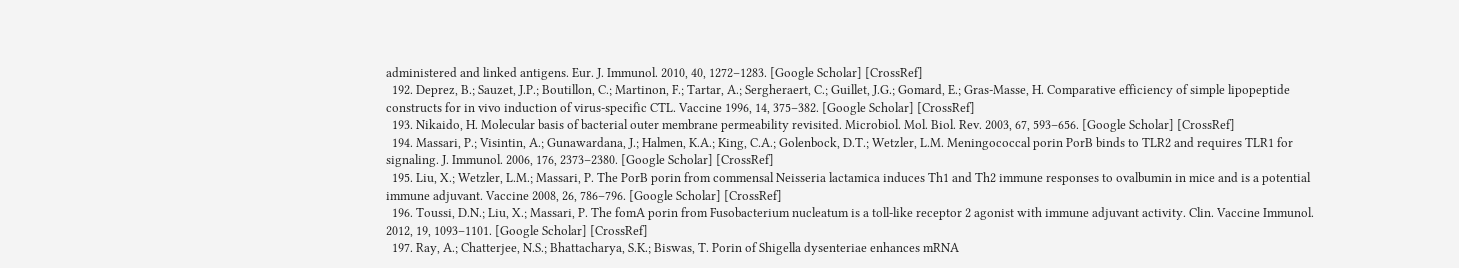administered and linked antigens. Eur. J. Immunol. 2010, 40, 1272–1283. [Google Scholar] [CrossRef]
  192. Deprez, B.; Sauzet, J.P.; Boutillon, C.; Martinon, F.; Tartar, A.; Sergheraert, C.; Guillet, J.G.; Gomard, E.; Gras-Masse, H. Comparative efficiency of simple lipopeptide constructs for in vivo induction of virus-specific CTL. Vaccine 1996, 14, 375–382. [Google Scholar] [CrossRef]
  193. Nikaido, H. Molecular basis of bacterial outer membrane permeability revisited. Microbiol. Mol. Biol. Rev. 2003, 67, 593–656. [Google Scholar] [CrossRef]
  194. Massari, P.; Visintin, A.; Gunawardana, J.; Halmen, K.A.; King, C.A.; Golenbock, D.T.; Wetzler, L.M. Meningococcal porin PorB binds to TLR2 and requires TLR1 for signaling. J. Immunol. 2006, 176, 2373–2380. [Google Scholar] [CrossRef]
  195. Liu, X.; Wetzler, L.M.; Massari, P. The PorB porin from commensal Neisseria lactamica induces Th1 and Th2 immune responses to ovalbumin in mice and is a potential immune adjuvant. Vaccine 2008, 26, 786–796. [Google Scholar] [CrossRef]
  196. Toussi, D.N.; Liu, X.; Massari, P. The fomA porin from Fusobacterium nucleatum is a toll-like receptor 2 agonist with immune adjuvant activity. Clin. Vaccine Immunol. 2012, 19, 1093–1101. [Google Scholar] [CrossRef]
  197. Ray, A.; Chatterjee, N.S.; Bhattacharya, S.K.; Biswas, T. Porin of Shigella dysenteriae enhances mRNA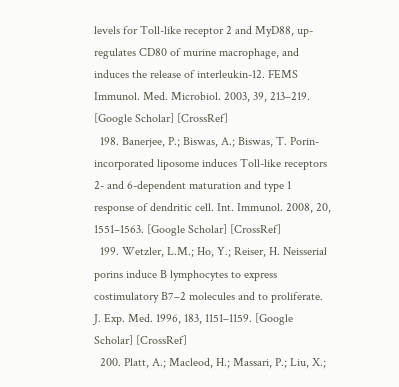levels for Toll-like receptor 2 and MyD88, up-regulates CD80 of murine macrophage, and induces the release of interleukin-12. FEMS Immunol. Med. Microbiol. 2003, 39, 213–219. [Google Scholar] [CrossRef]
  198. Banerjee, P.; Biswas, A.; Biswas, T. Porin-incorporated liposome induces Toll-like receptors 2- and 6-dependent maturation and type 1 response of dendritic cell. Int. Immunol. 2008, 20, 1551–1563. [Google Scholar] [CrossRef]
  199. Wetzler, L.M.; Ho, Y.; Reiser, H. Neisserial porins induce B lymphocytes to express costimulatory B7–2 molecules and to proliferate. J. Exp. Med. 1996, 183, 1151–1159. [Google Scholar] [CrossRef]
  200. Platt, A.; Macleod, H.; Massari, P.; Liu, X.;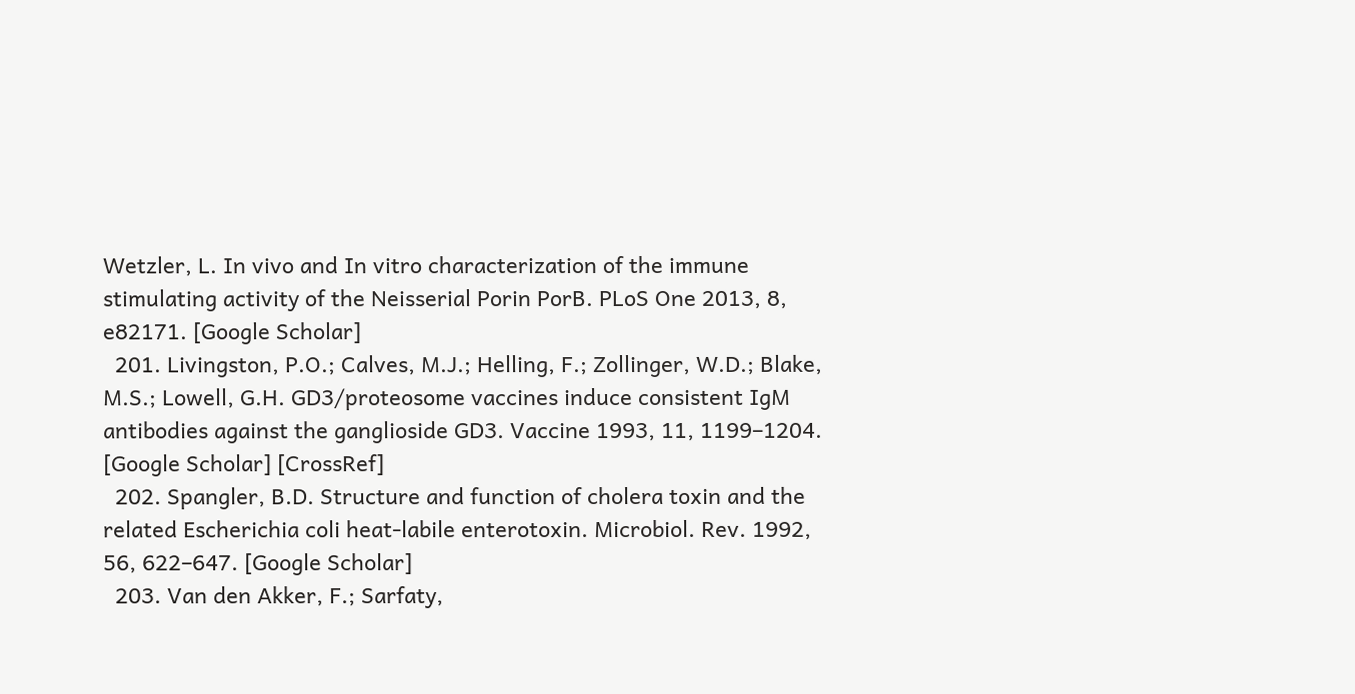Wetzler, L. In vivo and In vitro characterization of the immune stimulating activity of the Neisserial Porin PorB. PLoS One 2013, 8, e82171. [Google Scholar]
  201. Livingston, P.O.; Calves, M.J.; Helling, F.; Zollinger, W.D.; Blake, M.S.; Lowell, G.H. GD3/proteosome vaccines induce consistent IgM antibodies against the ganglioside GD3. Vaccine 1993, 11, 1199–1204. [Google Scholar] [CrossRef]
  202. Spangler, B.D. Structure and function of cholera toxin and the related Escherichia coli heat-labile enterotoxin. Microbiol. Rev. 1992, 56, 622–647. [Google Scholar]
  203. Van den Akker, F.; Sarfaty,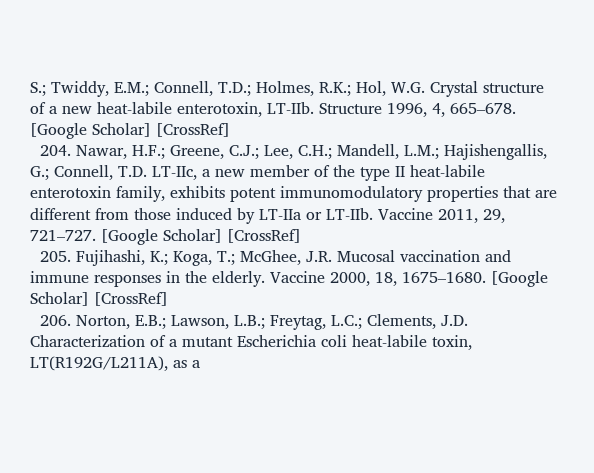S.; Twiddy, E.M.; Connell, T.D.; Holmes, R.K.; Hol, W.G. Crystal structure of a new heat-labile enterotoxin, LT-IIb. Structure 1996, 4, 665–678. [Google Scholar] [CrossRef]
  204. Nawar, H.F.; Greene, C.J.; Lee, C.H.; Mandell, L.M.; Hajishengallis, G.; Connell, T.D. LT-IIc, a new member of the type II heat-labile enterotoxin family, exhibits potent immunomodulatory properties that are different from those induced by LT-IIa or LT-IIb. Vaccine 2011, 29, 721–727. [Google Scholar] [CrossRef]
  205. Fujihashi, K.; Koga, T.; McGhee, J.R. Mucosal vaccination and immune responses in the elderly. Vaccine 2000, 18, 1675–1680. [Google Scholar] [CrossRef]
  206. Norton, E.B.; Lawson, L.B.; Freytag, L.C.; Clements, J.D. Characterization of a mutant Escherichia coli heat-labile toxin, LT(R192G/L211A), as a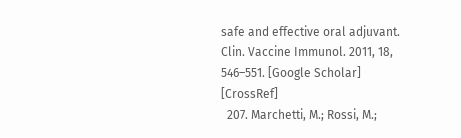safe and effective oral adjuvant. Clin. Vaccine Immunol. 2011, 18, 546–551. [Google Scholar] [CrossRef]
  207. Marchetti, M.; Rossi, M.;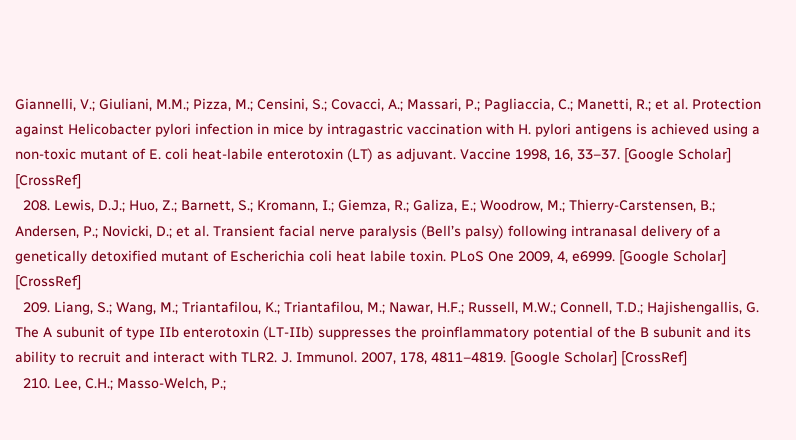Giannelli, V.; Giuliani, M.M.; Pizza, M.; Censini, S.; Covacci, A.; Massari, P.; Pagliaccia, C.; Manetti, R.; et al. Protection against Helicobacter pylori infection in mice by intragastric vaccination with H. pylori antigens is achieved using a non-toxic mutant of E. coli heat-labile enterotoxin (LT) as adjuvant. Vaccine 1998, 16, 33–37. [Google Scholar] [CrossRef]
  208. Lewis, D.J.; Huo, Z.; Barnett, S.; Kromann, I.; Giemza, R.; Galiza, E.; Woodrow, M.; Thierry-Carstensen, B.; Andersen, P.; Novicki, D.; et al. Transient facial nerve paralysis (Bell’s palsy) following intranasal delivery of a genetically detoxified mutant of Escherichia coli heat labile toxin. PLoS One 2009, 4, e6999. [Google Scholar] [CrossRef]
  209. Liang, S.; Wang, M.; Triantafilou, K.; Triantafilou, M.; Nawar, H.F.; Russell, M.W.; Connell, T.D.; Hajishengallis, G. The A subunit of type IIb enterotoxin (LT-IIb) suppresses the proinflammatory potential of the B subunit and its ability to recruit and interact with TLR2. J. Immunol. 2007, 178, 4811–4819. [Google Scholar] [CrossRef]
  210. Lee, C.H.; Masso-Welch, P.;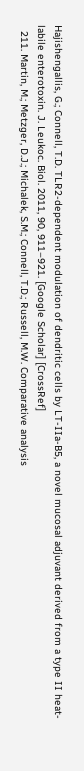Hajishengallis, G.; Connell, T.D. TLR2-dependent modulation of dendritic cells by LT-IIa-B5, a novel mucosal adjuvant derived from a type II heat-labile enterotoxin. J. Leukoc. Biol. 2011, 90, 911–921. [Google Scholar] [CrossRef]
  211. Martin, M.; Metzger, D.J.; Michalek, S.M.; Connell, T.D.; Russell, M.W. Comparative analysis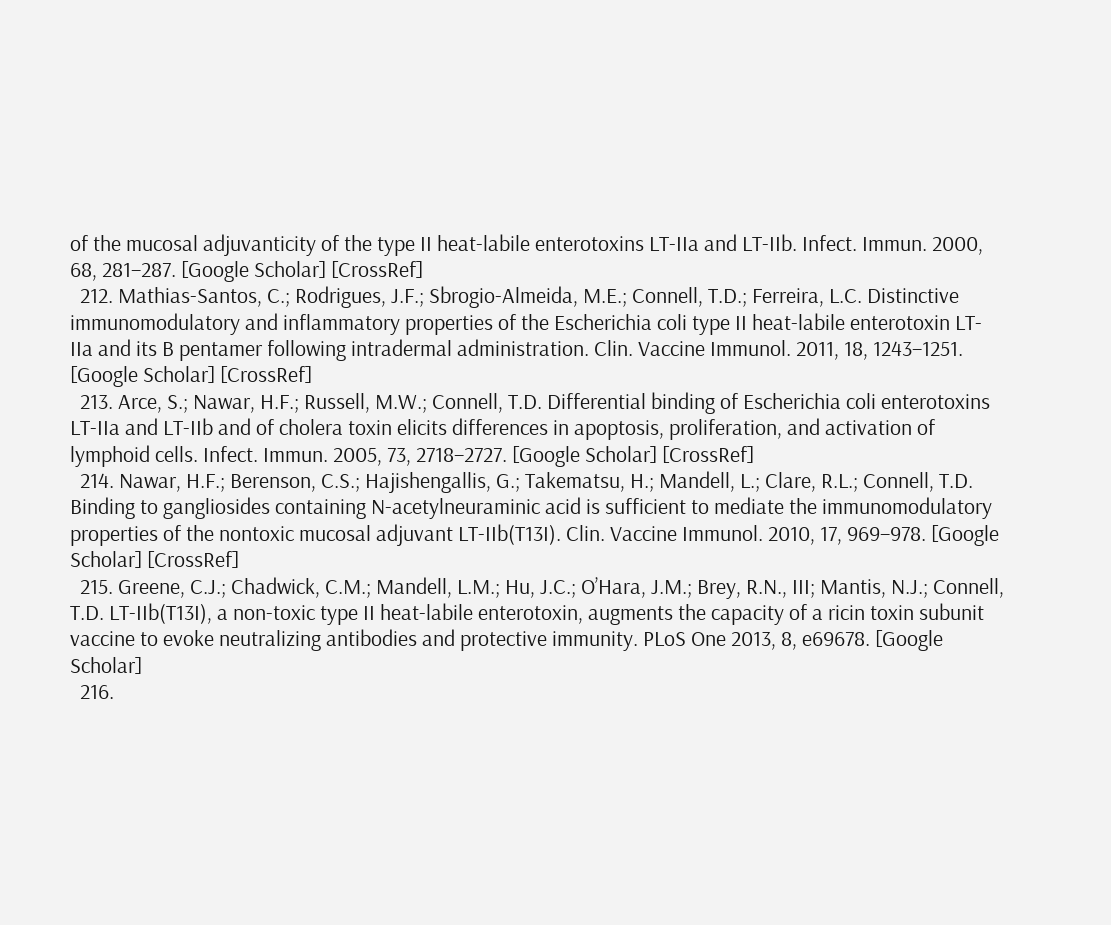of the mucosal adjuvanticity of the type II heat-labile enterotoxins LT-IIa and LT-IIb. Infect. Immun. 2000, 68, 281–287. [Google Scholar] [CrossRef]
  212. Mathias-Santos, C.; Rodrigues, J.F.; Sbrogio-Almeida, M.E.; Connell, T.D.; Ferreira, L.C. Distinctive immunomodulatory and inflammatory properties of the Escherichia coli type II heat-labile enterotoxin LT-IIa and its B pentamer following intradermal administration. Clin. Vaccine Immunol. 2011, 18, 1243–1251. [Google Scholar] [CrossRef]
  213. Arce, S.; Nawar, H.F.; Russell, M.W.; Connell, T.D. Differential binding of Escherichia coli enterotoxins LT-IIa and LT-IIb and of cholera toxin elicits differences in apoptosis, proliferation, and activation of lymphoid cells. Infect. Immun. 2005, 73, 2718–2727. [Google Scholar] [CrossRef]
  214. Nawar, H.F.; Berenson, C.S.; Hajishengallis, G.; Takematsu, H.; Mandell, L.; Clare, R.L.; Connell, T.D. Binding to gangliosides containing N-acetylneuraminic acid is sufficient to mediate the immunomodulatory properties of the nontoxic mucosal adjuvant LT-IIb(T13I). Clin. Vaccine Immunol. 2010, 17, 969–978. [Google Scholar] [CrossRef]
  215. Greene, C.J.; Chadwick, C.M.; Mandell, L.M.; Hu, J.C.; O’Hara, J.M.; Brey, R.N., III; Mantis, N.J.; Connell, T.D. LT-IIb(T13I), a non-toxic type II heat-labile enterotoxin, augments the capacity of a ricin toxin subunit vaccine to evoke neutralizing antibodies and protective immunity. PLoS One 2013, 8, e69678. [Google Scholar]
  216.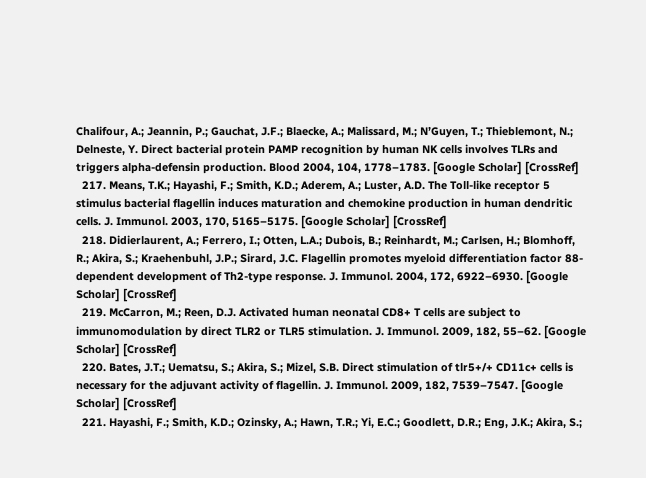Chalifour, A.; Jeannin, P.; Gauchat, J.F.; Blaecke, A.; Malissard, M.; N’Guyen, T.; Thieblemont, N.; Delneste, Y. Direct bacterial protein PAMP recognition by human NK cells involves TLRs and triggers alpha-defensin production. Blood 2004, 104, 1778–1783. [Google Scholar] [CrossRef]
  217. Means, T.K.; Hayashi, F.; Smith, K.D.; Aderem, A.; Luster, A.D. The Toll-like receptor 5 stimulus bacterial flagellin induces maturation and chemokine production in human dendritic cells. J. Immunol. 2003, 170, 5165–5175. [Google Scholar] [CrossRef]
  218. Didierlaurent, A.; Ferrero, I.; Otten, L.A.; Dubois, B.; Reinhardt, M.; Carlsen, H.; Blomhoff, R.; Akira, S.; Kraehenbuhl, J.P.; Sirard, J.C. Flagellin promotes myeloid differentiation factor 88-dependent development of Th2-type response. J. Immunol. 2004, 172, 6922–6930. [Google Scholar] [CrossRef]
  219. McCarron, M.; Reen, D.J. Activated human neonatal CD8+ T cells are subject to immunomodulation by direct TLR2 or TLR5 stimulation. J. Immunol. 2009, 182, 55–62. [Google Scholar] [CrossRef]
  220. Bates, J.T.; Uematsu, S.; Akira, S.; Mizel, S.B. Direct stimulation of tlr5+/+ CD11c+ cells is necessary for the adjuvant activity of flagellin. J. Immunol. 2009, 182, 7539–7547. [Google Scholar] [CrossRef]
  221. Hayashi, F.; Smith, K.D.; Ozinsky, A.; Hawn, T.R.; Yi, E.C.; Goodlett, D.R.; Eng, J.K.; Akira, S.;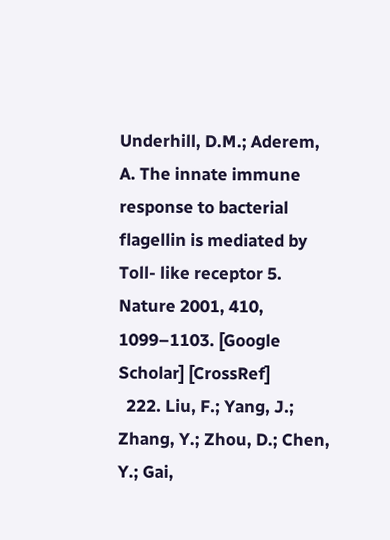Underhill, D.M.; Aderem, A. The innate immune response to bacterial flagellin is mediated by Toll- like receptor 5. Nature 2001, 410, 1099–1103. [Google Scholar] [CrossRef]
  222. Liu, F.; Yang, J.; Zhang, Y.; Zhou, D.; Chen, Y.; Gai,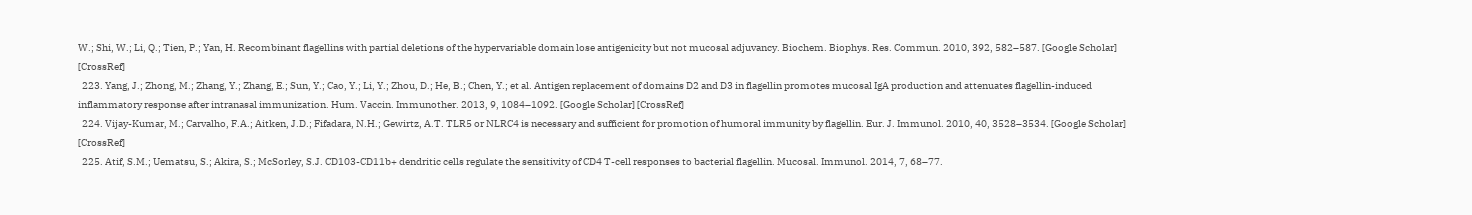W.; Shi, W.; Li, Q.; Tien, P.; Yan, H. Recombinant flagellins with partial deletions of the hypervariable domain lose antigenicity but not mucosal adjuvancy. Biochem. Biophys. Res. Commun. 2010, 392, 582–587. [Google Scholar] [CrossRef]
  223. Yang, J.; Zhong, M.; Zhang, Y.; Zhang, E.; Sun, Y.; Cao, Y.; Li, Y.; Zhou, D.; He, B.; Chen, Y.; et al. Antigen replacement of domains D2 and D3 in flagellin promotes mucosal IgA production and attenuates flagellin-induced inflammatory response after intranasal immunization. Hum. Vaccin. Immunother. 2013, 9, 1084–1092. [Google Scholar] [CrossRef]
  224. Vijay-Kumar, M.; Carvalho, F.A.; Aitken, J.D.; Fifadara, N.H.; Gewirtz, A.T. TLR5 or NLRC4 is necessary and sufficient for promotion of humoral immunity by flagellin. Eur. J. Immunol. 2010, 40, 3528–3534. [Google Scholar] [CrossRef]
  225. Atif, S.M.; Uematsu, S.; Akira, S.; McSorley, S.J. CD103-CD11b+ dendritic cells regulate the sensitivity of CD4 T-cell responses to bacterial flagellin. Mucosal. Immunol. 2014, 7, 68–77.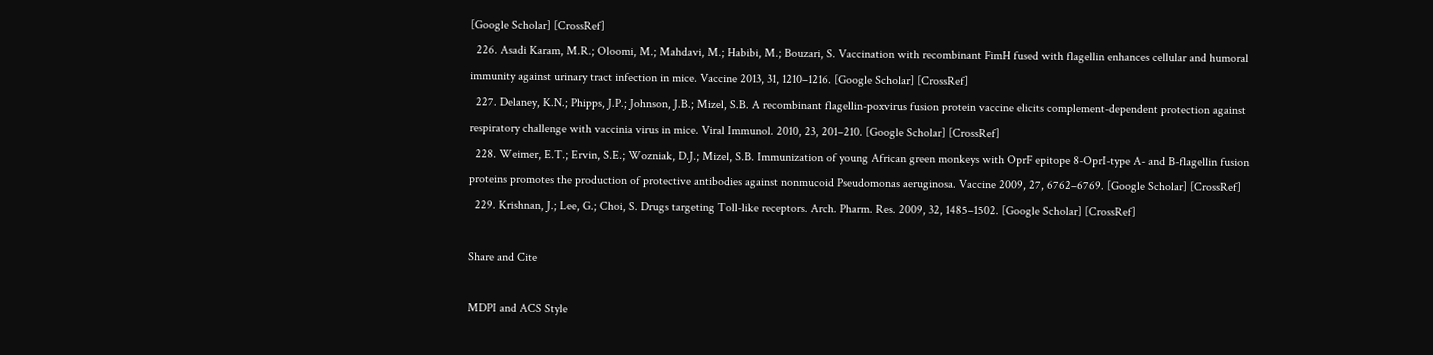[Google Scholar] [CrossRef]
  226. Asadi Karam, M.R.; Oloomi, M.; Mahdavi, M.; Habibi, M.; Bouzari, S. Vaccination with recombinant FimH fused with flagellin enhances cellular and humoral immunity against urinary tract infection in mice. Vaccine 2013, 31, 1210–1216. [Google Scholar] [CrossRef]
  227. Delaney, K.N.; Phipps, J.P.; Johnson, J.B.; Mizel, S.B. A recombinant flagellin-poxvirus fusion protein vaccine elicits complement-dependent protection against respiratory challenge with vaccinia virus in mice. Viral Immunol. 2010, 23, 201–210. [Google Scholar] [CrossRef]
  228. Weimer, E.T.; Ervin, S.E.; Wozniak, D.J.; Mizel, S.B. Immunization of young African green monkeys with OprF epitope 8-OprI-type A- and B-flagellin fusion proteins promotes the production of protective antibodies against nonmucoid Pseudomonas aeruginosa. Vaccine 2009, 27, 6762–6769. [Google Scholar] [CrossRef]
  229. Krishnan, J.; Lee, G.; Choi, S. Drugs targeting Toll-like receptors. Arch. Pharm. Res. 2009, 32, 1485–1502. [Google Scholar] [CrossRef]

Share and Cite

MDPI and ACS Style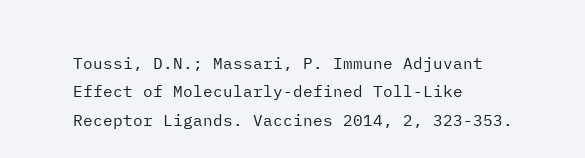Toussi, D.N.; Massari, P. Immune Adjuvant Effect of Molecularly-defined Toll-Like Receptor Ligands. Vaccines 2014, 2, 323-353.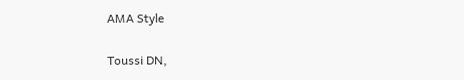AMA Style

Toussi DN,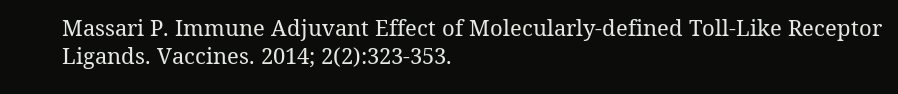Massari P. Immune Adjuvant Effect of Molecularly-defined Toll-Like Receptor Ligands. Vaccines. 2014; 2(2):323-353.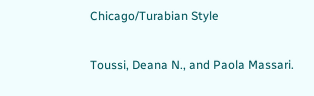Chicago/Turabian Style

Toussi, Deana N., and Paola Massari.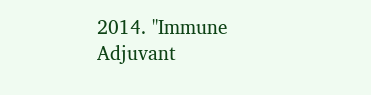2014. "Immune Adjuvant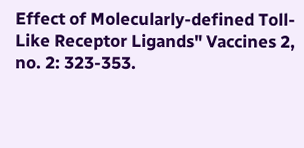Effect of Molecularly-defined Toll-Like Receptor Ligands" Vaccines 2, no. 2: 323-353.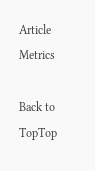Article Metrics

Back to TopTop